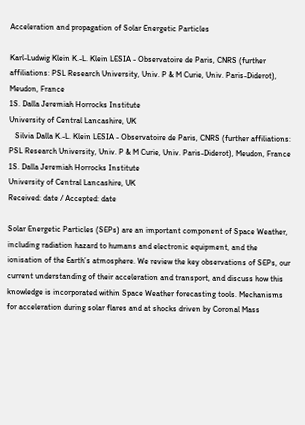Acceleration and propagation of Solar Energetic Particles

Karl-Ludwig Klein K.-L. Klein LESIA - Observatoire de Paris, CNRS (further affiliations: PSL Research University, Univ. P & M Curie, Univ. Paris-Diderot), Meudon, France
1S. Dalla Jeremiah Horrocks Institute
University of Central Lancashire, UK
   Silvia Dalla K.-L. Klein LESIA - Observatoire de Paris, CNRS (further affiliations: PSL Research University, Univ. P & M Curie, Univ. Paris-Diderot), Meudon, France
1S. Dalla Jeremiah Horrocks Institute
University of Central Lancashire, UK
Received: date / Accepted: date

Solar Energetic Particles (SEPs) are an important component of Space Weather, including radiation hazard to humans and electronic equipment, and the ionisation of the Earth’s atmosphere. We review the key observations of SEPs, our current understanding of their acceleration and transport, and discuss how this knowledge is incorporated within Space Weather forecasting tools. Mechanisms for acceleration during solar flares and at shocks driven by Coronal Mass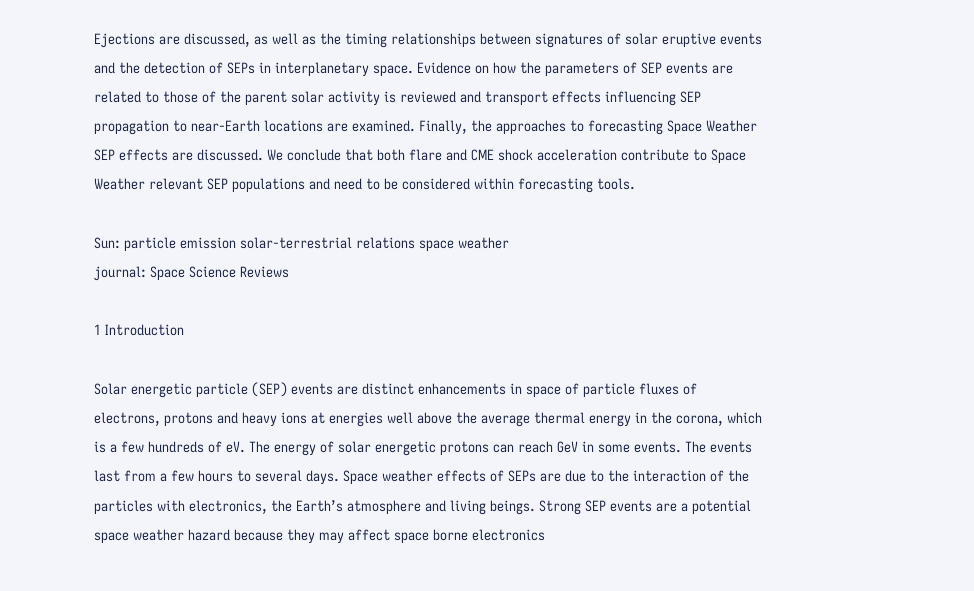Ejections are discussed, as well as the timing relationships between signatures of solar eruptive events and the detection of SEPs in interplanetary space. Evidence on how the parameters of SEP events are related to those of the parent solar activity is reviewed and transport effects influencing SEP propagation to near-Earth locations are examined. Finally, the approaches to forecasting Space Weather SEP effects are discussed. We conclude that both flare and CME shock acceleration contribute to Space Weather relevant SEP populations and need to be considered within forecasting tools.

Sun: particle emission solar-terrestrial relations space weather
journal: Space Science Reviews

1 Introduction

Solar energetic particle (SEP) events are distinct enhancements in space of particle fluxes of electrons, protons and heavy ions at energies well above the average thermal energy in the corona, which is a few hundreds of eV. The energy of solar energetic protons can reach GeV in some events. The events last from a few hours to several days. Space weather effects of SEPs are due to the interaction of the particles with electronics, the Earth’s atmosphere and living beings. Strong SEP events are a potential space weather hazard because they may affect space borne electronics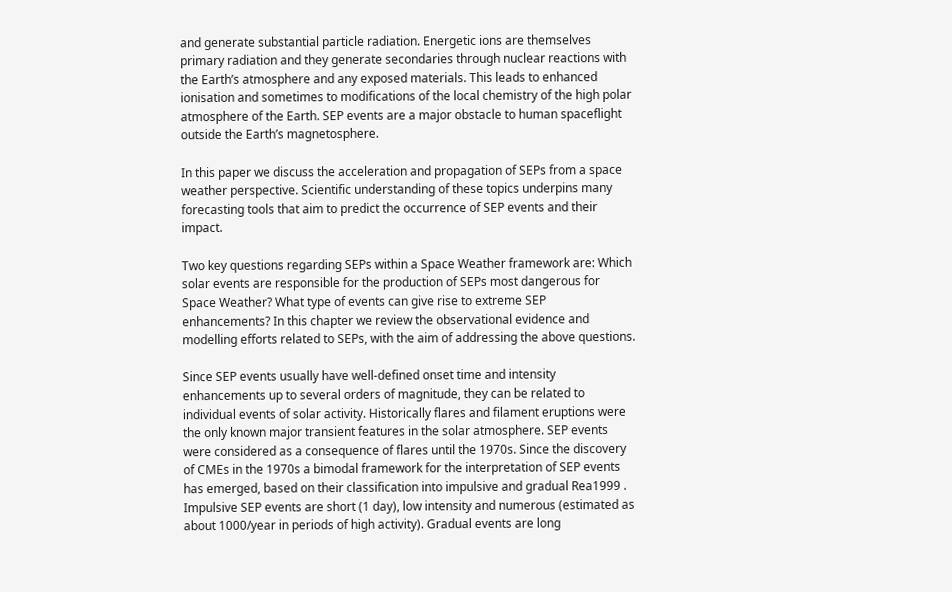and generate substantial particle radiation. Energetic ions are themselves primary radiation and they generate secondaries through nuclear reactions with the Earth’s atmosphere and any exposed materials. This leads to enhanced ionisation and sometimes to modifications of the local chemistry of the high polar atmosphere of the Earth. SEP events are a major obstacle to human spaceflight outside the Earth’s magnetosphere.

In this paper we discuss the acceleration and propagation of SEPs from a space weather perspective. Scientific understanding of these topics underpins many forecasting tools that aim to predict the occurrence of SEP events and their impact.

Two key questions regarding SEPs within a Space Weather framework are: Which solar events are responsible for the production of SEPs most dangerous for Space Weather? What type of events can give rise to extreme SEP enhancements? In this chapter we review the observational evidence and modelling efforts related to SEPs, with the aim of addressing the above questions.

Since SEP events usually have well-defined onset time and intensity enhancements up to several orders of magnitude, they can be related to individual events of solar activity. Historically flares and filament eruptions were the only known major transient features in the solar atmosphere. SEP events were considered as a consequence of flares until the 1970s. Since the discovery of CMEs in the 1970s a bimodal framework for the interpretation of SEP events has emerged, based on their classification into impulsive and gradual Rea1999 . Impulsive SEP events are short (1 day), low intensity and numerous (estimated as about 1000/year in periods of high activity). Gradual events are long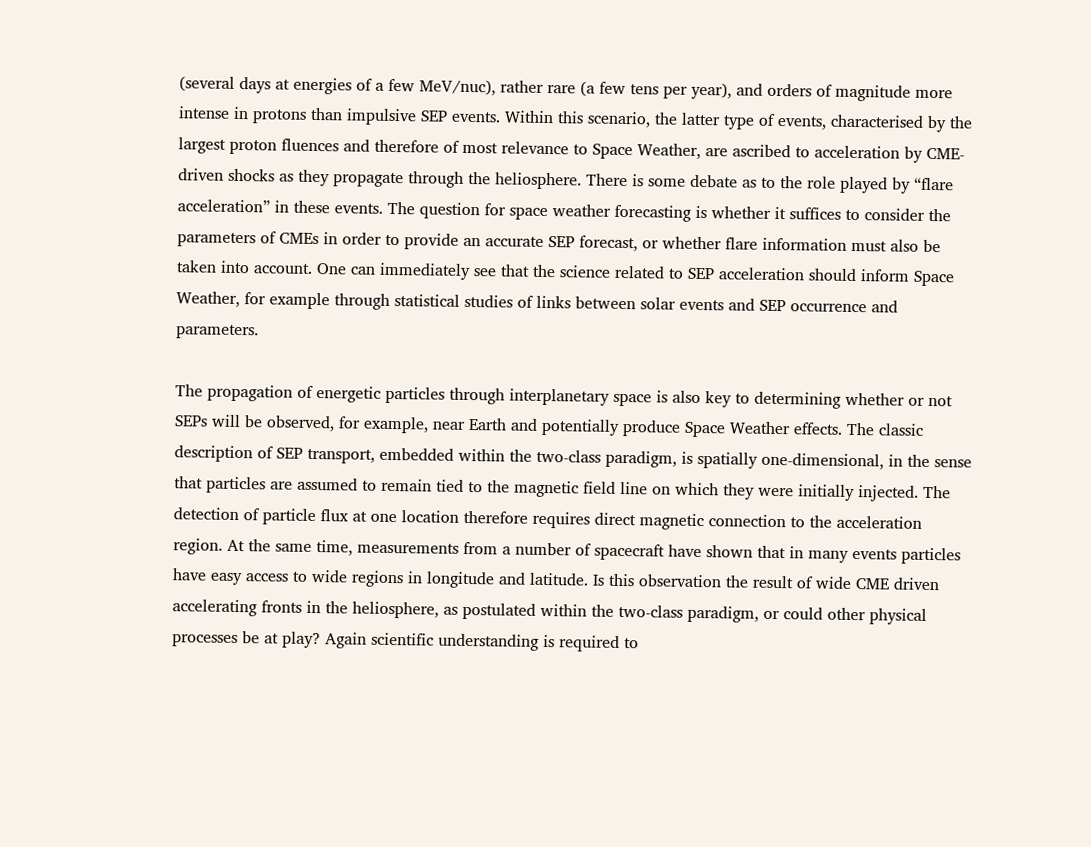(several days at energies of a few MeV/nuc), rather rare (a few tens per year), and orders of magnitude more intense in protons than impulsive SEP events. Within this scenario, the latter type of events, characterised by the largest proton fluences and therefore of most relevance to Space Weather, are ascribed to acceleration by CME-driven shocks as they propagate through the heliosphere. There is some debate as to the role played by “flare acceleration” in these events. The question for space weather forecasting is whether it suffices to consider the parameters of CMEs in order to provide an accurate SEP forecast, or whether flare information must also be taken into account. One can immediately see that the science related to SEP acceleration should inform Space Weather, for example through statistical studies of links between solar events and SEP occurrence and parameters.

The propagation of energetic particles through interplanetary space is also key to determining whether or not SEPs will be observed, for example, near Earth and potentially produce Space Weather effects. The classic description of SEP transport, embedded within the two-class paradigm, is spatially one-dimensional, in the sense that particles are assumed to remain tied to the magnetic field line on which they were initially injected. The detection of particle flux at one location therefore requires direct magnetic connection to the acceleration region. At the same time, measurements from a number of spacecraft have shown that in many events particles have easy access to wide regions in longitude and latitude. Is this observation the result of wide CME driven accelerating fronts in the heliosphere, as postulated within the two-class paradigm, or could other physical processes be at play? Again scientific understanding is required to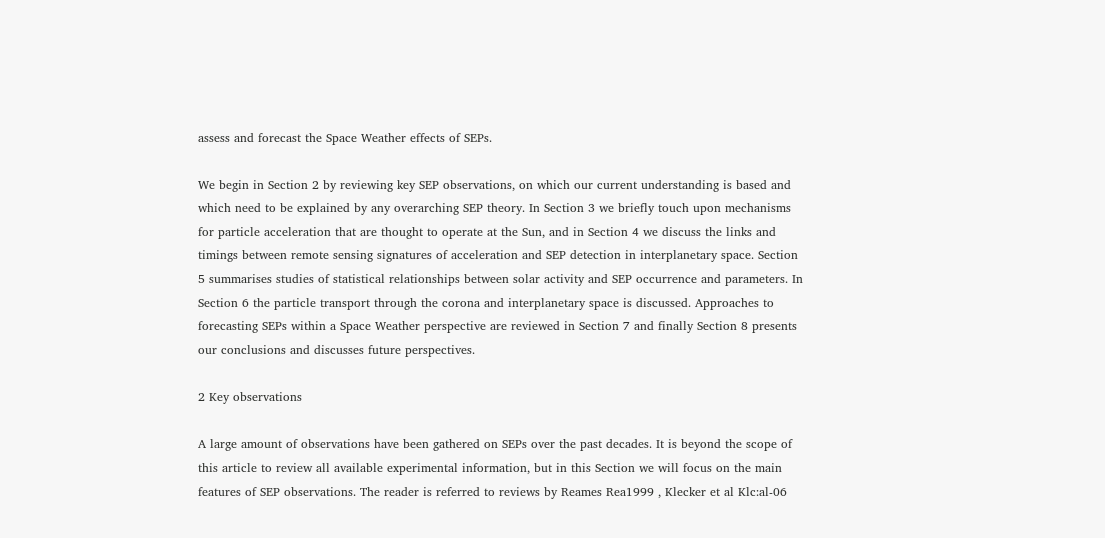assess and forecast the Space Weather effects of SEPs.

We begin in Section 2 by reviewing key SEP observations, on which our current understanding is based and which need to be explained by any overarching SEP theory. In Section 3 we briefly touch upon mechanisms for particle acceleration that are thought to operate at the Sun, and in Section 4 we discuss the links and timings between remote sensing signatures of acceleration and SEP detection in interplanetary space. Section 5 summarises studies of statistical relationships between solar activity and SEP occurrence and parameters. In Section 6 the particle transport through the corona and interplanetary space is discussed. Approaches to forecasting SEPs within a Space Weather perspective are reviewed in Section 7 and finally Section 8 presents our conclusions and discusses future perspectives.

2 Key observations

A large amount of observations have been gathered on SEPs over the past decades. It is beyond the scope of this article to review all available experimental information, but in this Section we will focus on the main features of SEP observations. The reader is referred to reviews by Reames Rea1999 , Klecker et al Klc:al-06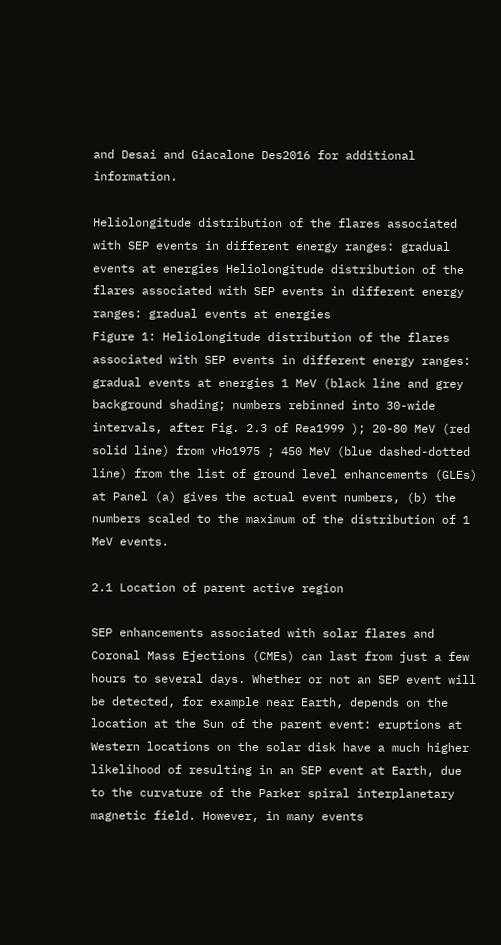and Desai and Giacalone Des2016 for additional information.

Heliolongitude distribution of the flares associated with SEP events in different energy ranges: gradual events at energies Heliolongitude distribution of the flares associated with SEP events in different energy ranges: gradual events at energies
Figure 1: Heliolongitude distribution of the flares associated with SEP events in different energy ranges: gradual events at energies 1 MeV (black line and grey background shading; numbers rebinned into 30-wide intervals, after Fig. 2.3 of Rea1999 ); 20-80 MeV (red solid line) from vHo1975 ; 450 MeV (blue dashed-dotted line) from the list of ground level enhancements (GLEs) at Panel (a) gives the actual event numbers, (b) the numbers scaled to the maximum of the distribution of 1 MeV events.

2.1 Location of parent active region

SEP enhancements associated with solar flares and Coronal Mass Ejections (CMEs) can last from just a few hours to several days. Whether or not an SEP event will be detected, for example near Earth, depends on the location at the Sun of the parent event: eruptions at Western locations on the solar disk have a much higher likelihood of resulting in an SEP event at Earth, due to the curvature of the Parker spiral interplanetary magnetic field. However, in many events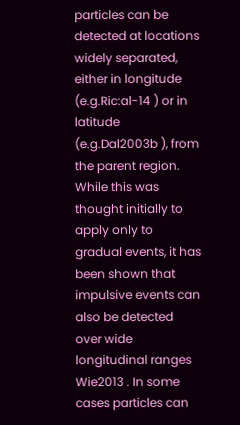particles can be detected at locations widely separated, either in longitude (e.g.Ric:al-14 ) or in latitude (e.g.Dal2003b ), from the parent region. While this was thought initially to apply only to gradual events, it has been shown that impulsive events can also be detected over wide longitudinal ranges Wie2013 . In some cases particles can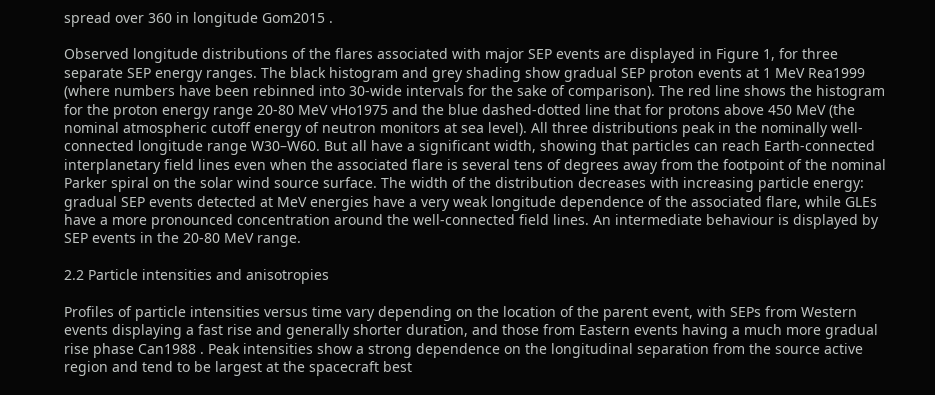spread over 360 in longitude Gom2015 .

Observed longitude distributions of the flares associated with major SEP events are displayed in Figure 1, for three separate SEP energy ranges. The black histogram and grey shading show gradual SEP proton events at 1 MeV Rea1999 (where numbers have been rebinned into 30-wide intervals for the sake of comparison). The red line shows the histogram for the proton energy range 20-80 MeV vHo1975 and the blue dashed-dotted line that for protons above 450 MeV (the nominal atmospheric cutoff energy of neutron monitors at sea level). All three distributions peak in the nominally well-connected longitude range W30–W60. But all have a significant width, showing that particles can reach Earth-connected interplanetary field lines even when the associated flare is several tens of degrees away from the footpoint of the nominal Parker spiral on the solar wind source surface. The width of the distribution decreases with increasing particle energy: gradual SEP events detected at MeV energies have a very weak longitude dependence of the associated flare, while GLEs have a more pronounced concentration around the well-connected field lines. An intermediate behaviour is displayed by SEP events in the 20-80 MeV range.

2.2 Particle intensities and anisotropies

Profiles of particle intensities versus time vary depending on the location of the parent event, with SEPs from Western events displaying a fast rise and generally shorter duration, and those from Eastern events having a much more gradual rise phase Can1988 . Peak intensities show a strong dependence on the longitudinal separation from the source active region and tend to be largest at the spacecraft best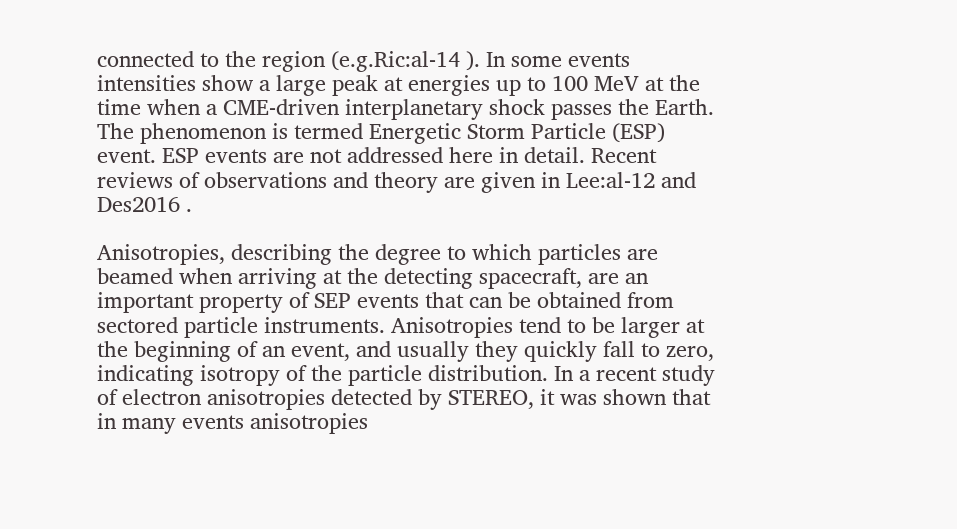connected to the region (e.g.Ric:al-14 ). In some events intensities show a large peak at energies up to 100 MeV at the time when a CME-driven interplanetary shock passes the Earth. The phenomenon is termed Energetic Storm Particle (ESP) event. ESP events are not addressed here in detail. Recent reviews of observations and theory are given in Lee:al-12 and Des2016 .

Anisotropies, describing the degree to which particles are beamed when arriving at the detecting spacecraft, are an important property of SEP events that can be obtained from sectored particle instruments. Anisotropies tend to be larger at the beginning of an event, and usually they quickly fall to zero, indicating isotropy of the particle distribution. In a recent study of electron anisotropies detected by STEREO, it was shown that in many events anisotropies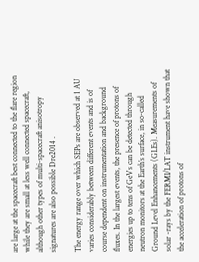are large at the spacecraft best connected to the flare region while they are small at less well connected spacecraft, although other types of multi-spacecraft anisotropy signatures are also possible Dre2014 .

The energy range over which SEPs are observed at 1 AU varies considerably between different events and is of course dependent on instrumentation and background fluxes. In the largest events, the presence of protons of energies up to tens of GeVs can be detected through neutron monitors at the Earth’s surface, in so-called Ground Level Enhancements (GLEs). Measurements of solar -rays by the FERMI/LAT instrument have shown that the acceleration of protons of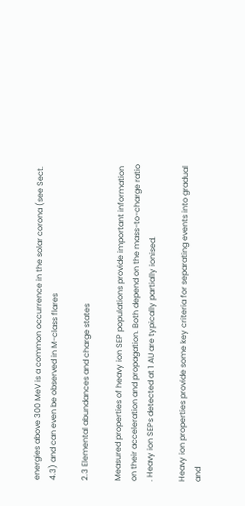energies above 300 MeV is a common occurrence in the solar corona (see Sect. 4.3) and can even be observed in M-class flares

2.3 Elemental abundances and charge states

Measured properties of heavy ion SEP populations provide important information on their acceleration and propagation. Both depend on the mass-to-charge ratio . Heavy ion SEPs detected at 1 AU are typically partially ionised.

Heavy ion properties provide some key criteria for separating events into gradual and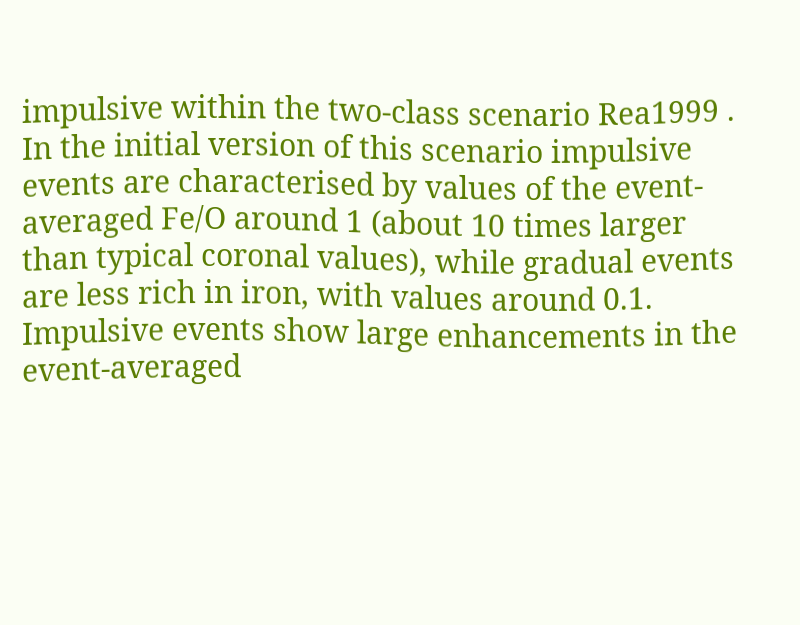impulsive within the two-class scenario Rea1999 . In the initial version of this scenario impulsive events are characterised by values of the event-averaged Fe/O around 1 (about 10 times larger than typical coronal values), while gradual events are less rich in iron, with values around 0.1. Impulsive events show large enhancements in the event-averaged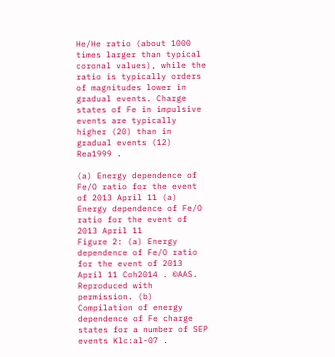He/He ratio (about 1000 times larger than typical coronal values), while the ratio is typically orders of magnitudes lower in gradual events. Charge states of Fe in impulsive events are typically higher (20) than in gradual events (12) Rea1999 .

(a) Energy dependence of Fe/O ratio for the event of 2013 April 11 (a) Energy dependence of Fe/O ratio for the event of 2013 April 11
Figure 2: (a) Energy dependence of Fe/O ratio for the event of 2013 April 11 Coh2014 . ©AAS. Reproduced with permission. (b) Compilation of energy dependence of Fe charge states for a number of SEP events Klc:al-07 .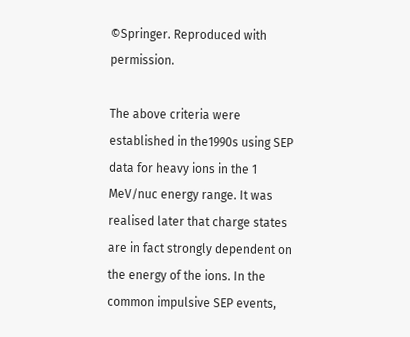©Springer. Reproduced with permission.

The above criteria were established in the1990s using SEP data for heavy ions in the 1 MeV/nuc energy range. It was realised later that charge states are in fact strongly dependent on the energy of the ions. In the common impulsive SEP events,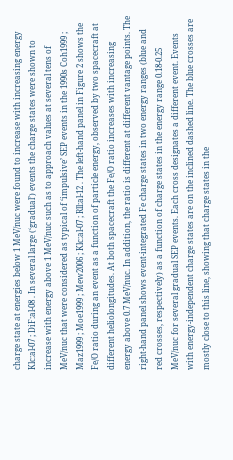charge state at energies below 1 MeV/nuc were found to increase with increasing energy Klc:al-07 ; DiF:al-08 . In several large (‘gradual’) events the charge states were shown to increase with energy above 1 MeV/nuc such as to approach values at several tens of MeV/nuc that were considered as typical of ‘impulsive’ SEP events in the 1990s Coh1999 ; Maz1999 ; Moe1999 ; Mew2006 ; Klc:al-07 ; Rll:al-12 . The left-hand panel in Figure 2 shows the Fe/O ratio during an event as a function of particle energy, observed by two spacecraft at different heliolongitudes. At both spacecraft the Fe/O ratio increases with increasing energy above 0.7 MeV/nuc. In addition, the ratio is different at different vantage points. The right-hand panel shows event-integrated Fe charge states in two energy ranges (blue and red crosses, respectively) as a function of charge states in the energy range 0.18-0.25 MeV/nuc for several gradual SEP events. Each cross designates a different event. Events with energy-independent charge states are on the inclined dashed line. The blue crosses are mostly close to this line, showing that charge states in the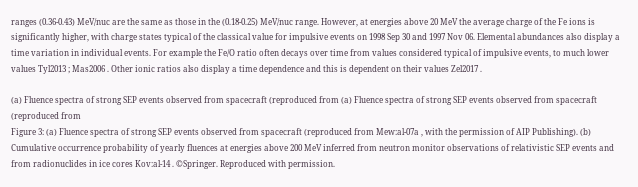ranges (0.36-0.43) MeV/nuc are the same as those in the (0.18-0.25) MeV/nuc range. However, at energies above 20 MeV the average charge of the Fe ions is significantly higher, with charge states typical of the classical value for impulsive events on 1998 Sep 30 and 1997 Nov 06. Elemental abundances also display a time variation in individual events. For example the Fe/O ratio often decays over time from values considered typical of impulsive events, to much lower values Tyl2013 ; Mas2006 . Other ionic ratios also display a time dependence and this is dependent on their values Zel2017 .

(a) Fluence spectra of strong SEP events observed from spacecraft (reproduced from (a) Fluence spectra of strong SEP events observed from spacecraft (reproduced from
Figure 3: (a) Fluence spectra of strong SEP events observed from spacecraft (reproduced from Mew:al-07a , with the permission of AIP Publishing). (b) Cumulative occurrence probability of yearly fluences at energies above 200 MeV inferred from neutron monitor observations of relativistic SEP events and from radionuclides in ice cores Kov:al-14 . ©Springer. Reproduced with permission.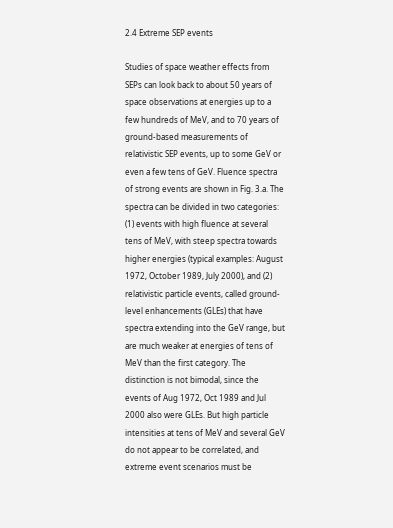2.4 Extreme SEP events

Studies of space weather effects from SEPs can look back to about 50 years of space observations at energies up to a few hundreds of MeV, and to 70 years of ground-based measurements of relativistic SEP events, up to some GeV or even a few tens of GeV. Fluence spectra of strong events are shown in Fig. 3.a. The spectra can be divided in two categories: (1) events with high fluence at several tens of MeV, with steep spectra towards higher energies (typical examples: August 1972, October 1989, July 2000), and (2) relativistic particle events, called ground-level enhancements (GLEs) that have spectra extending into the GeV range, but are much weaker at energies of tens of MeV than the first category. The distinction is not bimodal, since the events of Aug 1972, Oct 1989 and Jul 2000 also were GLEs. But high particle intensities at tens of MeV and several GeV do not appear to be correlated, and extreme event scenarios must be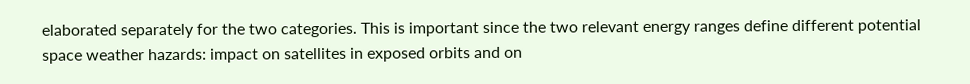elaborated separately for the two categories. This is important since the two relevant energy ranges define different potential space weather hazards: impact on satellites in exposed orbits and on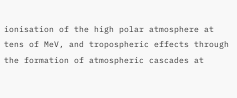ionisation of the high polar atmosphere at tens of MeV, and tropospheric effects through the formation of atmospheric cascades at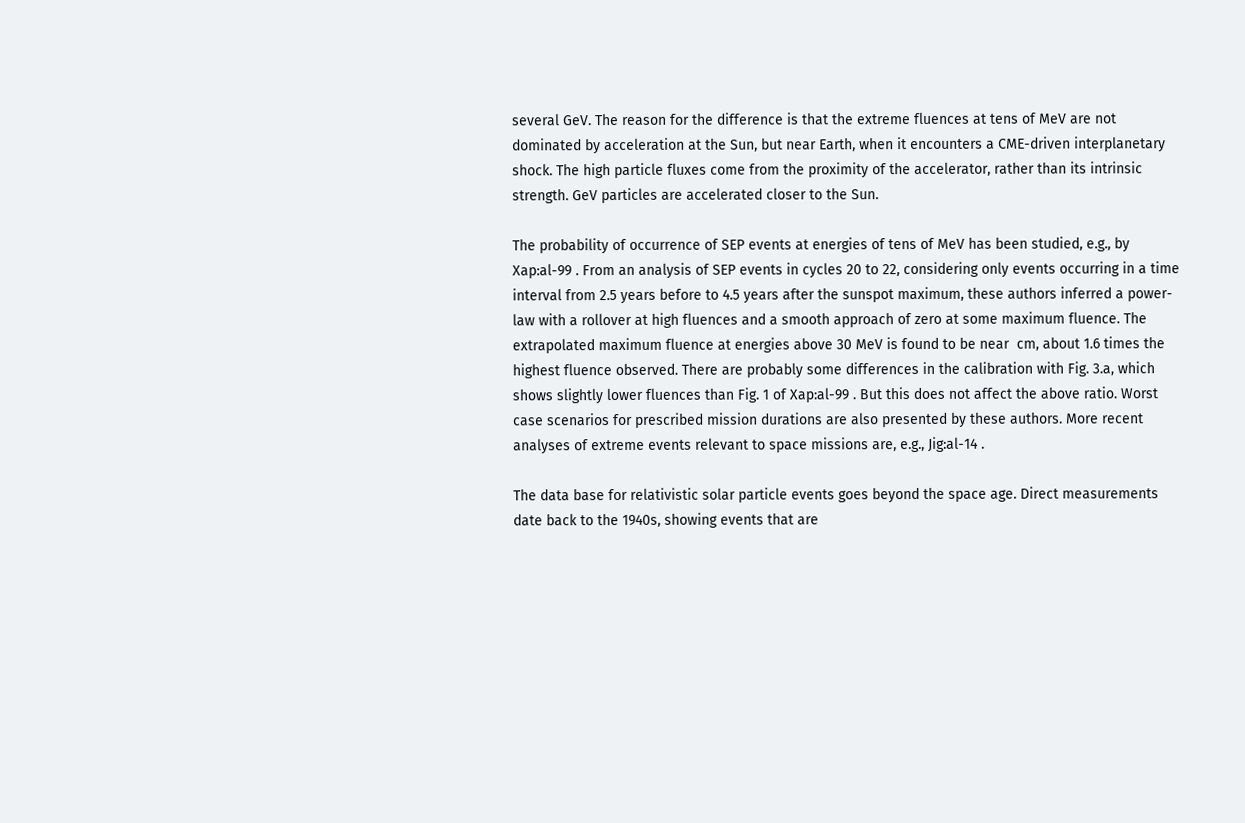several GeV. The reason for the difference is that the extreme fluences at tens of MeV are not dominated by acceleration at the Sun, but near Earth, when it encounters a CME-driven interplanetary shock. The high particle fluxes come from the proximity of the accelerator, rather than its intrinsic strength. GeV particles are accelerated closer to the Sun.

The probability of occurrence of SEP events at energies of tens of MeV has been studied, e.g., by Xap:al-99 . From an analysis of SEP events in cycles 20 to 22, considering only events occurring in a time interval from 2.5 years before to 4.5 years after the sunspot maximum, these authors inferred a power-law with a rollover at high fluences and a smooth approach of zero at some maximum fluence. The extrapolated maximum fluence at energies above 30 MeV is found to be near  cm, about 1.6 times the highest fluence observed. There are probably some differences in the calibration with Fig. 3.a, which shows slightly lower fluences than Fig. 1 of Xap:al-99 . But this does not affect the above ratio. Worst case scenarios for prescribed mission durations are also presented by these authors. More recent analyses of extreme events relevant to space missions are, e.g., Jig:al-14 .

The data base for relativistic solar particle events goes beyond the space age. Direct measurements date back to the 1940s, showing events that are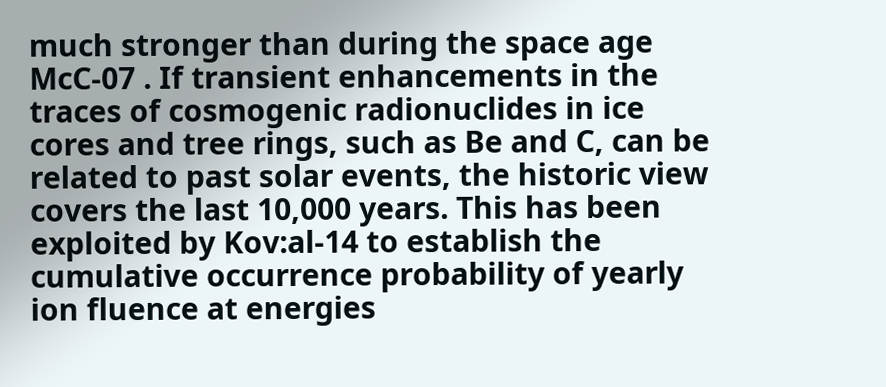much stronger than during the space age McC-07 . If transient enhancements in the traces of cosmogenic radionuclides in ice cores and tree rings, such as Be and C, can be related to past solar events, the historic view covers the last 10,000 years. This has been exploited by Kov:al-14 to establish the cumulative occurrence probability of yearly ion fluence at energies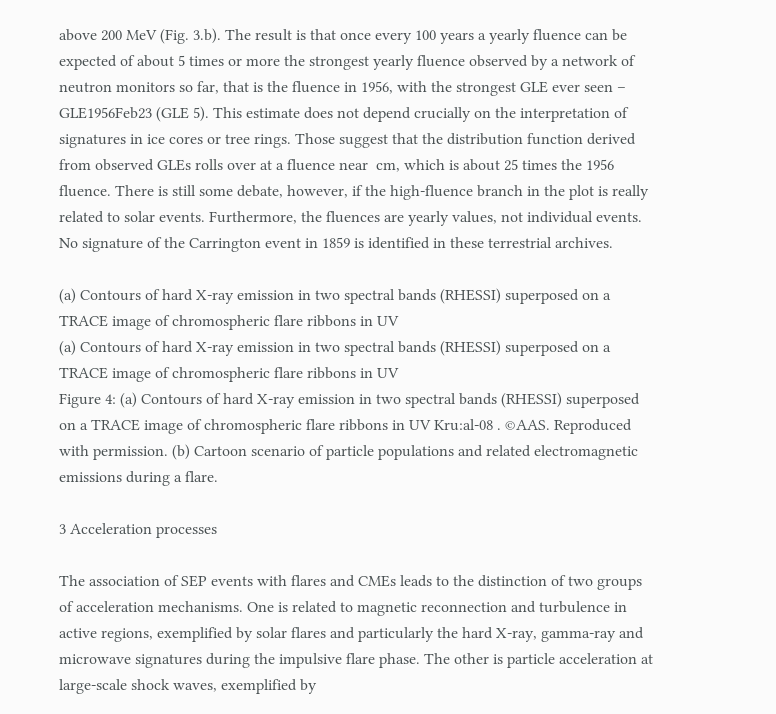above 200 MeV (Fig. 3.b). The result is that once every 100 years a yearly fluence can be expected of about 5 times or more the strongest yearly fluence observed by a network of neutron monitors so far, that is the fluence in 1956, with the strongest GLE ever seen – GLE1956Feb23 (GLE 5). This estimate does not depend crucially on the interpretation of signatures in ice cores or tree rings. Those suggest that the distribution function derived from observed GLEs rolls over at a fluence near  cm, which is about 25 times the 1956 fluence. There is still some debate, however, if the high-fluence branch in the plot is really related to solar events. Furthermore, the fluences are yearly values, not individual events. No signature of the Carrington event in 1859 is identified in these terrestrial archives.

(a) Contours of hard X-ray emission in two spectral bands (RHESSI) superposed on a TRACE image of chromospheric flare ribbons in UV
(a) Contours of hard X-ray emission in two spectral bands (RHESSI) superposed on a TRACE image of chromospheric flare ribbons in UV
Figure 4: (a) Contours of hard X-ray emission in two spectral bands (RHESSI) superposed on a TRACE image of chromospheric flare ribbons in UV Kru:al-08 . ©AAS. Reproduced with permission. (b) Cartoon scenario of particle populations and related electromagnetic emissions during a flare.

3 Acceleration processes

The association of SEP events with flares and CMEs leads to the distinction of two groups of acceleration mechanisms. One is related to magnetic reconnection and turbulence in active regions, exemplified by solar flares and particularly the hard X-ray, gamma-ray and microwave signatures during the impulsive flare phase. The other is particle acceleration at large-scale shock waves, exemplified by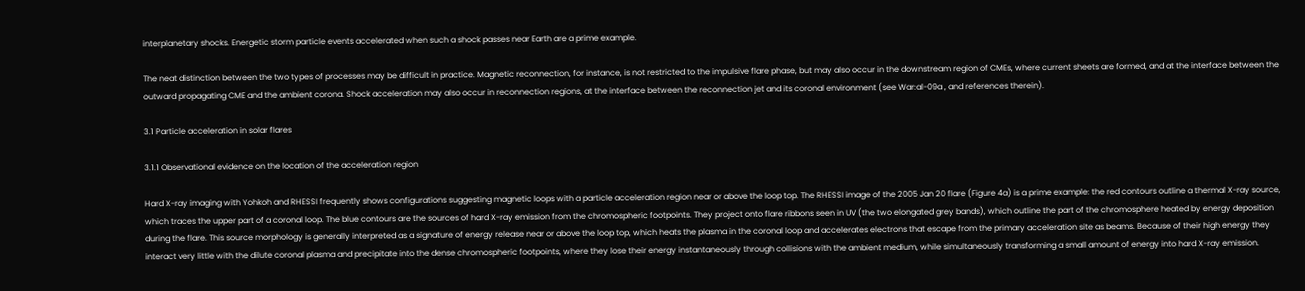interplanetary shocks. Energetic storm particle events accelerated when such a shock passes near Earth are a prime example.

The neat distinction between the two types of processes may be difficult in practice. Magnetic reconnection, for instance, is not restricted to the impulsive flare phase, but may also occur in the downstream region of CMEs, where current sheets are formed, and at the interface between the outward propagating CME and the ambient corona. Shock acceleration may also occur in reconnection regions, at the interface between the reconnection jet and its coronal environment (see War:al-09a , and references therein).

3.1 Particle acceleration in solar flares

3.1.1 Observational evidence on the location of the acceleration region

Hard X-ray imaging with Yohkoh and RHESSI frequently shows configurations suggesting magnetic loops with a particle acceleration region near or above the loop top. The RHESSI image of the 2005 Jan 20 flare (Figure 4a) is a prime example: the red contours outline a thermal X-ray source, which traces the upper part of a coronal loop. The blue contours are the sources of hard X-ray emission from the chromospheric footpoints. They project onto flare ribbons seen in UV (the two elongated grey bands), which outline the part of the chromosphere heated by energy deposition during the flare. This source morphology is generally interpreted as a signature of energy release near or above the loop top, which heats the plasma in the coronal loop and accelerates electrons that escape from the primary acceleration site as beams. Because of their high energy they interact very little with the dilute coronal plasma and precipitate into the dense chromospheric footpoints, where they lose their energy instantaneously through collisions with the ambient medium, while simultaneously transforming a small amount of energy into hard X-ray emission.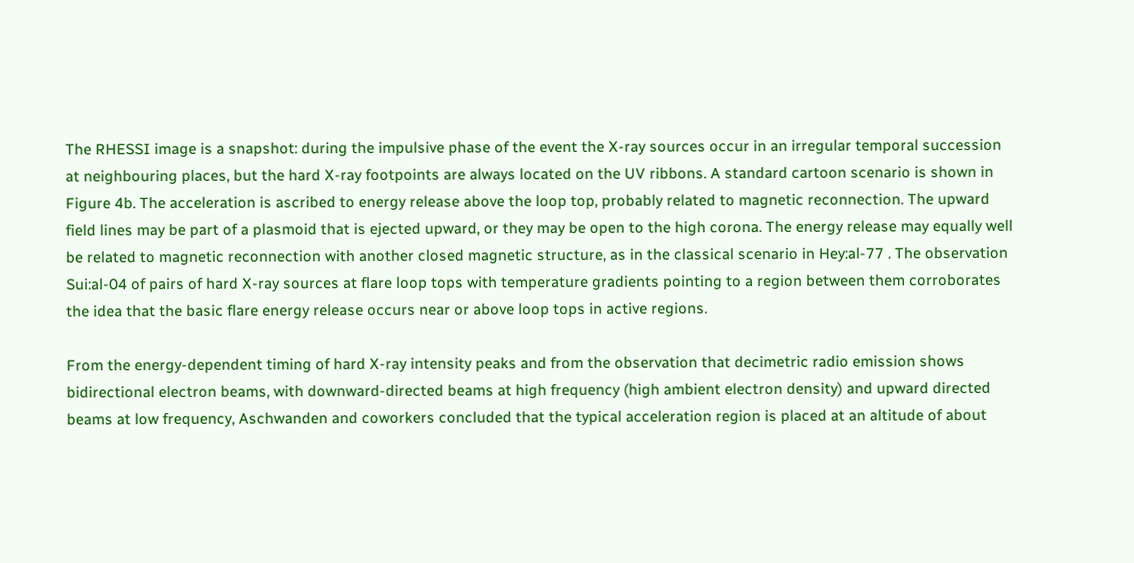The RHESSI image is a snapshot: during the impulsive phase of the event the X-ray sources occur in an irregular temporal succession at neighbouring places, but the hard X-ray footpoints are always located on the UV ribbons. A standard cartoon scenario is shown in Figure 4b. The acceleration is ascribed to energy release above the loop top, probably related to magnetic reconnection. The upward field lines may be part of a plasmoid that is ejected upward, or they may be open to the high corona. The energy release may equally well be related to magnetic reconnection with another closed magnetic structure, as in the classical scenario in Hey:al-77 . The observation Sui:al-04 of pairs of hard X-ray sources at flare loop tops with temperature gradients pointing to a region between them corroborates the idea that the basic flare energy release occurs near or above loop tops in active regions.

From the energy-dependent timing of hard X-ray intensity peaks and from the observation that decimetric radio emission shows bidirectional electron beams, with downward-directed beams at high frequency (high ambient electron density) and upward directed beams at low frequency, Aschwanden and coworkers concluded that the typical acceleration region is placed at an altitude of about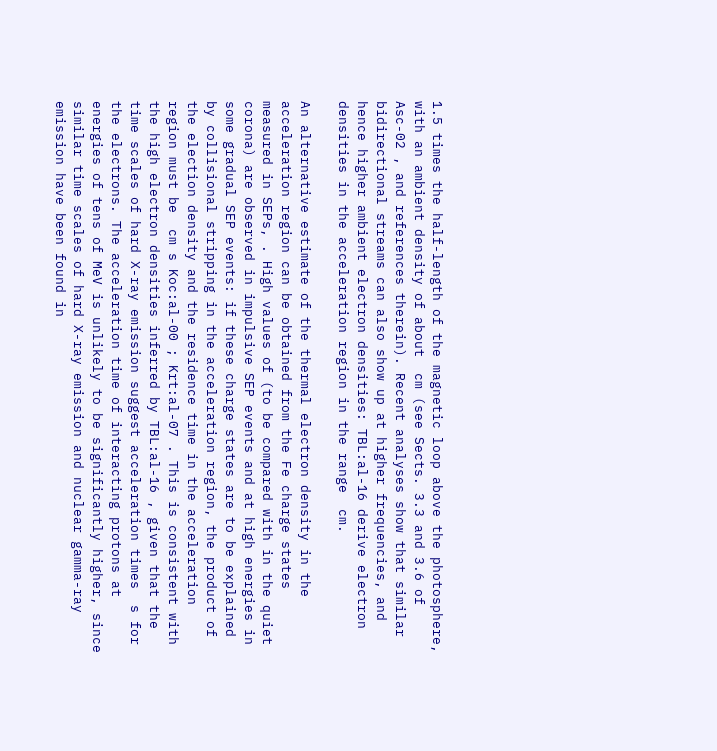1.5 times the half-length of the magnetic loop above the photosphere, with an ambient density of about  cm (see Sects. 3.3 and 3.6 of Asc-02 , and references therein). Recent analyses show that similar bidirectional streams can also show up at higher frequencies, and hence higher ambient electron densities: TBL:al-16 derive electron densities in the acceleration region in the range  cm.

An alternative estimate of the thermal electron density in the acceleration region can be obtained from the Fe charge states measured in SEPs, . High values of (to be compared with in the quiet corona) are observed in impulsive SEP events and at high energies in some gradual SEP events: if these charge states are to be explained by collisional stripping in the acceleration region, the product of the election density and the residence time in the acceleration region must be  cm s Koc:al-00 ; Krt:al-07 . This is consistent with the high electron densities inferred by TBL:al-16 , given that the time scales of hard X-ray emission suggest acceleration times  s for the electrons. The acceleration time of interacting protons at energies of tens of MeV is unlikely to be significantly higher, since similar time scales of hard X-ray emission and nuclear gamma-ray emission have been found in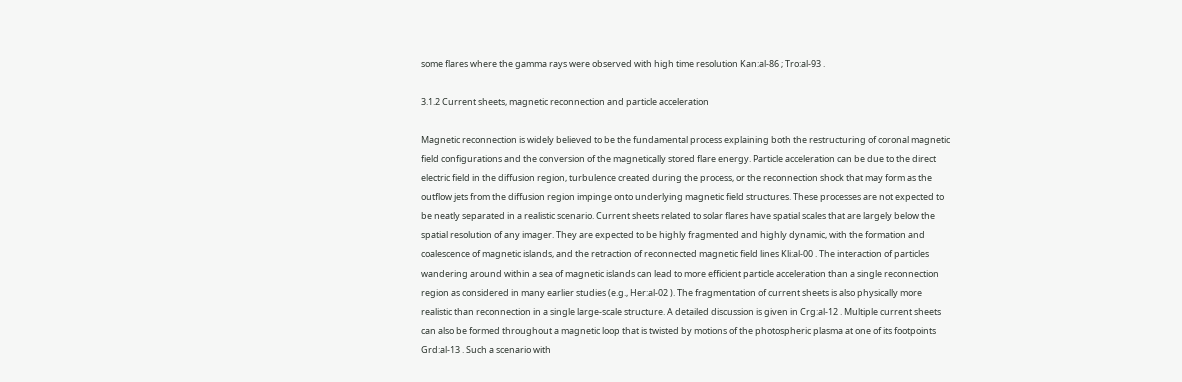some flares where the gamma rays were observed with high time resolution Kan:al-86 ; Tro:al-93 .

3.1.2 Current sheets, magnetic reconnection and particle acceleration

Magnetic reconnection is widely believed to be the fundamental process explaining both the restructuring of coronal magnetic field configurations and the conversion of the magnetically stored flare energy. Particle acceleration can be due to the direct electric field in the diffusion region, turbulence created during the process, or the reconnection shock that may form as the outflow jets from the diffusion region impinge onto underlying magnetic field structures. These processes are not expected to be neatly separated in a realistic scenario. Current sheets related to solar flares have spatial scales that are largely below the spatial resolution of any imager. They are expected to be highly fragmented and highly dynamic, with the formation and coalescence of magnetic islands, and the retraction of reconnected magnetic field lines Kli:al-00 . The interaction of particles wandering around within a sea of magnetic islands can lead to more efficient particle acceleration than a single reconnection region as considered in many earlier studies (e.g., Her:al-02 ). The fragmentation of current sheets is also physically more realistic than reconnection in a single large-scale structure. A detailed discussion is given in Crg:al-12 . Multiple current sheets can also be formed throughout a magnetic loop that is twisted by motions of the photospheric plasma at one of its footpoints Grd:al-13 . Such a scenario with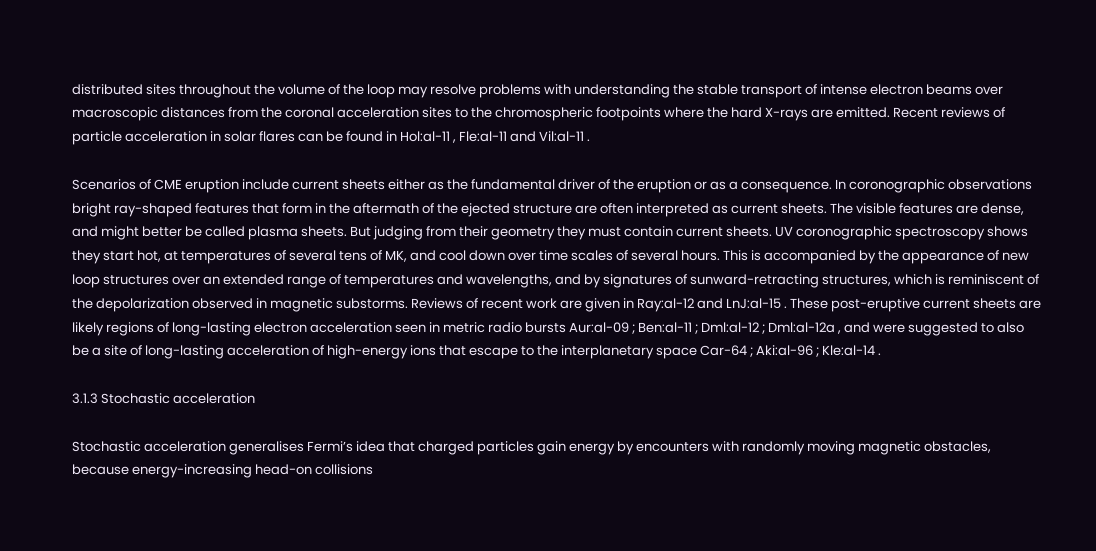distributed sites throughout the volume of the loop may resolve problems with understanding the stable transport of intense electron beams over macroscopic distances from the coronal acceleration sites to the chromospheric footpoints where the hard X-rays are emitted. Recent reviews of particle acceleration in solar flares can be found in Hol:al-11 , Fle:al-11 and Vil:al-11 .

Scenarios of CME eruption include current sheets either as the fundamental driver of the eruption or as a consequence. In coronographic observations bright ray-shaped features that form in the aftermath of the ejected structure are often interpreted as current sheets. The visible features are dense, and might better be called plasma sheets. But judging from their geometry they must contain current sheets. UV coronographic spectroscopy shows they start hot, at temperatures of several tens of MK, and cool down over time scales of several hours. This is accompanied by the appearance of new loop structures over an extended range of temperatures and wavelengths, and by signatures of sunward-retracting structures, which is reminiscent of the depolarization observed in magnetic substorms. Reviews of recent work are given in Ray:al-12 and LnJ:al-15 . These post-eruptive current sheets are likely regions of long-lasting electron acceleration seen in metric radio bursts Aur:al-09 ; Ben:al-11 ; Dml:al-12 ; Dml:al-12a , and were suggested to also be a site of long-lasting acceleration of high-energy ions that escape to the interplanetary space Car-64 ; Aki:al-96 ; Kle:al-14 .

3.1.3 Stochastic acceleration

Stochastic acceleration generalises Fermi’s idea that charged particles gain energy by encounters with randomly moving magnetic obstacles, because energy-increasing head-on collisions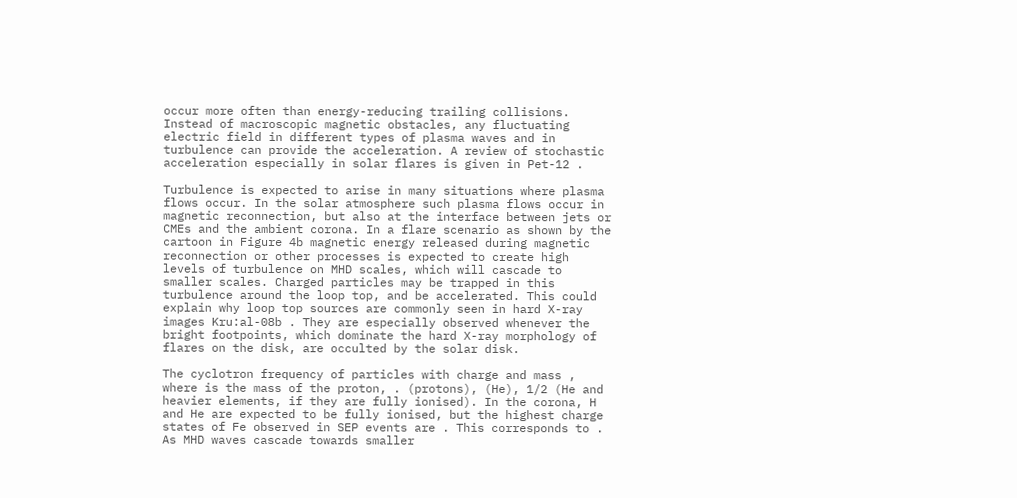occur more often than energy-reducing trailing collisions. Instead of macroscopic magnetic obstacles, any fluctuating electric field in different types of plasma waves and in turbulence can provide the acceleration. A review of stochastic acceleration especially in solar flares is given in Pet-12 .

Turbulence is expected to arise in many situations where plasma flows occur. In the solar atmosphere such plasma flows occur in magnetic reconnection, but also at the interface between jets or CMEs and the ambient corona. In a flare scenario as shown by the cartoon in Figure 4b magnetic energy released during magnetic reconnection or other processes is expected to create high levels of turbulence on MHD scales, which will cascade to smaller scales. Charged particles may be trapped in this turbulence around the loop top, and be accelerated. This could explain why loop top sources are commonly seen in hard X-ray images Kru:al-08b . They are especially observed whenever the bright footpoints, which dominate the hard X-ray morphology of flares on the disk, are occulted by the solar disk.

The cyclotron frequency of particles with charge and mass , where is the mass of the proton, . (protons), (He), 1/2 (He and heavier elements, if they are fully ionised). In the corona, H and He are expected to be fully ionised, but the highest charge states of Fe observed in SEP events are . This corresponds to . As MHD waves cascade towards smaller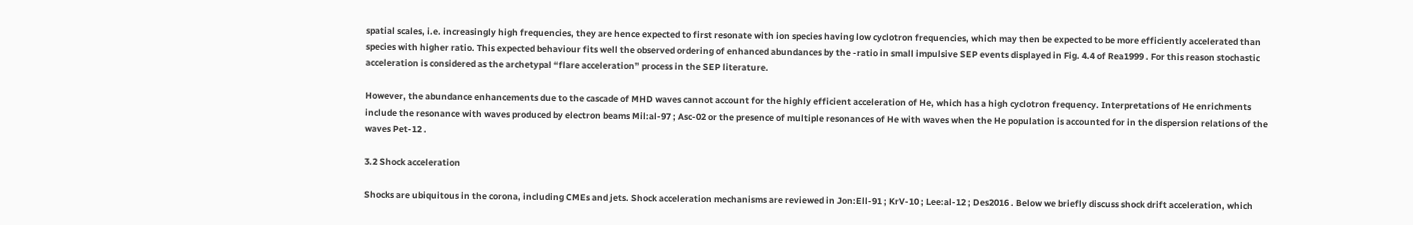spatial scales, i.e. increasingly high frequencies, they are hence expected to first resonate with ion species having low cyclotron frequencies, which may then be expected to be more efficiently accelerated than species with higher ratio. This expected behaviour fits well the observed ordering of enhanced abundances by the -ratio in small impulsive SEP events displayed in Fig. 4.4 of Rea1999 . For this reason stochastic acceleration is considered as the archetypal “flare acceleration” process in the SEP literature.

However, the abundance enhancements due to the cascade of MHD waves cannot account for the highly efficient acceleration of He, which has a high cyclotron frequency. Interpretations of He enrichments include the resonance with waves produced by electron beams Mil:al-97 ; Asc-02 or the presence of multiple resonances of He with waves when the He population is accounted for in the dispersion relations of the waves Pet-12 .

3.2 Shock acceleration

Shocks are ubiquitous in the corona, including CMEs and jets. Shock acceleration mechanisms are reviewed in Jon:Ell-91 ; KrV-10 ; Lee:al-12 ; Des2016 . Below we briefly discuss shock drift acceleration, which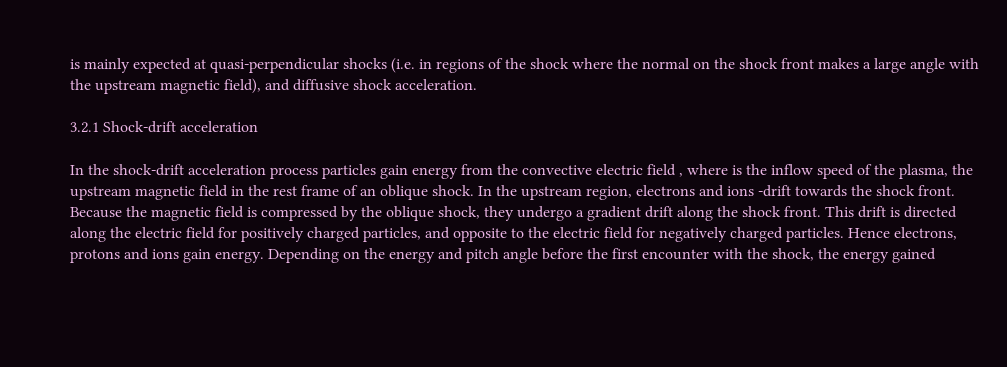is mainly expected at quasi-perpendicular shocks (i.e. in regions of the shock where the normal on the shock front makes a large angle with the upstream magnetic field), and diffusive shock acceleration.

3.2.1 Shock-drift acceleration

In the shock-drift acceleration process particles gain energy from the convective electric field , where is the inflow speed of the plasma, the upstream magnetic field in the rest frame of an oblique shock. In the upstream region, electrons and ions -drift towards the shock front. Because the magnetic field is compressed by the oblique shock, they undergo a gradient drift along the shock front. This drift is directed along the electric field for positively charged particles, and opposite to the electric field for negatively charged particles. Hence electrons, protons and ions gain energy. Depending on the energy and pitch angle before the first encounter with the shock, the energy gained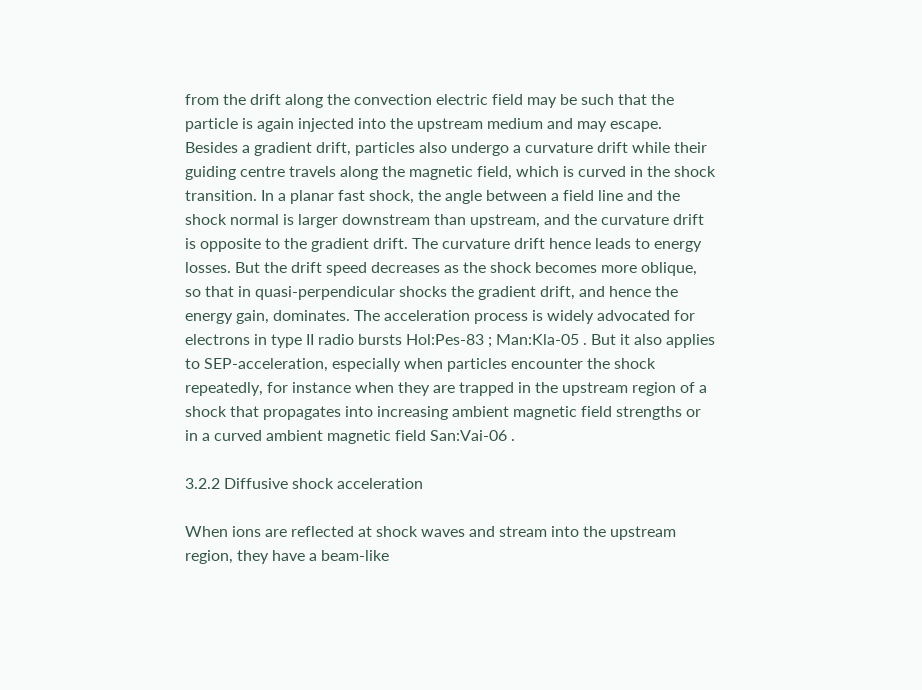from the drift along the convection electric field may be such that the particle is again injected into the upstream medium and may escape. Besides a gradient drift, particles also undergo a curvature drift while their guiding centre travels along the magnetic field, which is curved in the shock transition. In a planar fast shock, the angle between a field line and the shock normal is larger downstream than upstream, and the curvature drift is opposite to the gradient drift. The curvature drift hence leads to energy losses. But the drift speed decreases as the shock becomes more oblique, so that in quasi-perpendicular shocks the gradient drift, and hence the energy gain, dominates. The acceleration process is widely advocated for electrons in type II radio bursts Hol:Pes-83 ; Man:Kla-05 . But it also applies to SEP-acceleration, especially when particles encounter the shock repeatedly, for instance when they are trapped in the upstream region of a shock that propagates into increasing ambient magnetic field strengths or in a curved ambient magnetic field San:Vai-06 .

3.2.2 Diffusive shock acceleration

When ions are reflected at shock waves and stream into the upstream region, they have a beam-like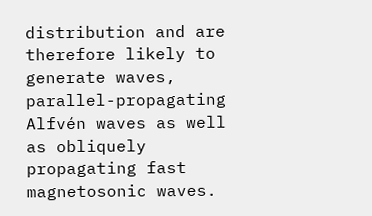distribution and are therefore likely to generate waves, parallel-propagating Alfvén waves as well as obliquely propagating fast magnetosonic waves.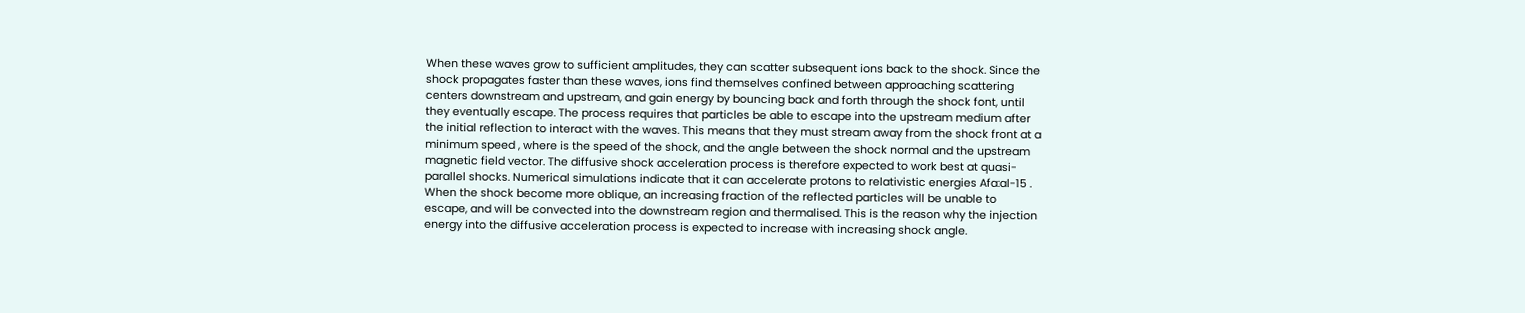When these waves grow to sufficient amplitudes, they can scatter subsequent ions back to the shock. Since the shock propagates faster than these waves, ions find themselves confined between approaching scattering centers downstream and upstream, and gain energy by bouncing back and forth through the shock font, until they eventually escape. The process requires that particles be able to escape into the upstream medium after the initial reflection to interact with the waves. This means that they must stream away from the shock front at a minimum speed , where is the speed of the shock, and the angle between the shock normal and the upstream magnetic field vector. The diffusive shock acceleration process is therefore expected to work best at quasi-parallel shocks. Numerical simulations indicate that it can accelerate protons to relativistic energies Afa:al-15 . When the shock become more oblique, an increasing fraction of the reflected particles will be unable to escape, and will be convected into the downstream region and thermalised. This is the reason why the injection energy into the diffusive acceleration process is expected to increase with increasing shock angle.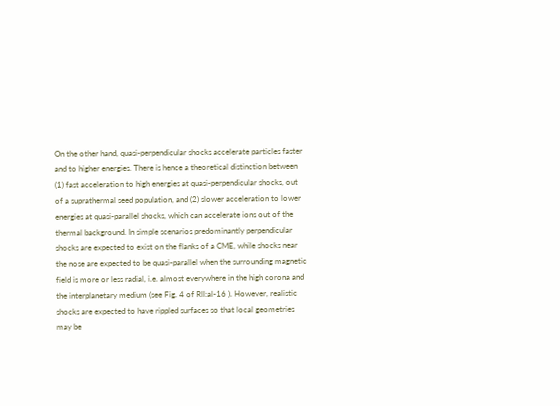On the other hand, quasi-perpendicular shocks accelerate particles faster and to higher energies. There is hence a theoretical distinction between (1) fast acceleration to high energies at quasi-perpendicular shocks, out of a suprathermal seed population, and (2) slower acceleration to lower energies at quasi-parallel shocks, which can accelerate ions out of the thermal background. In simple scenarios predominantly perpendicular shocks are expected to exist on the flanks of a CME, while shocks near the nose are expected to be quasi-parallel when the surrounding magnetic field is more or less radial, i.e. almost everywhere in the high corona and the interplanetary medium (see Fig. 4 of Rll:al-16 ). However, realistic shocks are expected to have rippled surfaces so that local geometries may be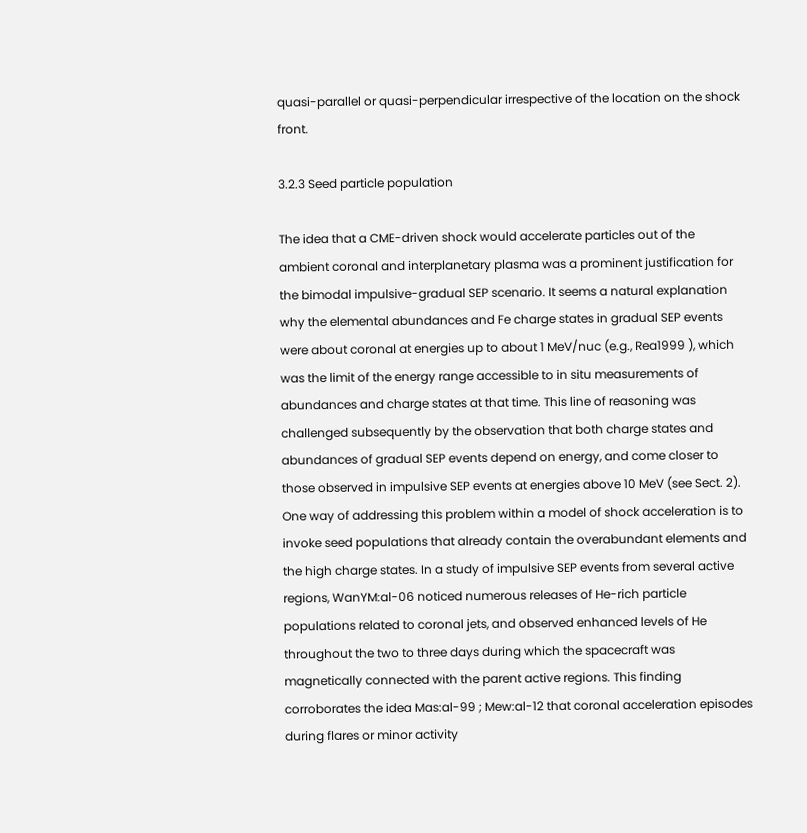quasi-parallel or quasi-perpendicular irrespective of the location on the shock front.

3.2.3 Seed particle population

The idea that a CME-driven shock would accelerate particles out of the ambient coronal and interplanetary plasma was a prominent justification for the bimodal impulsive-gradual SEP scenario. It seems a natural explanation why the elemental abundances and Fe charge states in gradual SEP events were about coronal at energies up to about 1 MeV/nuc (e.g., Rea1999 ), which was the limit of the energy range accessible to in situ measurements of abundances and charge states at that time. This line of reasoning was challenged subsequently by the observation that both charge states and abundances of gradual SEP events depend on energy, and come closer to those observed in impulsive SEP events at energies above 10 MeV (see Sect. 2). One way of addressing this problem within a model of shock acceleration is to invoke seed populations that already contain the overabundant elements and the high charge states. In a study of impulsive SEP events from several active regions, WanYM:al-06 noticed numerous releases of He-rich particle populations related to coronal jets, and observed enhanced levels of He throughout the two to three days during which the spacecraft was magnetically connected with the parent active regions. This finding corroborates the idea Mas:al-99 ; Mew:al-12 that coronal acceleration episodes during flares or minor activity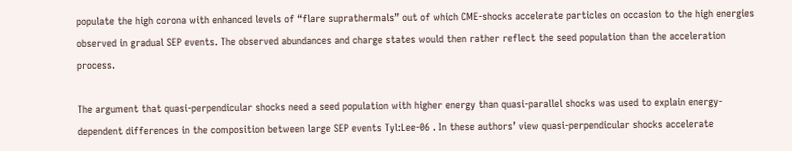populate the high corona with enhanced levels of “flare suprathermals” out of which CME-shocks accelerate particles on occasion to the high energies observed in gradual SEP events. The observed abundances and charge states would then rather reflect the seed population than the acceleration process.

The argument that quasi-perpendicular shocks need a seed population with higher energy than quasi-parallel shocks was used to explain energy-dependent differences in the composition between large SEP events Tyl:Lee-06 . In these authors’ view quasi-perpendicular shocks accelerate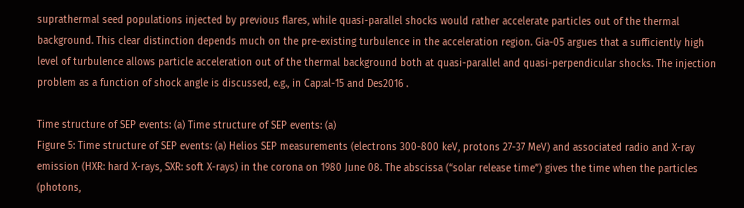suprathermal seed populations injected by previous flares, while quasi-parallel shocks would rather accelerate particles out of the thermal background. This clear distinction depends much on the pre-existing turbulence in the acceleration region. Gia-05 argues that a sufficiently high level of turbulence allows particle acceleration out of the thermal background both at quasi-parallel and quasi-perpendicular shocks. The injection problem as a function of shock angle is discussed, e.g., in Cap:al-15 and Des2016 .

Time structure of SEP events: (a) Time structure of SEP events: (a)
Figure 5: Time structure of SEP events: (a) Helios SEP measurements (electrons 300-800 keV, protons 27-37 MeV) and associated radio and X-ray emission (HXR: hard X-rays, SXR: soft X-rays) in the corona on 1980 June 08. The abscissa (“solar release time”) gives the time when the particles (photons,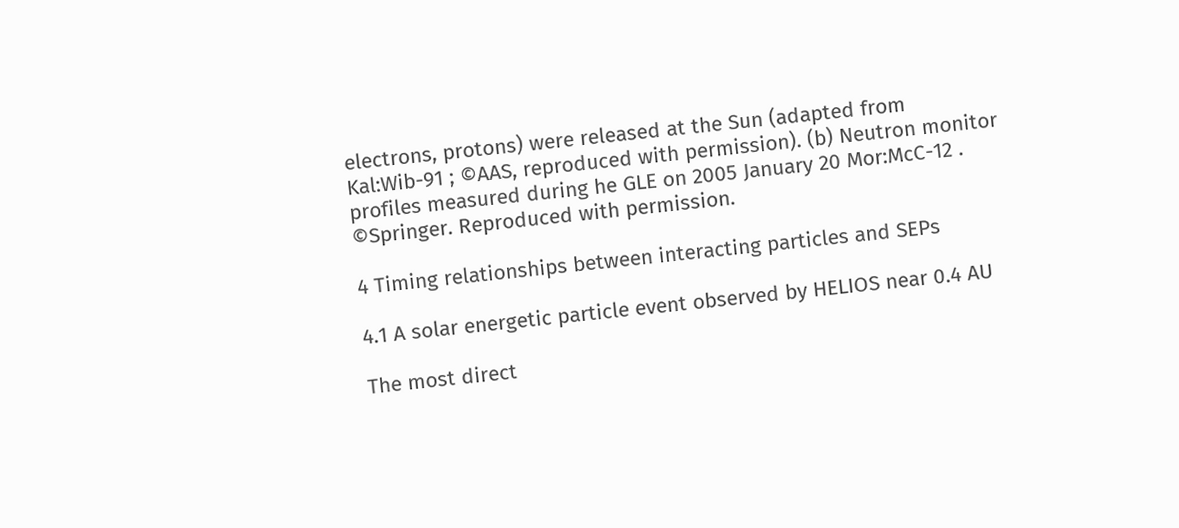electrons, protons) were released at the Sun (adapted from Kal:Wib-91 ; ©AAS, reproduced with permission). (b) Neutron monitor profiles measured during he GLE on 2005 January 20 Mor:McC-12 . ©Springer. Reproduced with permission.

4 Timing relationships between interacting particles and SEPs

4.1 A solar energetic particle event observed by HELIOS near 0.4 AU

The most direct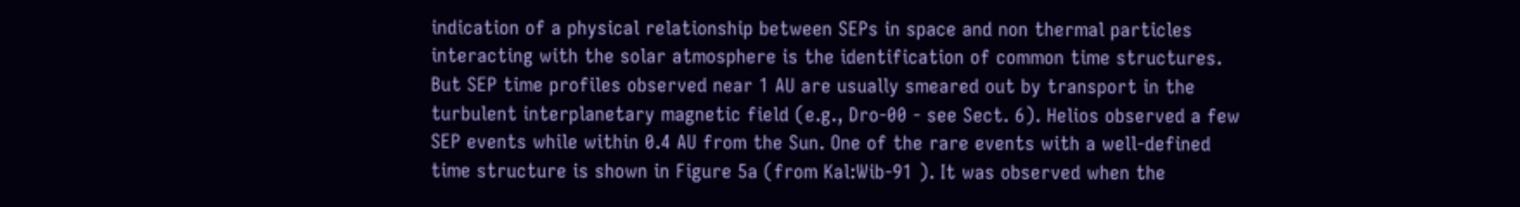indication of a physical relationship between SEPs in space and non thermal particles interacting with the solar atmosphere is the identification of common time structures. But SEP time profiles observed near 1 AU are usually smeared out by transport in the turbulent interplanetary magnetic field (e.g., Dro-00 - see Sect. 6). Helios observed a few SEP events while within 0.4 AU from the Sun. One of the rare events with a well-defined time structure is shown in Figure 5a (from Kal:Wib-91 ). It was observed when the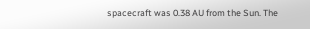spacecraft was 0.38 AU from the Sun. The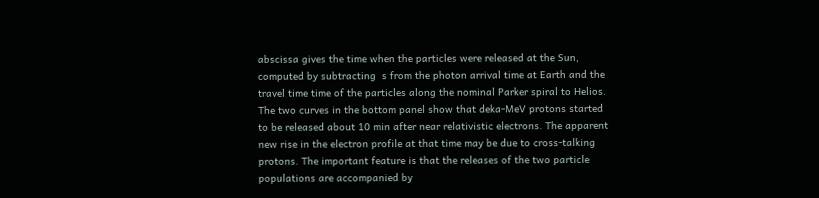abscissa gives the time when the particles were released at the Sun, computed by subtracting  s from the photon arrival time at Earth and the travel time time of the particles along the nominal Parker spiral to Helios. The two curves in the bottom panel show that deka-MeV protons started to be released about 10 min after near relativistic electrons. The apparent new rise in the electron profile at that time may be due to cross-talking protons. The important feature is that the releases of the two particle populations are accompanied by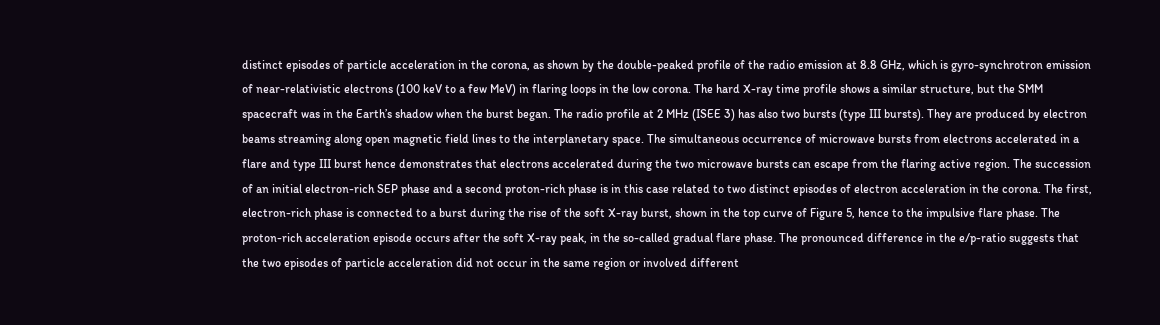distinct episodes of particle acceleration in the corona, as shown by the double-peaked profile of the radio emission at 8.8 GHz, which is gyro-synchrotron emission of near-relativistic electrons (100 keV to a few MeV) in flaring loops in the low corona. The hard X-ray time profile shows a similar structure, but the SMM spacecraft was in the Earth’s shadow when the burst began. The radio profile at 2 MHz (ISEE 3) has also two bursts (type III bursts). They are produced by electron beams streaming along open magnetic field lines to the interplanetary space. The simultaneous occurrence of microwave bursts from electrons accelerated in a flare and type III burst hence demonstrates that electrons accelerated during the two microwave bursts can escape from the flaring active region. The succession of an initial electron-rich SEP phase and a second proton-rich phase is in this case related to two distinct episodes of electron acceleration in the corona. The first, electron-rich phase is connected to a burst during the rise of the soft X-ray burst, shown in the top curve of Figure 5, hence to the impulsive flare phase. The proton-rich acceleration episode occurs after the soft X-ray peak, in the so-called gradual flare phase. The pronounced difference in the e/p-ratio suggests that the two episodes of particle acceleration did not occur in the same region or involved different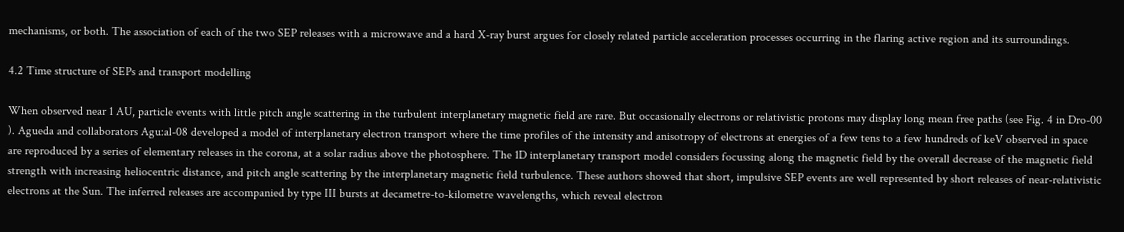mechanisms, or both. The association of each of the two SEP releases with a microwave and a hard X-ray burst argues for closely related particle acceleration processes occurring in the flaring active region and its surroundings.

4.2 Time structure of SEPs and transport modelling

When observed near 1 AU, particle events with little pitch angle scattering in the turbulent interplanetary magnetic field are rare. But occasionally electrons or relativistic protons may display long mean free paths (see Fig. 4 in Dro-00 ). Agueda and collaborators Agu:al-08 developed a model of interplanetary electron transport where the time profiles of the intensity and anisotropy of electrons at energies of a few tens to a few hundreds of keV observed in space are reproduced by a series of elementary releases in the corona, at a solar radius above the photosphere. The 1D interplanetary transport model considers focussing along the magnetic field by the overall decrease of the magnetic field strength with increasing heliocentric distance, and pitch angle scattering by the interplanetary magnetic field turbulence. These authors showed that short, impulsive SEP events are well represented by short releases of near-relativistic electrons at the Sun. The inferred releases are accompanied by type III bursts at decametre-to-kilometre wavelengths, which reveal electron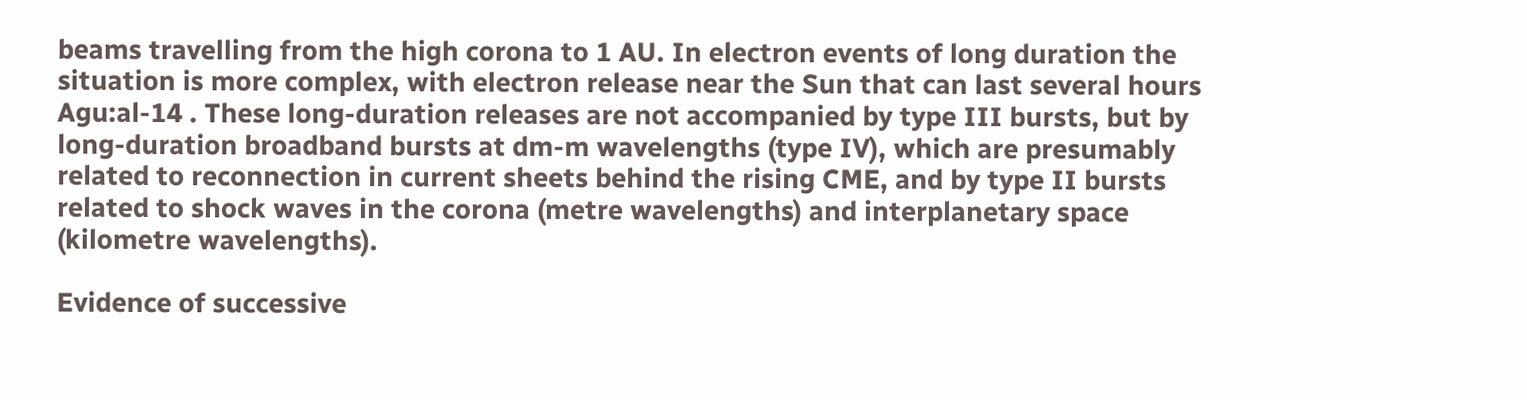beams travelling from the high corona to 1 AU. In electron events of long duration the situation is more complex, with electron release near the Sun that can last several hours Agu:al-14 . These long-duration releases are not accompanied by type III bursts, but by long-duration broadband bursts at dm-m wavelengths (type IV), which are presumably related to reconnection in current sheets behind the rising CME, and by type II bursts related to shock waves in the corona (metre wavelengths) and interplanetary space (kilometre wavelengths).

Evidence of successive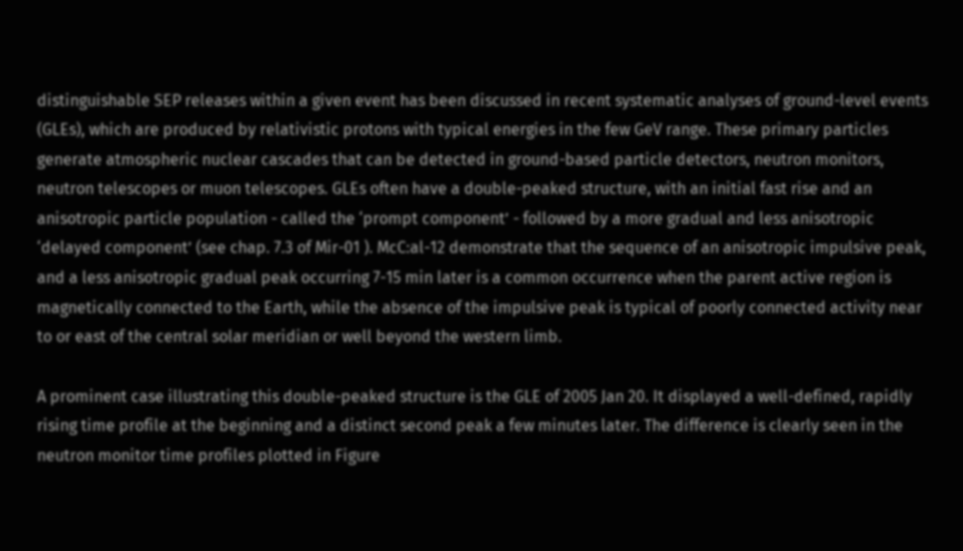distinguishable SEP releases within a given event has been discussed in recent systematic analyses of ground-level events (GLEs), which are produced by relativistic protons with typical energies in the few GeV range. These primary particles generate atmospheric nuclear cascades that can be detected in ground-based particle detectors, neutron monitors, neutron telescopes or muon telescopes. GLEs often have a double-peaked structure, with an initial fast rise and an anisotropic particle population - called the ‘prompt component’ - followed by a more gradual and less anisotropic ‘delayed component’ (see chap. 7.3 of Mir-01 ). McC:al-12 demonstrate that the sequence of an anisotropic impulsive peak, and a less anisotropic gradual peak occurring 7-15 min later is a common occurrence when the parent active region is magnetically connected to the Earth, while the absence of the impulsive peak is typical of poorly connected activity near to or east of the central solar meridian or well beyond the western limb.

A prominent case illustrating this double-peaked structure is the GLE of 2005 Jan 20. It displayed a well-defined, rapidly rising time profile at the beginning and a distinct second peak a few minutes later. The difference is clearly seen in the neutron monitor time profiles plotted in Figure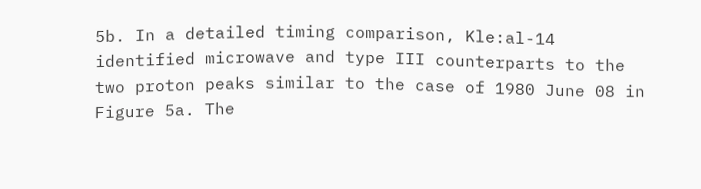5b. In a detailed timing comparison, Kle:al-14 identified microwave and type III counterparts to the two proton peaks similar to the case of 1980 June 08 in Figure 5a. The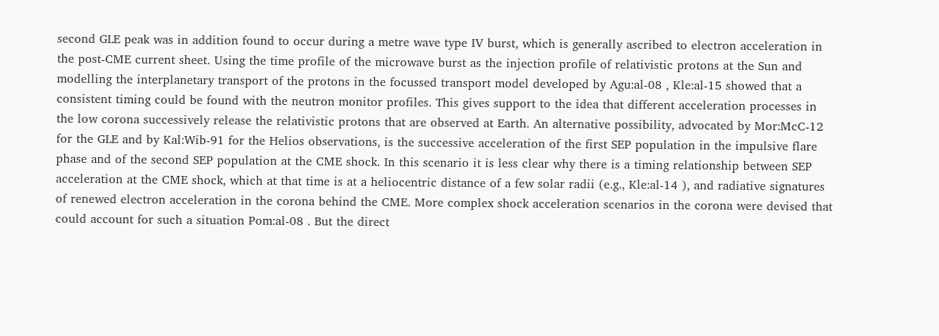second GLE peak was in addition found to occur during a metre wave type IV burst, which is generally ascribed to electron acceleration in the post-CME current sheet. Using the time profile of the microwave burst as the injection profile of relativistic protons at the Sun and modelling the interplanetary transport of the protons in the focussed transport model developed by Agu:al-08 , Kle:al-15 showed that a consistent timing could be found with the neutron monitor profiles. This gives support to the idea that different acceleration processes in the low corona successively release the relativistic protons that are observed at Earth. An alternative possibility, advocated by Mor:McC-12 for the GLE and by Kal:Wib-91 for the Helios observations, is the successive acceleration of the first SEP population in the impulsive flare phase and of the second SEP population at the CME shock. In this scenario it is less clear why there is a timing relationship between SEP acceleration at the CME shock, which at that time is at a heliocentric distance of a few solar radii (e.g., Kle:al-14 ), and radiative signatures of renewed electron acceleration in the corona behind the CME. More complex shock acceleration scenarios in the corona were devised that could account for such a situation Pom:al-08 . But the direct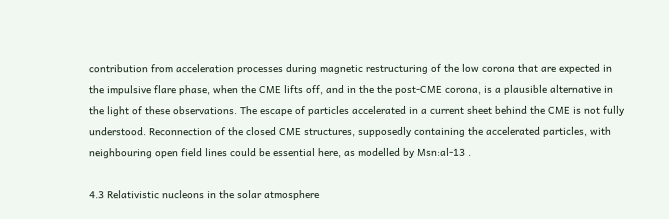contribution from acceleration processes during magnetic restructuring of the low corona that are expected in the impulsive flare phase, when the CME lifts off, and in the the post-CME corona, is a plausible alternative in the light of these observations. The escape of particles accelerated in a current sheet behind the CME is not fully understood. Reconnection of the closed CME structures, supposedly containing the accelerated particles, with neighbouring open field lines could be essential here, as modelled by Msn:al-13 .

4.3 Relativistic nucleons in the solar atmosphere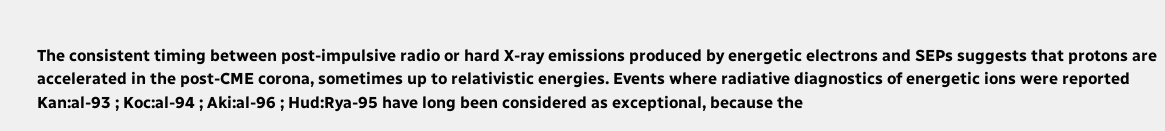The consistent timing between post-impulsive radio or hard X-ray emissions produced by energetic electrons and SEPs suggests that protons are accelerated in the post-CME corona, sometimes up to relativistic energies. Events where radiative diagnostics of energetic ions were reported Kan:al-93 ; Koc:al-94 ; Aki:al-96 ; Hud:Rya-95 have long been considered as exceptional, because the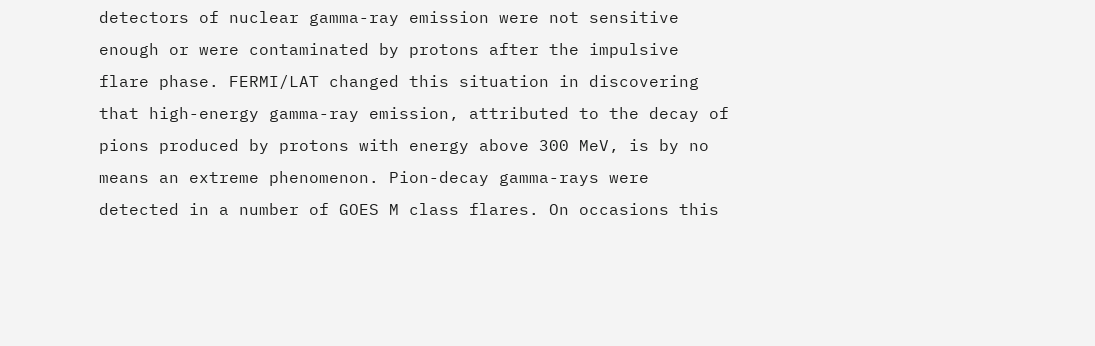detectors of nuclear gamma-ray emission were not sensitive enough or were contaminated by protons after the impulsive flare phase. FERMI/LAT changed this situation in discovering that high-energy gamma-ray emission, attributed to the decay of pions produced by protons with energy above 300 MeV, is by no means an extreme phenomenon. Pion-decay gamma-rays were detected in a number of GOES M class flares. On occasions this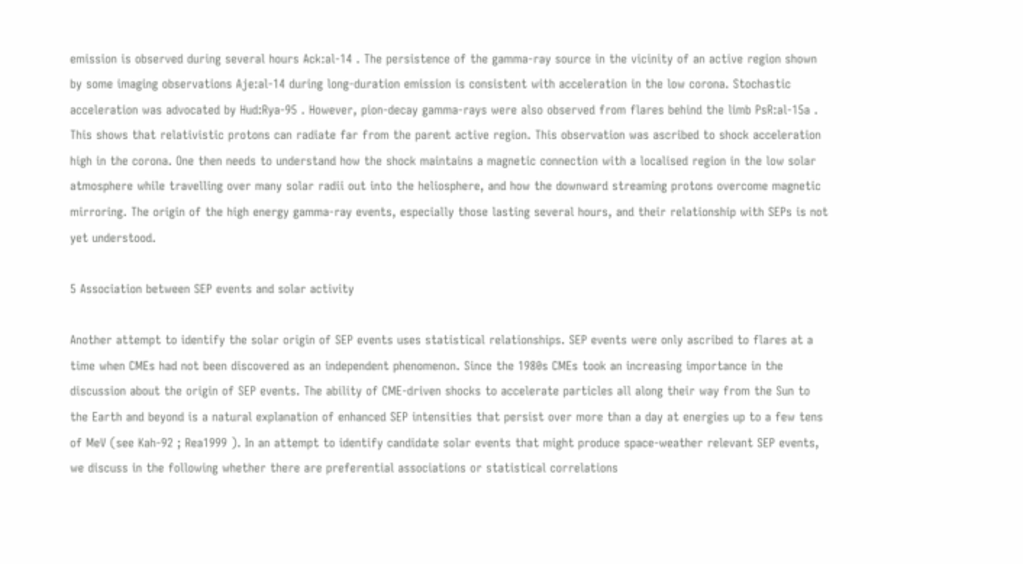emission is observed during several hours Ack:al-14 . The persistence of the gamma-ray source in the vicinity of an active region shown by some imaging observations Aje:al-14 during long-duration emission is consistent with acceleration in the low corona. Stochastic acceleration was advocated by Hud:Rya-95 . However, pion-decay gamma-rays were also observed from flares behind the limb PsR:al-15a . This shows that relativistic protons can radiate far from the parent active region. This observation was ascribed to shock acceleration high in the corona. One then needs to understand how the shock maintains a magnetic connection with a localised region in the low solar atmosphere while travelling over many solar radii out into the heliosphere, and how the downward streaming protons overcome magnetic mirroring. The origin of the high energy gamma-ray events, especially those lasting several hours, and their relationship with SEPs is not yet understood.

5 Association between SEP events and solar activity

Another attempt to identify the solar origin of SEP events uses statistical relationships. SEP events were only ascribed to flares at a time when CMEs had not been discovered as an independent phenomenon. Since the 1980s CMEs took an increasing importance in the discussion about the origin of SEP events. The ability of CME-driven shocks to accelerate particles all along their way from the Sun to the Earth and beyond is a natural explanation of enhanced SEP intensities that persist over more than a day at energies up to a few tens of MeV (see Kah-92 ; Rea1999 ). In an attempt to identify candidate solar events that might produce space-weather relevant SEP events, we discuss in the following whether there are preferential associations or statistical correlations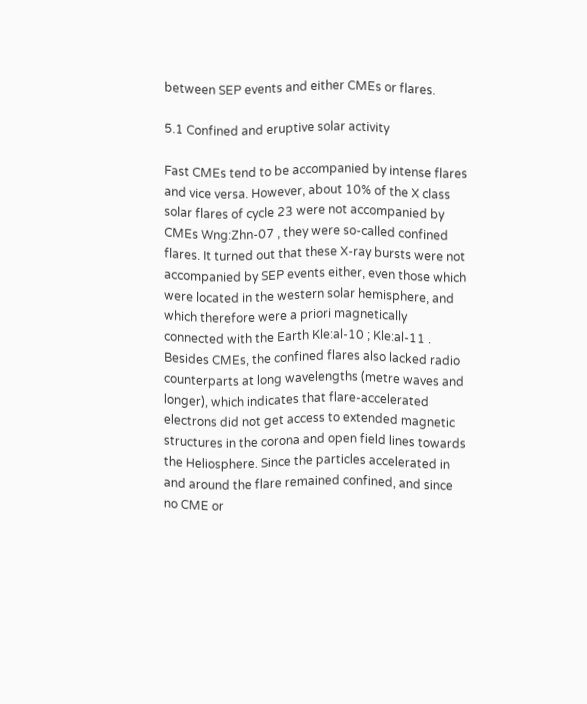between SEP events and either CMEs or flares.

5.1 Confined and eruptive solar activity

Fast CMEs tend to be accompanied by intense flares and vice versa. However, about 10% of the X class solar flares of cycle 23 were not accompanied by CMEs Wng:Zhn-07 , they were so-called confined flares. It turned out that these X-ray bursts were not accompanied by SEP events either, even those which were located in the western solar hemisphere, and which therefore were a priori magnetically connected with the Earth Kle:al-10 ; Kle:al-11 . Besides CMEs, the confined flares also lacked radio counterparts at long wavelengths (metre waves and longer), which indicates that flare-accelerated electrons did not get access to extended magnetic structures in the corona and open field lines towards the Heliosphere. Since the particles accelerated in and around the flare remained confined, and since no CME or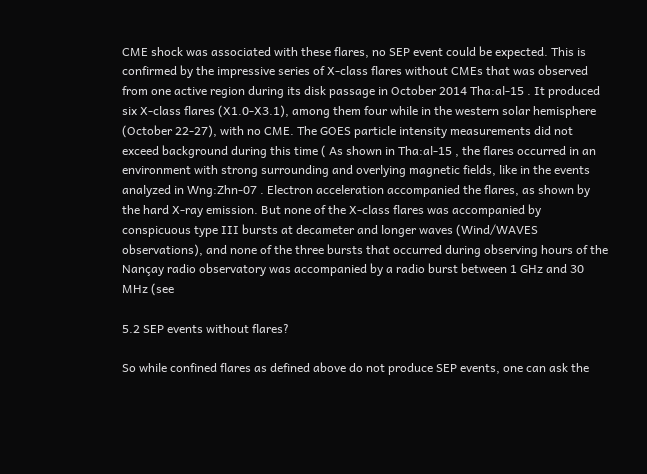CME shock was associated with these flares, no SEP event could be expected. This is confirmed by the impressive series of X-class flares without CMEs that was observed from one active region during its disk passage in October 2014 Tha:al-15 . It produced six X-class flares (X1.0-X3.1), among them four while in the western solar hemisphere (October 22-27), with no CME. The GOES particle intensity measurements did not exceed background during this time ( As shown in Tha:al-15 , the flares occurred in an environment with strong surrounding and overlying magnetic fields, like in the events analyzed in Wng:Zhn-07 . Electron acceleration accompanied the flares, as shown by the hard X-ray emission. But none of the X-class flares was accompanied by conspicuous type III bursts at decameter and longer waves (Wind/WAVES observations), and none of the three bursts that occurred during observing hours of the Nançay radio observatory was accompanied by a radio burst between 1 GHz and 30 MHz (see

5.2 SEP events without flares?

So while confined flares as defined above do not produce SEP events, one can ask the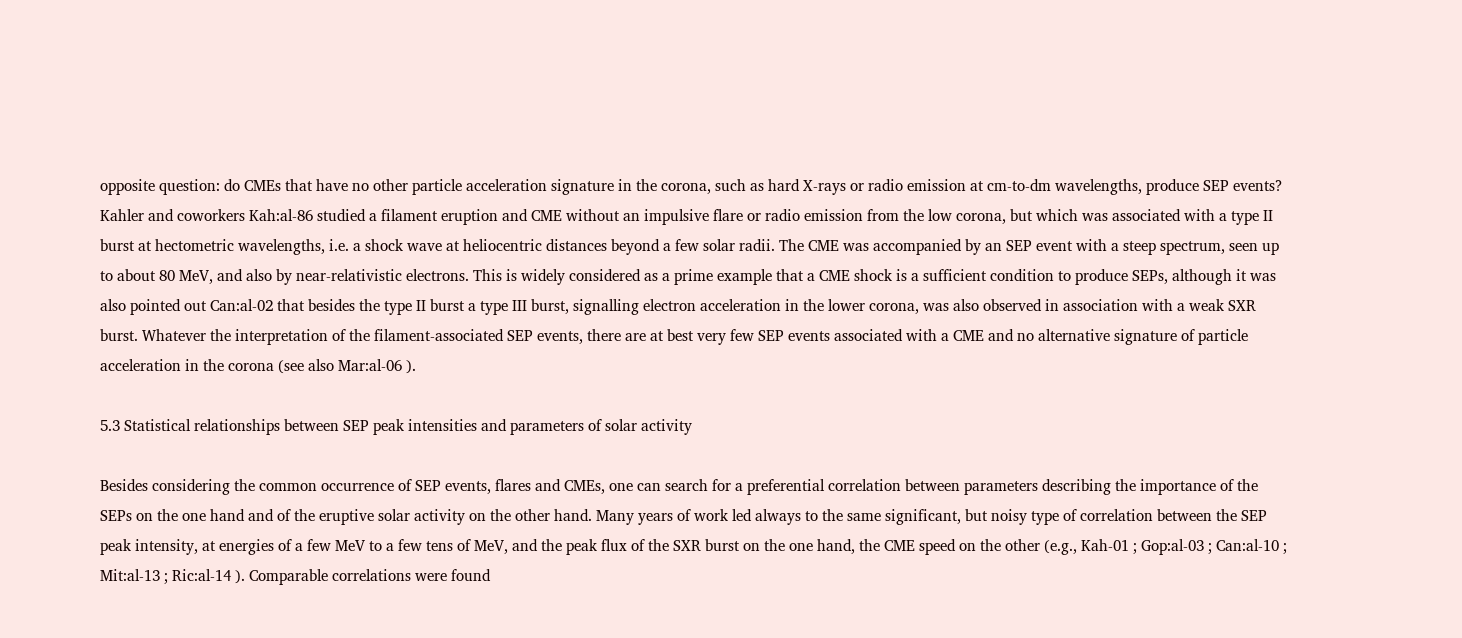opposite question: do CMEs that have no other particle acceleration signature in the corona, such as hard X-rays or radio emission at cm-to-dm wavelengths, produce SEP events? Kahler and coworkers Kah:al-86 studied a filament eruption and CME without an impulsive flare or radio emission from the low corona, but which was associated with a type II burst at hectometric wavelengths, i.e. a shock wave at heliocentric distances beyond a few solar radii. The CME was accompanied by an SEP event with a steep spectrum, seen up to about 80 MeV, and also by near-relativistic electrons. This is widely considered as a prime example that a CME shock is a sufficient condition to produce SEPs, although it was also pointed out Can:al-02 that besides the type II burst a type III burst, signalling electron acceleration in the lower corona, was also observed in association with a weak SXR burst. Whatever the interpretation of the filament-associated SEP events, there are at best very few SEP events associated with a CME and no alternative signature of particle acceleration in the corona (see also Mar:al-06 ).

5.3 Statistical relationships between SEP peak intensities and parameters of solar activity

Besides considering the common occurrence of SEP events, flares and CMEs, one can search for a preferential correlation between parameters describing the importance of the SEPs on the one hand and of the eruptive solar activity on the other hand. Many years of work led always to the same significant, but noisy type of correlation between the SEP peak intensity, at energies of a few MeV to a few tens of MeV, and the peak flux of the SXR burst on the one hand, the CME speed on the other (e.g., Kah-01 ; Gop:al-03 ; Can:al-10 ; Mit:al-13 ; Ric:al-14 ). Comparable correlations were found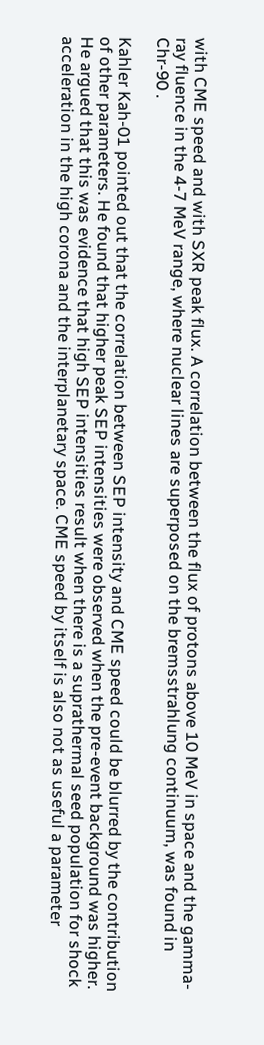with CME speed and with SXR peak flux. A correlation between the flux of protons above 10 MeV in space and the gamma-ray fluence in the 4-7 MeV range, where nuclear lines are superposed on the bremsstrahlung continuum, was found in Chr-90 .

Kahler Kah-01 pointed out that the correlation between SEP intensity and CME speed could be blurred by the contribution of other parameters. He found that higher peak SEP intensities were observed when the pre-event background was higher. He argued that this was evidence that high SEP intensities result when there is a suprathermal seed population for shock acceleration in the high corona and the interplanetary space. CME speed by itself is also not as useful a parameter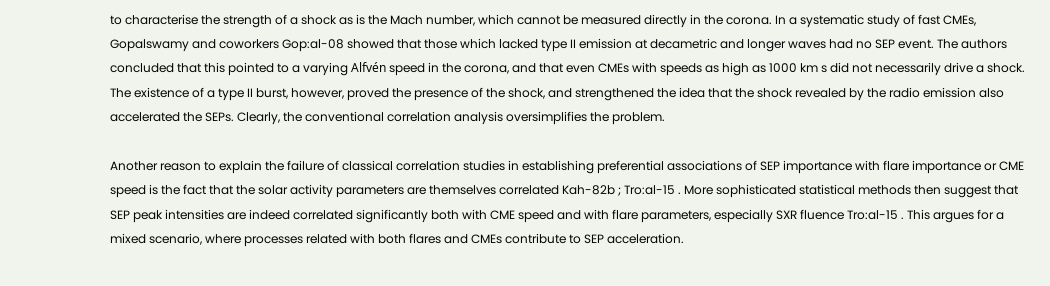to characterise the strength of a shock as is the Mach number, which cannot be measured directly in the corona. In a systematic study of fast CMEs, Gopalswamy and coworkers Gop:al-08 showed that those which lacked type II emission at decametric and longer waves had no SEP event. The authors concluded that this pointed to a varying Alfvén speed in the corona, and that even CMEs with speeds as high as 1000 km s did not necessarily drive a shock. The existence of a type II burst, however, proved the presence of the shock, and strengthened the idea that the shock revealed by the radio emission also accelerated the SEPs. Clearly, the conventional correlation analysis oversimplifies the problem.

Another reason to explain the failure of classical correlation studies in establishing preferential associations of SEP importance with flare importance or CME speed is the fact that the solar activity parameters are themselves correlated Kah-82b ; Tro:al-15 . More sophisticated statistical methods then suggest that SEP peak intensities are indeed correlated significantly both with CME speed and with flare parameters, especially SXR fluence Tro:al-15 . This argues for a mixed scenario, where processes related with both flares and CMEs contribute to SEP acceleration.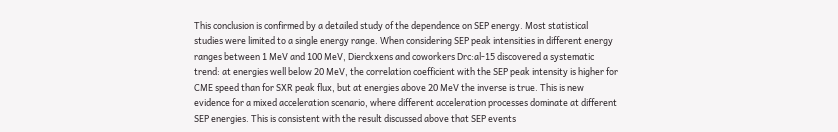This conclusion is confirmed by a detailed study of the dependence on SEP energy. Most statistical studies were limited to a single energy range. When considering SEP peak intensities in different energy ranges between 1 MeV and 100 MeV, Dierckxens and coworkers Drc:al-15 discovered a systematic trend: at energies well below 20 MeV, the correlation coefficient with the SEP peak intensity is higher for CME speed than for SXR peak flux, but at energies above 20 MeV the inverse is true. This is new evidence for a mixed acceleration scenario, where different acceleration processes dominate at different SEP energies. This is consistent with the result discussed above that SEP events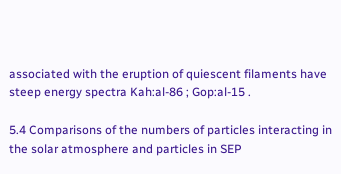associated with the eruption of quiescent filaments have steep energy spectra Kah:al-86 ; Gop:al-15 .

5.4 Comparisons of the numbers of particles interacting in the solar atmosphere and particles in SEP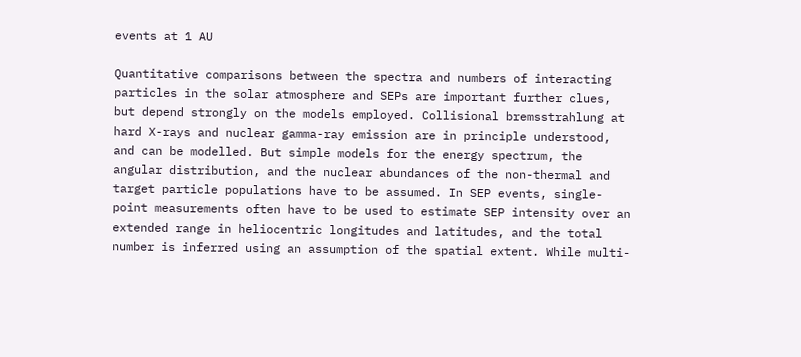events at 1 AU

Quantitative comparisons between the spectra and numbers of interacting particles in the solar atmosphere and SEPs are important further clues, but depend strongly on the models employed. Collisional bremsstrahlung at hard X-rays and nuclear gamma-ray emission are in principle understood, and can be modelled. But simple models for the energy spectrum, the angular distribution, and the nuclear abundances of the non-thermal and target particle populations have to be assumed. In SEP events, single-point measurements often have to be used to estimate SEP intensity over an extended range in heliocentric longitudes and latitudes, and the total number is inferred using an assumption of the spatial extent. While multi-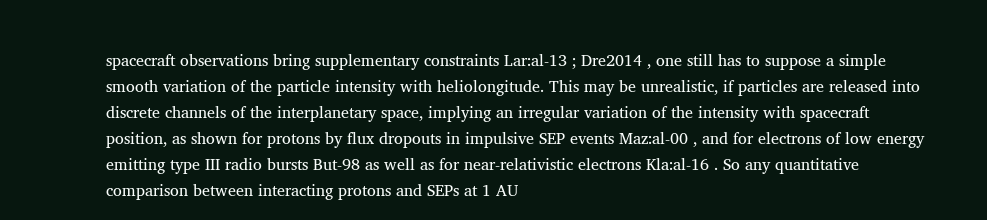spacecraft observations bring supplementary constraints Lar:al-13 ; Dre2014 , one still has to suppose a simple smooth variation of the particle intensity with heliolongitude. This may be unrealistic, if particles are released into discrete channels of the interplanetary space, implying an irregular variation of the intensity with spacecraft position, as shown for protons by flux dropouts in impulsive SEP events Maz:al-00 , and for electrons of low energy emitting type III radio bursts But-98 as well as for near-relativistic electrons Kla:al-16 . So any quantitative comparison between interacting protons and SEPs at 1 AU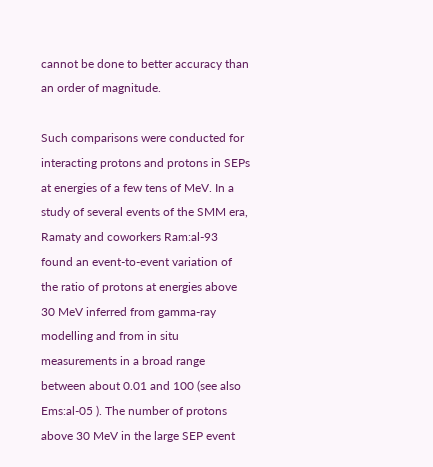cannot be done to better accuracy than an order of magnitude.

Such comparisons were conducted for interacting protons and protons in SEPs at energies of a few tens of MeV. In a study of several events of the SMM era, Ramaty and coworkers Ram:al-93 found an event-to-event variation of the ratio of protons at energies above 30 MeV inferred from gamma-ray modelling and from in situ measurements in a broad range between about 0.01 and 100 (see also Ems:al-05 ). The number of protons above 30 MeV in the large SEP event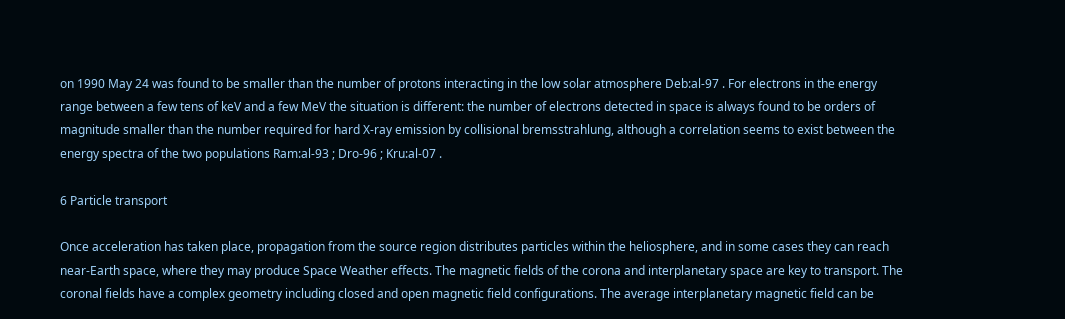on 1990 May 24 was found to be smaller than the number of protons interacting in the low solar atmosphere Deb:al-97 . For electrons in the energy range between a few tens of keV and a few MeV the situation is different: the number of electrons detected in space is always found to be orders of magnitude smaller than the number required for hard X-ray emission by collisional bremsstrahlung, although a correlation seems to exist between the energy spectra of the two populations Ram:al-93 ; Dro-96 ; Kru:al-07 .

6 Particle transport

Once acceleration has taken place, propagation from the source region distributes particles within the heliosphere, and in some cases they can reach near-Earth space, where they may produce Space Weather effects. The magnetic fields of the corona and interplanetary space are key to transport. The coronal fields have a complex geometry including closed and open magnetic field configurations. The average interplanetary magnetic field can be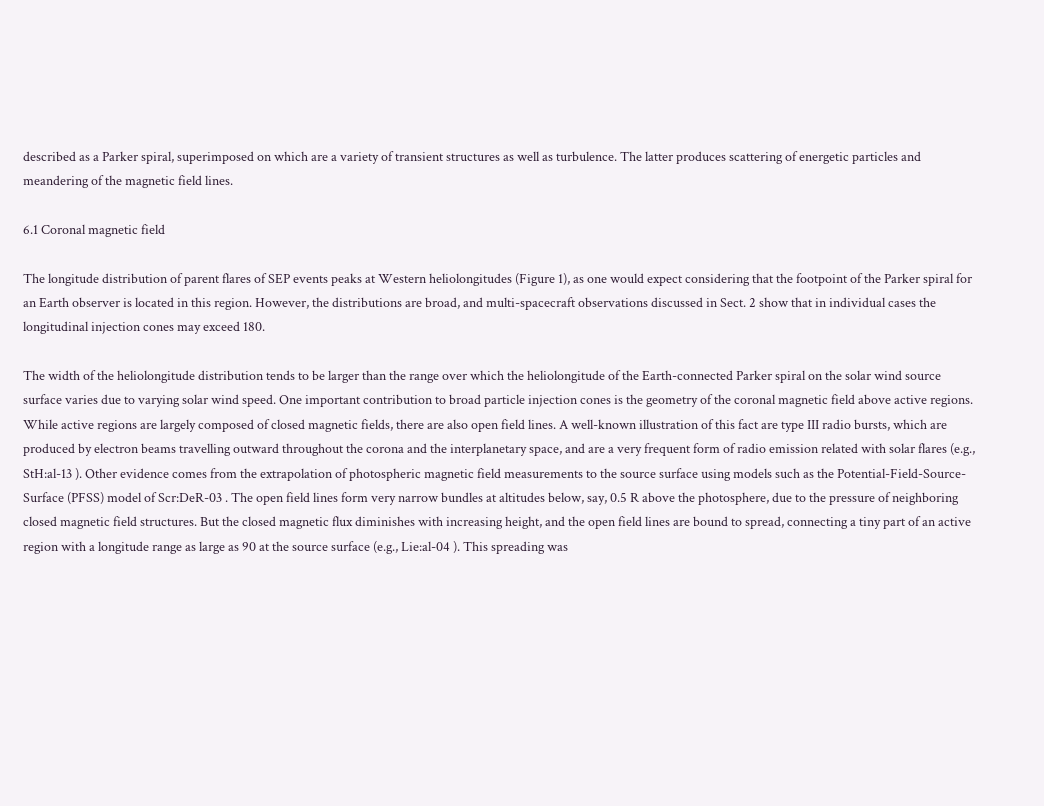described as a Parker spiral, superimposed on which are a variety of transient structures as well as turbulence. The latter produces scattering of energetic particles and meandering of the magnetic field lines.

6.1 Coronal magnetic field

The longitude distribution of parent flares of SEP events peaks at Western heliolongitudes (Figure 1), as one would expect considering that the footpoint of the Parker spiral for an Earth observer is located in this region. However, the distributions are broad, and multi-spacecraft observations discussed in Sect. 2 show that in individual cases the longitudinal injection cones may exceed 180.

The width of the heliolongitude distribution tends to be larger than the range over which the heliolongitude of the Earth-connected Parker spiral on the solar wind source surface varies due to varying solar wind speed. One important contribution to broad particle injection cones is the geometry of the coronal magnetic field above active regions. While active regions are largely composed of closed magnetic fields, there are also open field lines. A well-known illustration of this fact are type III radio bursts, which are produced by electron beams travelling outward throughout the corona and the interplanetary space, and are a very frequent form of radio emission related with solar flares (e.g., StH:al-13 ). Other evidence comes from the extrapolation of photospheric magnetic field measurements to the source surface using models such as the Potential-Field-Source-Surface (PFSS) model of Scr:DeR-03 . The open field lines form very narrow bundles at altitudes below, say, 0.5 R above the photosphere, due to the pressure of neighboring closed magnetic field structures. But the closed magnetic flux diminishes with increasing height, and the open field lines are bound to spread, connecting a tiny part of an active region with a longitude range as large as 90 at the source surface (e.g., Lie:al-04 ). This spreading was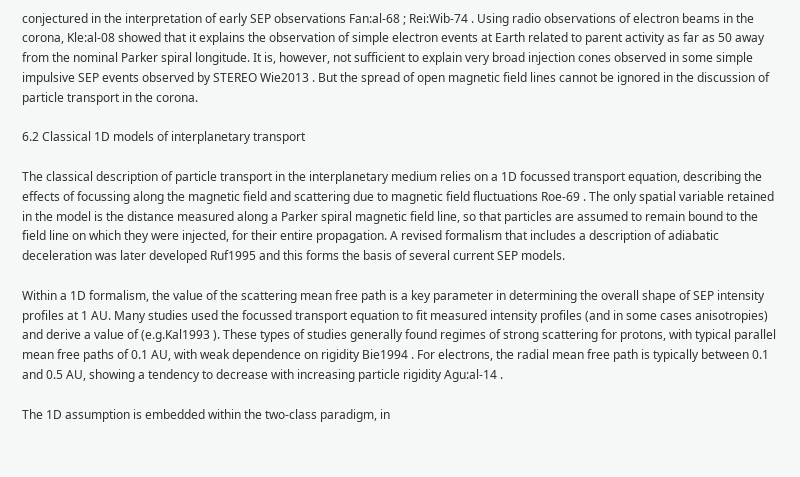conjectured in the interpretation of early SEP observations Fan:al-68 ; Rei:Wib-74 . Using radio observations of electron beams in the corona, Kle:al-08 showed that it explains the observation of simple electron events at Earth related to parent activity as far as 50 away from the nominal Parker spiral longitude. It is, however, not sufficient to explain very broad injection cones observed in some simple impulsive SEP events observed by STEREO Wie2013 . But the spread of open magnetic field lines cannot be ignored in the discussion of particle transport in the corona.

6.2 Classical 1D models of interplanetary transport

The classical description of particle transport in the interplanetary medium relies on a 1D focussed transport equation, describing the effects of focussing along the magnetic field and scattering due to magnetic field fluctuations Roe-69 . The only spatial variable retained in the model is the distance measured along a Parker spiral magnetic field line, so that particles are assumed to remain bound to the field line on which they were injected, for their entire propagation. A revised formalism that includes a description of adiabatic deceleration was later developed Ruf1995 and this forms the basis of several current SEP models.

Within a 1D formalism, the value of the scattering mean free path is a key parameter in determining the overall shape of SEP intensity profiles at 1 AU. Many studies used the focussed transport equation to fit measured intensity profiles (and in some cases anisotropies) and derive a value of (e.g.Kal1993 ). These types of studies generally found regimes of strong scattering for protons, with typical parallel mean free paths of 0.1 AU, with weak dependence on rigidity Bie1994 . For electrons, the radial mean free path is typically between 0.1 and 0.5 AU, showing a tendency to decrease with increasing particle rigidity Agu:al-14 .

The 1D assumption is embedded within the two-class paradigm, in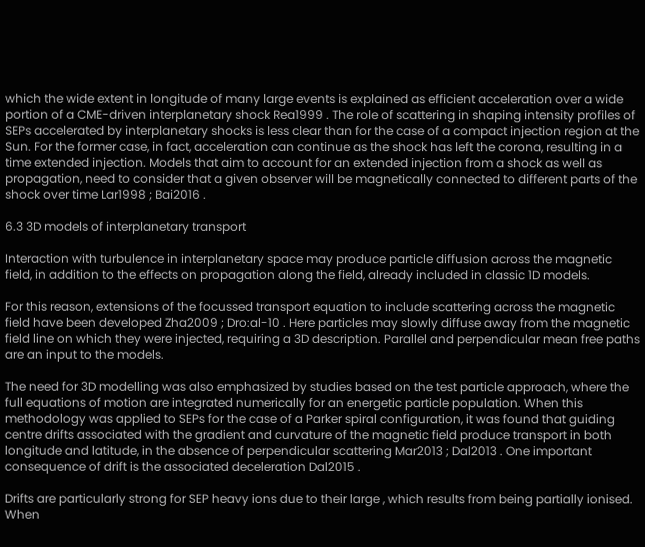which the wide extent in longitude of many large events is explained as efficient acceleration over a wide portion of a CME-driven interplanetary shock Rea1999 . The role of scattering in shaping intensity profiles of SEPs accelerated by interplanetary shocks is less clear than for the case of a compact injection region at the Sun. For the former case, in fact, acceleration can continue as the shock has left the corona, resulting in a time extended injection. Models that aim to account for an extended injection from a shock as well as propagation, need to consider that a given observer will be magnetically connected to different parts of the shock over time Lar1998 ; Bai2016 .

6.3 3D models of interplanetary transport

Interaction with turbulence in interplanetary space may produce particle diffusion across the magnetic field, in addition to the effects on propagation along the field, already included in classic 1D models.

For this reason, extensions of the focussed transport equation to include scattering across the magnetic field have been developed Zha2009 ; Dro:al-10 . Here particles may slowly diffuse away from the magnetic field line on which they were injected, requiring a 3D description. Parallel and perpendicular mean free paths are an input to the models.

The need for 3D modelling was also emphasized by studies based on the test particle approach, where the full equations of motion are integrated numerically for an energetic particle population. When this methodology was applied to SEPs for the case of a Parker spiral configuration, it was found that guiding centre drifts associated with the gradient and curvature of the magnetic field produce transport in both longitude and latitude, in the absence of perpendicular scattering Mar2013 ; Dal2013 . One important consequence of drift is the associated deceleration Dal2015 .

Drifts are particularly strong for SEP heavy ions due to their large , which results from being partially ionised. When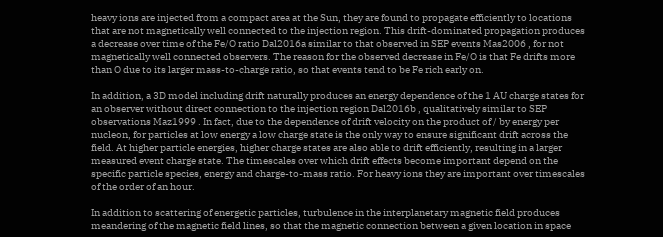heavy ions are injected from a compact area at the Sun, they are found to propagate efficiently to locations that are not magnetically well connected to the injection region. This drift-dominated propagation produces a decrease over time of the Fe/O ratio Dal2016a similar to that observed in SEP events Mas2006 , for not magnetically well connected observers. The reason for the observed decrease in Fe/O is that Fe drifts more than O due to its larger mass-to-charge ratio, so that events tend to be Fe rich early on.

In addition, a 3D model including drift naturally produces an energy dependence of the 1 AU charge states for an observer without direct connection to the injection region Dal2016b , qualitatively similar to SEP observations Maz1999 . In fact, due to the dependence of drift velocity on the product of / by energy per nucleon, for particles at low energy a low charge state is the only way to ensure significant drift across the field. At higher particle energies, higher charge states are also able to drift efficiently, resulting in a larger measured event charge state. The timescales over which drift effects become important depend on the specific particle species, energy and charge-to-mass ratio. For heavy ions they are important over timescales of the order of an hour.

In addition to scattering of energetic particles, turbulence in the interplanetary magnetic field produces meandering of the magnetic field lines, so that the magnetic connection between a given location in space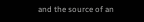and the source of an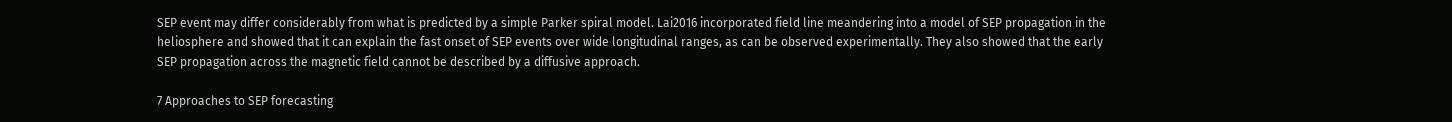SEP event may differ considerably from what is predicted by a simple Parker spiral model. Lai2016 incorporated field line meandering into a model of SEP propagation in the heliosphere and showed that it can explain the fast onset of SEP events over wide longitudinal ranges, as can be observed experimentally. They also showed that the early SEP propagation across the magnetic field cannot be described by a diffusive approach.

7 Approaches to SEP forecasting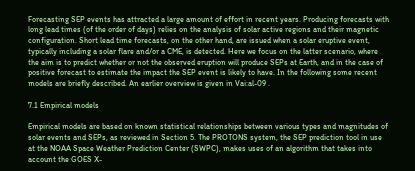Forecasting SEP events has attracted a large amount of effort in recent years. Producing forecasts with long lead times (of the order of days) relies on the analysis of solar active regions and their magnetic configuration. Short lead time forecasts, on the other hand, are issued when a solar eruptive event, typically including a solar flare and/or a CME, is detected. Here we focus on the latter scenario, where the aim is to predict whether or not the observed eruption will produce SEPs at Earth, and in the case of positive forecast to estimate the impact the SEP event is likely to have. In the following some recent models are briefly described. An earlier overview is given in Vai:al-09 .

7.1 Empirical models

Empirical models are based on known statistical relationships between various types and magnitudes of solar events and SEPs, as reviewed in Section 5. The PROTONS system, the SEP prediction tool in use at the NOAA Space Weather Prediction Center (SWPC), makes uses of an algorithm that takes into account the GOES X-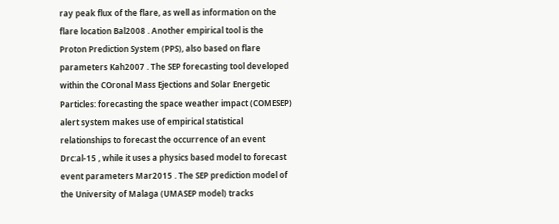ray peak flux of the flare, as well as information on the flare location Bal2008 . Another empirical tool is the Proton Prediction System (PPS), also based on flare parameters Kah2007 . The SEP forecasting tool developed within the COronal Mass Ejections and Solar Energetic Particles: forecasting the space weather impact (COMESEP) alert system makes use of empirical statistical relationships to forecast the occurrence of an event Drc:al-15 , while it uses a physics based model to forecast event parameters Mar2015 . The SEP prediction model of the University of Malaga (UMASEP model) tracks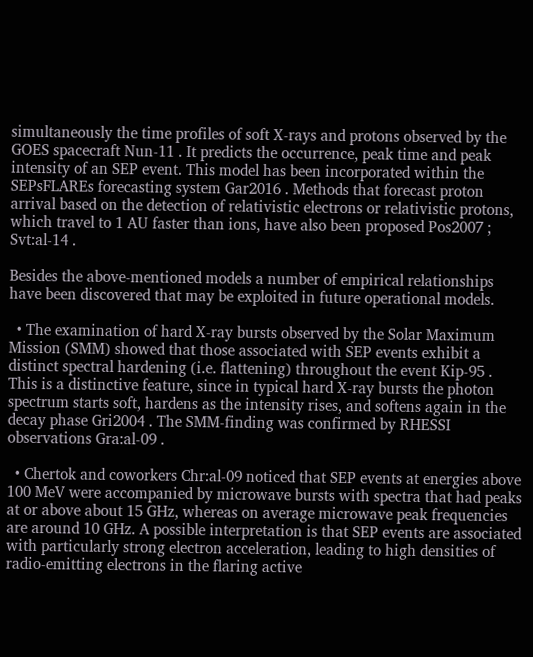simultaneously the time profiles of soft X-rays and protons observed by the GOES spacecraft Nun-11 . It predicts the occurrence, peak time and peak intensity of an SEP event. This model has been incorporated within the SEPsFLAREs forecasting system Gar2016 . Methods that forecast proton arrival based on the detection of relativistic electrons or relativistic protons, which travel to 1 AU faster than ions, have also been proposed Pos2007 ; Svt:al-14 .

Besides the above-mentioned models a number of empirical relationships have been discovered that may be exploited in future operational models.

  • The examination of hard X-ray bursts observed by the Solar Maximum Mission (SMM) showed that those associated with SEP events exhibit a distinct spectral hardening (i.e. flattening) throughout the event Kip-95 . This is a distinctive feature, since in typical hard X-ray bursts the photon spectrum starts soft, hardens as the intensity rises, and softens again in the decay phase Gri2004 . The SMM-finding was confirmed by RHESSI observations Gra:al-09 .

  • Chertok and coworkers Chr:al-09 noticed that SEP events at energies above 100 MeV were accompanied by microwave bursts with spectra that had peaks at or above about 15 GHz, whereas on average microwave peak frequencies are around 10 GHz. A possible interpretation is that SEP events are associated with particularly strong electron acceleration, leading to high densities of radio-emitting electrons in the flaring active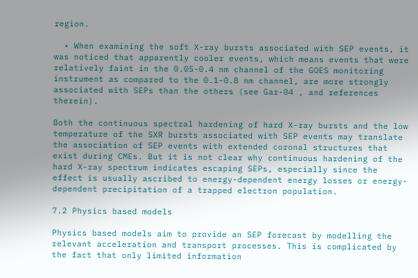region.

  • When examining the soft X-ray bursts associated with SEP events, it was noticed that apparently cooler events, which means events that were relatively faint in the 0.05-0.4 nm channel of the GOES monitoring instrument as compared to the 0.1-0.8 nm channel, are more strongly associated with SEPs than the others (see Gar-04 , and references therein).

Both the continuous spectral hardening of hard X-ray bursts and the low temperature of the SXR bursts associated with SEP events may translate the association of SEP events with extended coronal structures that exist during CMEs. But it is not clear why continuous hardening of the hard X-ray spectrum indicates escaping SEPs, especially since the effect is usually ascribed to energy-dependent energy losses or energy-dependent precipitation of a trapped electron population.

7.2 Physics based models

Physics based models aim to provide an SEP forecast by modelling the relevant acceleration and transport processes. This is complicated by the fact that only limited information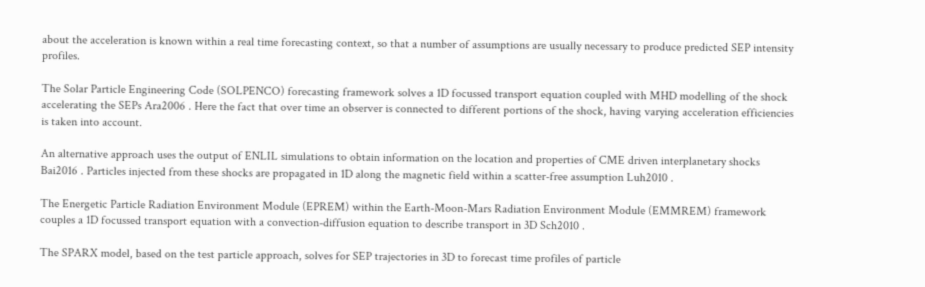about the acceleration is known within a real time forecasting context, so that a number of assumptions are usually necessary to produce predicted SEP intensity profiles.

The Solar Particle Engineering Code (SOLPENCO) forecasting framework solves a 1D focussed transport equation coupled with MHD modelling of the shock accelerating the SEPs Ara2006 . Here the fact that over time an observer is connected to different portions of the shock, having varying acceleration efficiencies is taken into account.

An alternative approach uses the output of ENLIL simulations to obtain information on the location and properties of CME driven interplanetary shocks Bai2016 . Particles injected from these shocks are propagated in 1D along the magnetic field within a scatter-free assumption Luh2010 .

The Energetic Particle Radiation Environment Module (EPREM) within the Earth-Moon-Mars Radiation Environment Module (EMMREM) framework couples a 1D focussed transport equation with a convection-diffusion equation to describe transport in 3D Sch2010 .

The SPARX model, based on the test particle approach, solves for SEP trajectories in 3D to forecast time profiles of particle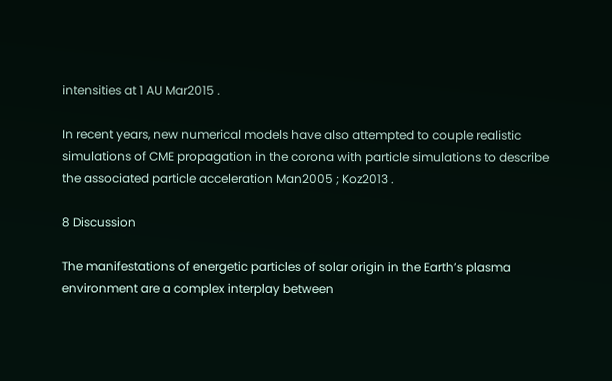intensities at 1 AU Mar2015 .

In recent years, new numerical models have also attempted to couple realistic simulations of CME propagation in the corona with particle simulations to describe the associated particle acceleration Man2005 ; Koz2013 .

8 Discussion

The manifestations of energetic particles of solar origin in the Earth’s plasma environment are a complex interplay between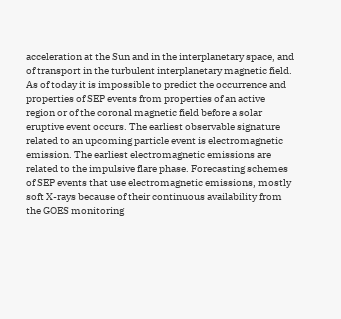acceleration at the Sun and in the interplanetary space, and of transport in the turbulent interplanetary magnetic field. As of today it is impossible to predict the occurrence and properties of SEP events from properties of an active region or of the coronal magnetic field before a solar eruptive event occurs. The earliest observable signature related to an upcoming particle event is electromagnetic emission. The earliest electromagnetic emissions are related to the impulsive flare phase. Forecasting schemes of SEP events that use electromagnetic emissions, mostly soft X-rays because of their continuous availability from the GOES monitoring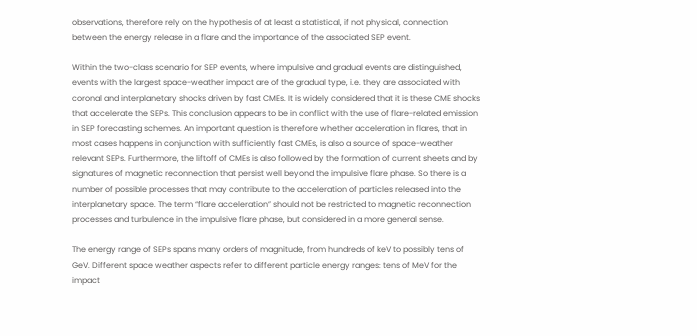observations, therefore rely on the hypothesis of at least a statistical, if not physical, connection between the energy release in a flare and the importance of the associated SEP event.

Within the two-class scenario for SEP events, where impulsive and gradual events are distinguished, events with the largest space-weather impact are of the gradual type, i.e. they are associated with coronal and interplanetary shocks driven by fast CMEs. It is widely considered that it is these CME shocks that accelerate the SEPs. This conclusion appears to be in conflict with the use of flare-related emission in SEP forecasting schemes. An important question is therefore whether acceleration in flares, that in most cases happens in conjunction with sufficiently fast CMEs, is also a source of space-weather relevant SEPs. Furthermore, the liftoff of CMEs is also followed by the formation of current sheets and by signatures of magnetic reconnection that persist well beyond the impulsive flare phase. So there is a number of possible processes that may contribute to the acceleration of particles released into the interplanetary space. The term “flare acceleration” should not be restricted to magnetic reconnection processes and turbulence in the impulsive flare phase, but considered in a more general sense.

The energy range of SEPs spans many orders of magnitude, from hundreds of keV to possibly tens of GeV. Different space weather aspects refer to different particle energy ranges: tens of MeV for the impact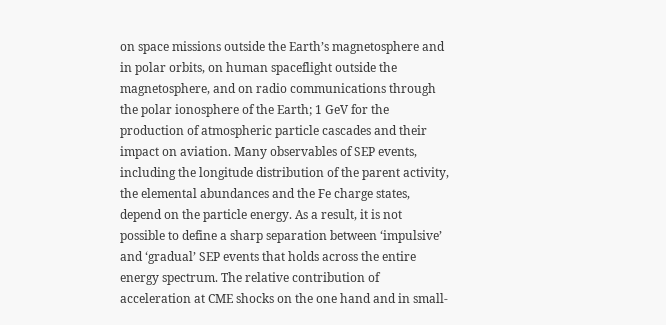on space missions outside the Earth’s magnetosphere and in polar orbits, on human spaceflight outside the magnetosphere, and on radio communications through the polar ionosphere of the Earth; 1 GeV for the production of atmospheric particle cascades and their impact on aviation. Many observables of SEP events, including the longitude distribution of the parent activity, the elemental abundances and the Fe charge states, depend on the particle energy. As a result, it is not possible to define a sharp separation between ‘impulsive’ and ‘gradual’ SEP events that holds across the entire energy spectrum. The relative contribution of acceleration at CME shocks on the one hand and in small-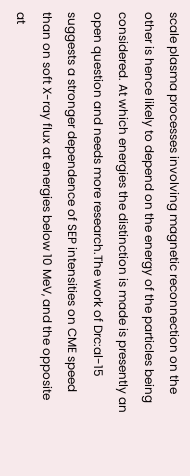scale plasma processes involving magnetic reconnection on the other is hence likely to depend on the energy of the particles being considered. At which energies the distinction is made is presently an open question and needs more research.The work of Drc:al-15 suggests a stronger dependence of SEP intensities on CME speed than on soft X-ray flux at energies below 10 MeV, and the opposite at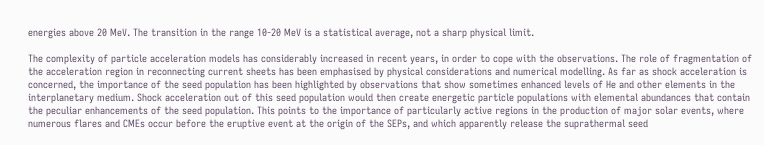energies above 20 MeV. The transition in the range 10-20 MeV is a statistical average, not a sharp physical limit.

The complexity of particle acceleration models has considerably increased in recent years, in order to cope with the observations. The role of fragmentation of the acceleration region in reconnecting current sheets has been emphasised by physical considerations and numerical modelling. As far as shock acceleration is concerned, the importance of the seed population has been highlighted by observations that show sometimes enhanced levels of He and other elements in the interplanetary medium. Shock acceleration out of this seed population would then create energetic particle populations with elemental abundances that contain the peculiar enhancements of the seed population. This points to the importance of particularly active regions in the production of major solar events, where numerous flares and CMEs occur before the eruptive event at the origin of the SEPs, and which apparently release the suprathermal seed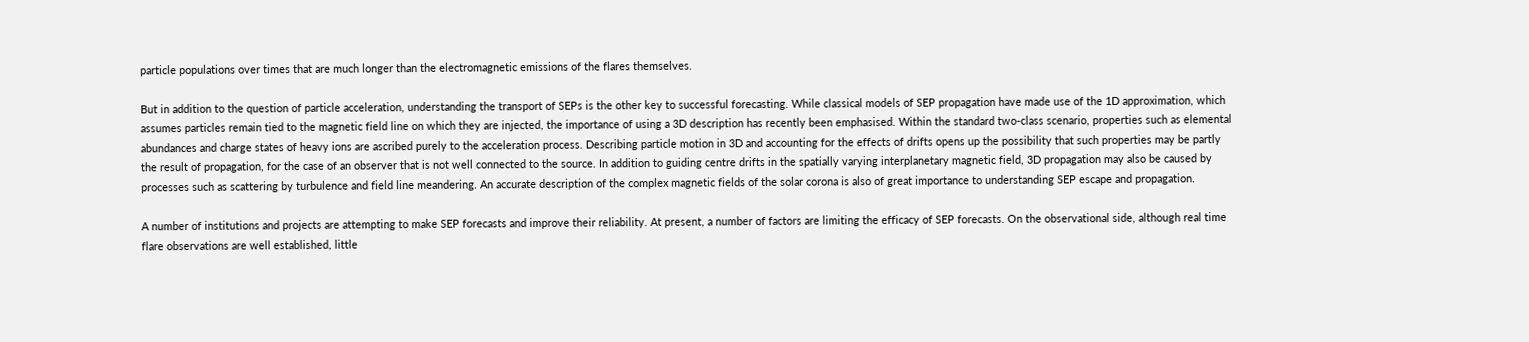particle populations over times that are much longer than the electromagnetic emissions of the flares themselves.

But in addition to the question of particle acceleration, understanding the transport of SEPs is the other key to successful forecasting. While classical models of SEP propagation have made use of the 1D approximation, which assumes particles remain tied to the magnetic field line on which they are injected, the importance of using a 3D description has recently been emphasised. Within the standard two-class scenario, properties such as elemental abundances and charge states of heavy ions are ascribed purely to the acceleration process. Describing particle motion in 3D and accounting for the effects of drifts opens up the possibility that such properties may be partly the result of propagation, for the case of an observer that is not well connected to the source. In addition to guiding centre drifts in the spatially varying interplanetary magnetic field, 3D propagation may also be caused by processes such as scattering by turbulence and field line meandering. An accurate description of the complex magnetic fields of the solar corona is also of great importance to understanding SEP escape and propagation.

A number of institutions and projects are attempting to make SEP forecasts and improve their reliability. At present, a number of factors are limiting the efficacy of SEP forecasts. On the observational side, although real time flare observations are well established, little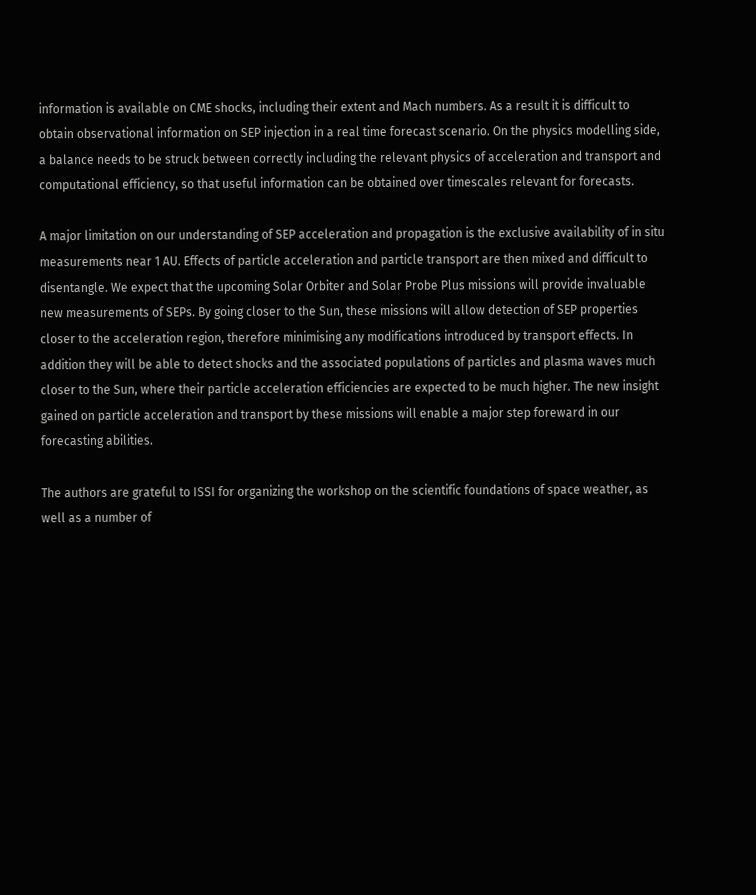information is available on CME shocks, including their extent and Mach numbers. As a result it is difficult to obtain observational information on SEP injection in a real time forecast scenario. On the physics modelling side, a balance needs to be struck between correctly including the relevant physics of acceleration and transport and computational efficiency, so that useful information can be obtained over timescales relevant for forecasts.

A major limitation on our understanding of SEP acceleration and propagation is the exclusive availability of in situ measurements near 1 AU. Effects of particle acceleration and particle transport are then mixed and difficult to disentangle. We expect that the upcoming Solar Orbiter and Solar Probe Plus missions will provide invaluable new measurements of SEPs. By going closer to the Sun, these missions will allow detection of SEP properties closer to the acceleration region, therefore minimising any modifications introduced by transport effects. In addition they will be able to detect shocks and the associated populations of particles and plasma waves much closer to the Sun, where their particle acceleration efficiencies are expected to be much higher. The new insight gained on particle acceleration and transport by these missions will enable a major step foreward in our forecasting abilities.

The authors are grateful to ISSI for organizing the workshop on the scientific foundations of space weather, as well as a number of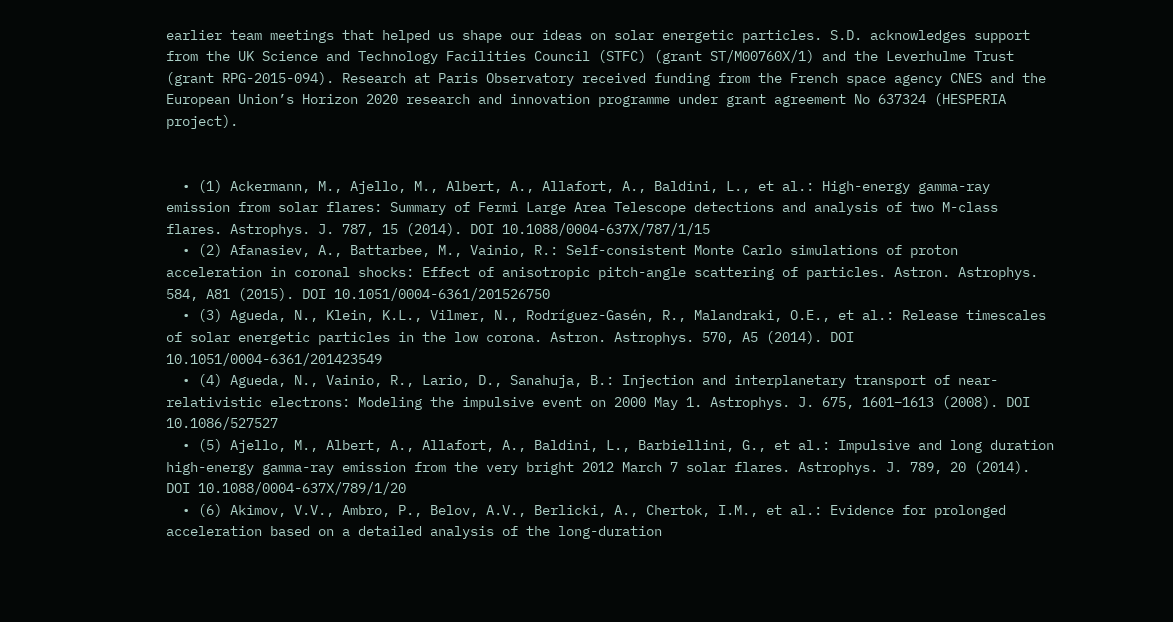earlier team meetings that helped us shape our ideas on solar energetic particles. S.D. acknowledges support from the UK Science and Technology Facilities Council (STFC) (grant ST/M00760X/1) and the Leverhulme Trust (grant RPG-2015-094). Research at Paris Observatory received funding from the French space agency CNES and the European Union’s Horizon 2020 research and innovation programme under grant agreement No 637324 (HESPERIA project).


  • (1) Ackermann, M., Ajello, M., Albert, A., Allafort, A., Baldini, L., et al.: High-energy gamma-ray emission from solar flares: Summary of Fermi Large Area Telescope detections and analysis of two M-class flares. Astrophys. J. 787, 15 (2014). DOI 10.1088/0004-637X/787/1/15
  • (2) Afanasiev, A., Battarbee, M., Vainio, R.: Self-consistent Monte Carlo simulations of proton acceleration in coronal shocks: Effect of anisotropic pitch-angle scattering of particles. Astron. Astrophys. 584, A81 (2015). DOI 10.1051/0004-6361/201526750
  • (3) Agueda, N., Klein, K.L., Vilmer, N., Rodríguez-Gasén, R., Malandraki, O.E., et al.: Release timescales of solar energetic particles in the low corona. Astron. Astrophys. 570, A5 (2014). DOI 10.1051/0004-6361/201423549
  • (4) Agueda, N., Vainio, R., Lario, D., Sanahuja, B.: Injection and interplanetary transport of near-relativistic electrons: Modeling the impulsive event on 2000 May 1. Astrophys. J. 675, 1601–1613 (2008). DOI 10.1086/527527
  • (5) Ajello, M., Albert, A., Allafort, A., Baldini, L., Barbiellini, G., et al.: Impulsive and long duration high-energy gamma-ray emission from the very bright 2012 March 7 solar flares. Astrophys. J. 789, 20 (2014). DOI 10.1088/0004-637X/789/1/20
  • (6) Akimov, V.V., Ambro, P., Belov, A.V., Berlicki, A., Chertok, I.M., et al.: Evidence for prolonged acceleration based on a detailed analysis of the long-duration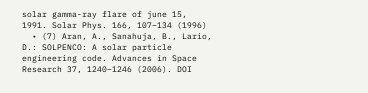solar gamma-ray flare of june 15, 1991. Solar Phys. 166, 107–134 (1996)
  • (7) Aran, A., Sanahuja, B., Lario, D.: SOLPENCO: A solar particle engineering code. Advances in Space Research 37, 1240–1246 (2006). DOI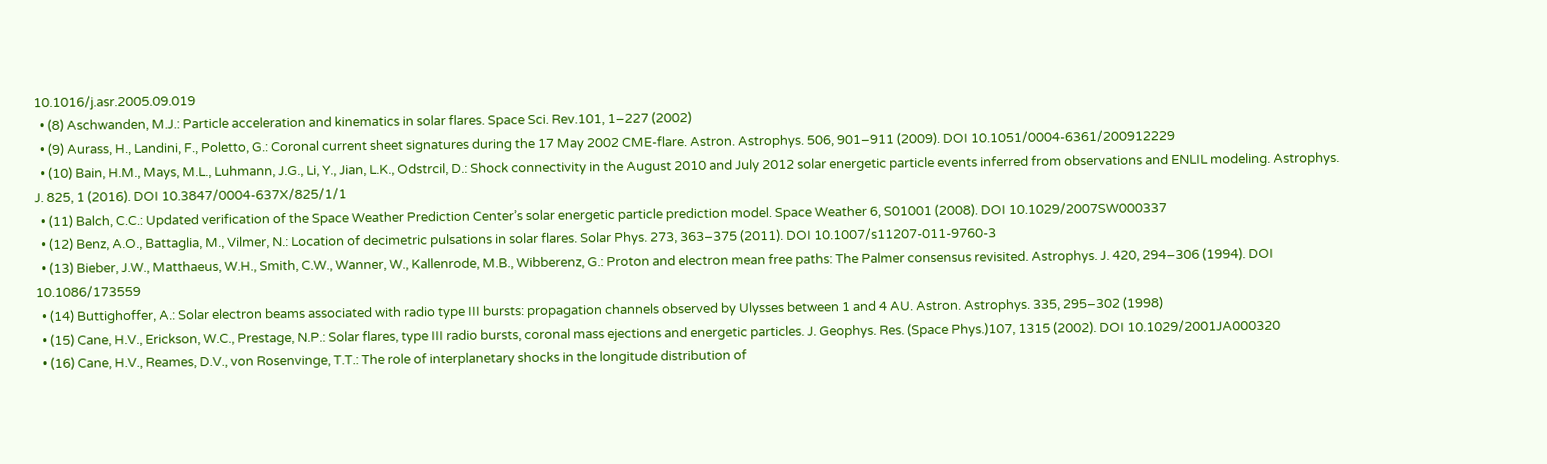10.1016/j.asr.2005.09.019
  • (8) Aschwanden, M.J.: Particle acceleration and kinematics in solar flares. Space Sci. Rev.101, 1–227 (2002)
  • (9) Aurass, H., Landini, F., Poletto, G.: Coronal current sheet signatures during the 17 May 2002 CME-flare. Astron. Astrophys. 506, 901–911 (2009). DOI 10.1051/0004-6361/200912229
  • (10) Bain, H.M., Mays, M.L., Luhmann, J.G., Li, Y., Jian, L.K., Odstrcil, D.: Shock connectivity in the August 2010 and July 2012 solar energetic particle events inferred from observations and ENLIL modeling. Astrophys. J. 825, 1 (2016). DOI 10.3847/0004-637X/825/1/1
  • (11) Balch, C.C.: Updated verification of the Space Weather Prediction Center’s solar energetic particle prediction model. Space Weather 6, S01001 (2008). DOI 10.1029/2007SW000337
  • (12) Benz, A.O., Battaglia, M., Vilmer, N.: Location of decimetric pulsations in solar flares. Solar Phys. 273, 363–375 (2011). DOI 10.1007/s11207-011-9760-3
  • (13) Bieber, J.W., Matthaeus, W.H., Smith, C.W., Wanner, W., Kallenrode, M.B., Wibberenz, G.: Proton and electron mean free paths: The Palmer consensus revisited. Astrophys. J. 420, 294–306 (1994). DOI 10.1086/173559
  • (14) Buttighoffer, A.: Solar electron beams associated with radio type III bursts: propagation channels observed by Ulysses between 1 and 4 AU. Astron. Astrophys. 335, 295–302 (1998)
  • (15) Cane, H.V., Erickson, W.C., Prestage, N.P.: Solar flares, type III radio bursts, coronal mass ejections and energetic particles. J. Geophys. Res. (Space Phys.)107, 1315 (2002). DOI 10.1029/2001JA000320
  • (16) Cane, H.V., Reames, D.V., von Rosenvinge, T.T.: The role of interplanetary shocks in the longitude distribution of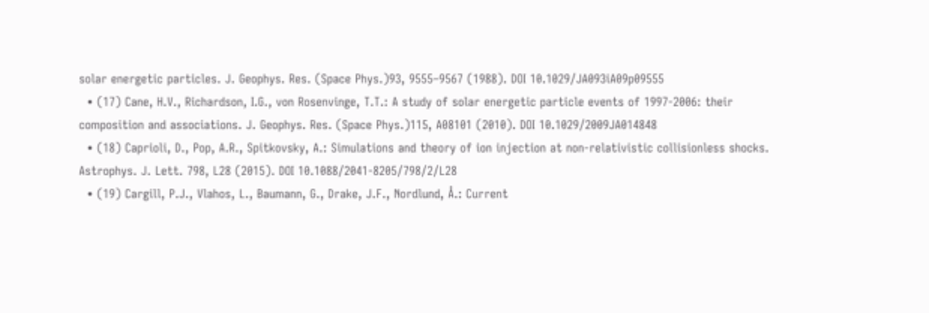solar energetic particles. J. Geophys. Res. (Space Phys.)93, 9555–9567 (1988). DOI 10.1029/JA093iA09p09555
  • (17) Cane, H.V., Richardson, I.G., von Rosenvinge, T.T.: A study of solar energetic particle events of 1997-2006: their composition and associations. J. Geophys. Res. (Space Phys.)115, A08101 (2010). DOI 10.1029/2009JA014848
  • (18) Caprioli, D., Pop, A.R., Spitkovsky, A.: Simulations and theory of ion injection at non-relativistic collisionless shocks. Astrophys. J. Lett. 798, L28 (2015). DOI 10.1088/2041-8205/798/2/L28
  • (19) Cargill, P.J., Vlahos, L., Baumann, G., Drake, J.F., Nordlund, Å.: Current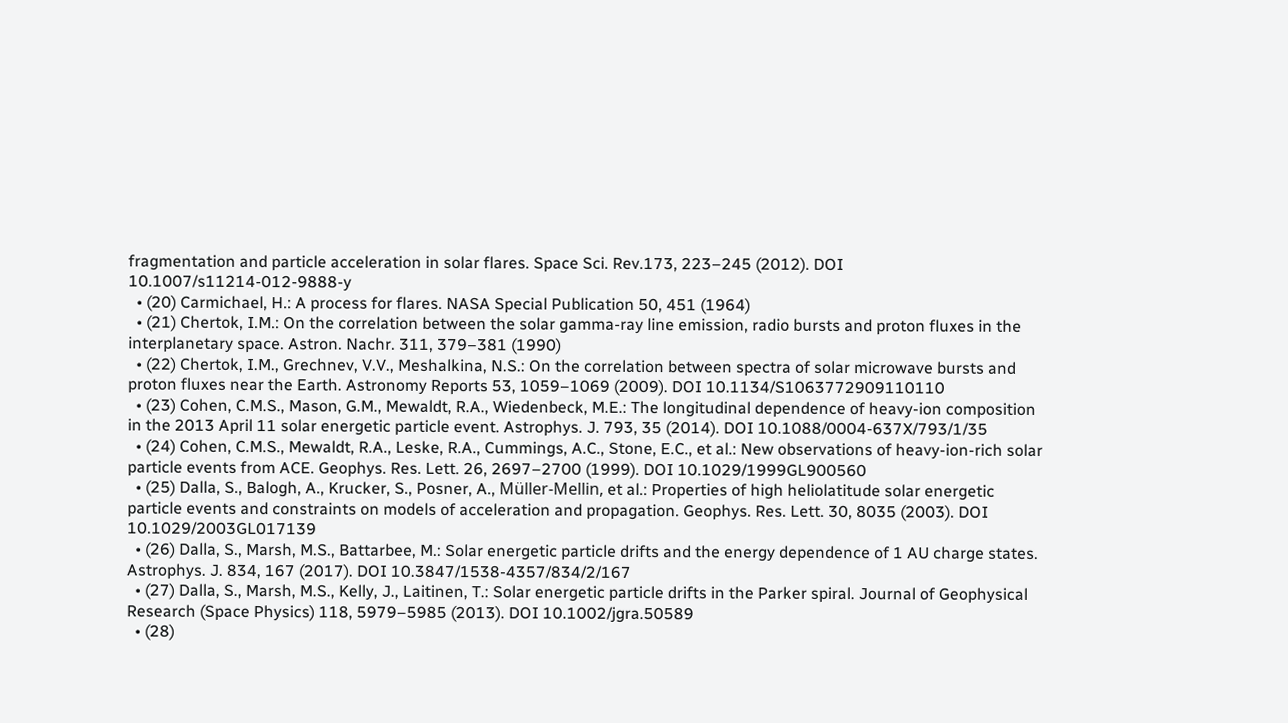fragmentation and particle acceleration in solar flares. Space Sci. Rev.173, 223–245 (2012). DOI 10.1007/s11214-012-9888-y
  • (20) Carmichael, H.: A process for flares. NASA Special Publication 50, 451 (1964)
  • (21) Chertok, I.M.: On the correlation between the solar gamma-ray line emission, radio bursts and proton fluxes in the interplanetary space. Astron. Nachr. 311, 379–381 (1990)
  • (22) Chertok, I.M., Grechnev, V.V., Meshalkina, N.S.: On the correlation between spectra of solar microwave bursts and proton fluxes near the Earth. Astronomy Reports 53, 1059–1069 (2009). DOI 10.1134/S1063772909110110
  • (23) Cohen, C.M.S., Mason, G.M., Mewaldt, R.A., Wiedenbeck, M.E.: The longitudinal dependence of heavy-ion composition in the 2013 April 11 solar energetic particle event. Astrophys. J. 793, 35 (2014). DOI 10.1088/0004-637X/793/1/35
  • (24) Cohen, C.M.S., Mewaldt, R.A., Leske, R.A., Cummings, A.C., Stone, E.C., et al.: New observations of heavy-ion-rich solar particle events from ACE. Geophys. Res. Lett. 26, 2697–2700 (1999). DOI 10.1029/1999GL900560
  • (25) Dalla, S., Balogh, A., Krucker, S., Posner, A., Müller-Mellin, et al.: Properties of high heliolatitude solar energetic particle events and constraints on models of acceleration and propagation. Geophys. Res. Lett. 30, 8035 (2003). DOI 10.1029/2003GL017139
  • (26) Dalla, S., Marsh, M.S., Battarbee, M.: Solar energetic particle drifts and the energy dependence of 1 AU charge states. Astrophys. J. 834, 167 (2017). DOI 10.3847/1538-4357/834/2/167
  • (27) Dalla, S., Marsh, M.S., Kelly, J., Laitinen, T.: Solar energetic particle drifts in the Parker spiral. Journal of Geophysical Research (Space Physics) 118, 5979–5985 (2013). DOI 10.1002/jgra.50589
  • (28)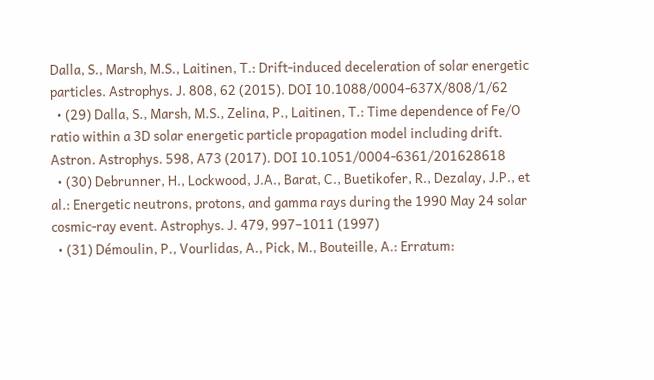Dalla, S., Marsh, M.S., Laitinen, T.: Drift-induced deceleration of solar energetic particles. Astrophys. J. 808, 62 (2015). DOI 10.1088/0004-637X/808/1/62
  • (29) Dalla, S., Marsh, M.S., Zelina, P., Laitinen, T.: Time dependence of Fe/O ratio within a 3D solar energetic particle propagation model including drift. Astron. Astrophys. 598, A73 (2017). DOI 10.1051/0004-6361/201628618
  • (30) Debrunner, H., Lockwood, J.A., Barat, C., Buetikofer, R., Dezalay, J.P., et al.: Energetic neutrons, protons, and gamma rays during the 1990 May 24 solar cosmic-ray event. Astrophys. J. 479, 997–1011 (1997)
  • (31) Démoulin, P., Vourlidas, A., Pick, M., Bouteille, A.: Erratum: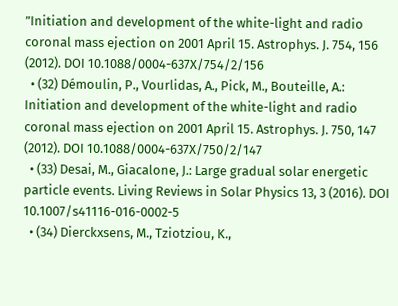”Initiation and development of the white-light and radio coronal mass ejection on 2001 April 15. Astrophys. J. 754, 156 (2012). DOI 10.1088/0004-637X/754/2/156
  • (32) Démoulin, P., Vourlidas, A., Pick, M., Bouteille, A.: Initiation and development of the white-light and radio coronal mass ejection on 2001 April 15. Astrophys. J. 750, 147 (2012). DOI 10.1088/0004-637X/750/2/147
  • (33) Desai, M., Giacalone, J.: Large gradual solar energetic particle events. Living Reviews in Solar Physics 13, 3 (2016). DOI 10.1007/s41116-016-0002-5
  • (34) Dierckxsens, M., Tziotziou, K.,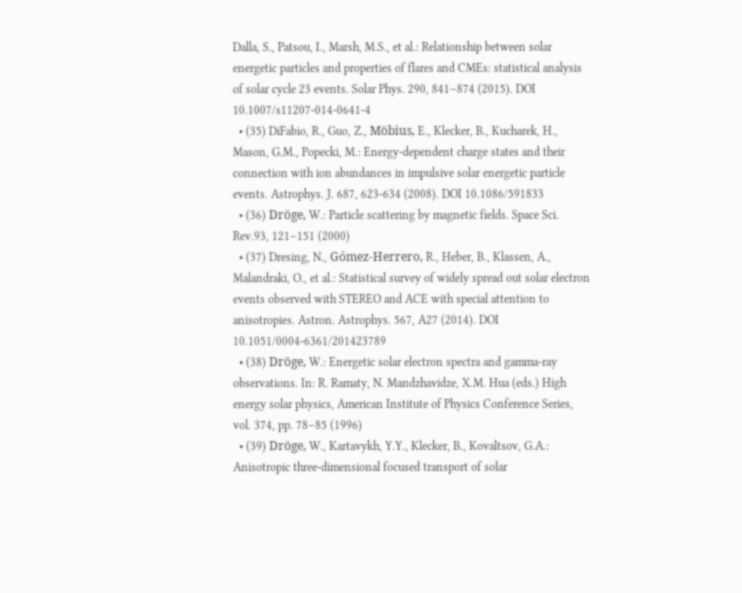Dalla, S., Patsou, I., Marsh, M.S., et al.: Relationship between solar energetic particles and properties of flares and CMEs: statistical analysis of solar cycle 23 events. Solar Phys. 290, 841–874 (2015). DOI 10.1007/s11207-014-0641-4
  • (35) DiFabio, R., Guo, Z., Möbius, E., Klecker, B., Kucharek, H., Mason, G.M., Popecki, M.: Energy-dependent charge states and their connection with ion abundances in impulsive solar energetic particle events. Astrophys. J. 687, 623-634 (2008). DOI 10.1086/591833
  • (36) Dröge, W.: Particle scattering by magnetic fields. Space Sci. Rev.93, 121–151 (2000)
  • (37) Dresing, N., Gómez-Herrero, R., Heber, B., Klassen, A., Malandraki, O., et al.: Statistical survey of widely spread out solar electron events observed with STEREO and ACE with special attention to anisotropies. Astron. Astrophys. 567, A27 (2014). DOI 10.1051/0004-6361/201423789
  • (38) Dröge, W.: Energetic solar electron spectra and gamma-ray observations. In: R. Ramaty, N. Mandzhavidze, X.M. Hua (eds.) High energy solar physics, American Institute of Physics Conference Series, vol. 374, pp. 78–85 (1996)
  • (39) Dröge, W., Kartavykh, Y.Y., Klecker, B., Kovaltsov, G.A.: Anisotropic three-dimensional focused transport of solar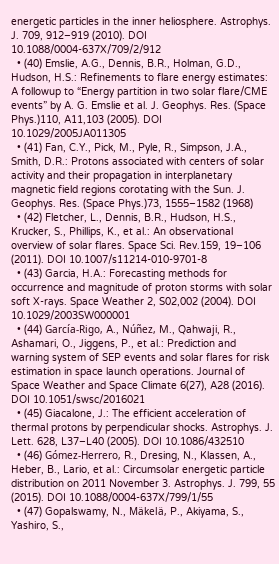energetic particles in the inner heliosphere. Astrophys. J. 709, 912–919 (2010). DOI 10.1088/0004-637X/709/2/912
  • (40) Emslie, A.G., Dennis, B.R., Holman, G.D., Hudson, H.S.: Refinements to flare energy estimates: A followup to “Energy partition in two solar flare/CME events” by A. G. Emslie et al. J. Geophys. Res. (Space Phys.)110, A11,103 (2005). DOI 10.1029/2005JA011305
  • (41) Fan, C.Y., Pick, M., Pyle, R., Simpson, J.A., Smith, D.R.: Protons associated with centers of solar activity and their propagation in interplanetary magnetic field regions corotating with the Sun. J. Geophys. Res. (Space Phys.)73, 1555–1582 (1968)
  • (42) Fletcher, L., Dennis, B.R., Hudson, H.S., Krucker, S., Phillips, K., et al.: An observational overview of solar flares. Space Sci. Rev.159, 19–106 (2011). DOI 10.1007/s11214-010-9701-8
  • (43) Garcia, H.A.: Forecasting methods for occurrence and magnitude of proton storms with solar soft X-rays. Space Weather 2, S02,002 (2004). DOI 10.1029/2003SW000001
  • (44) García-Rigo, A., Núñez, M., Qahwaji, R., Ashamari, O., Jiggens, P., et al.: Prediction and warning system of SEP events and solar flares for risk estimation in space launch operations. Journal of Space Weather and Space Climate 6(27), A28 (2016). DOI 10.1051/swsc/2016021
  • (45) Giacalone, J.: The efficient acceleration of thermal protons by perpendicular shocks. Astrophys. J. Lett. 628, L37–L40 (2005). DOI 10.1086/432510
  • (46) Gómez-Herrero, R., Dresing, N., Klassen, A., Heber, B., Lario, et al.: Circumsolar energetic particle distribution on 2011 November 3. Astrophys. J. 799, 55 (2015). DOI 10.1088/0004-637X/799/1/55
  • (47) Gopalswamy, N., Mäkelä, P., Akiyama, S., Yashiro, S.,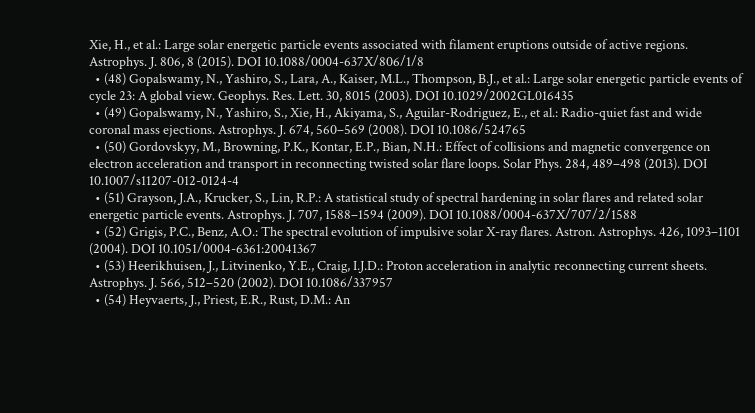Xie, H., et al.: Large solar energetic particle events associated with filament eruptions outside of active regions. Astrophys. J. 806, 8 (2015). DOI 10.1088/0004-637X/806/1/8
  • (48) Gopalswamy, N., Yashiro, S., Lara, A., Kaiser, M.L., Thompson, B.J., et al.: Large solar energetic particle events of cycle 23: A global view. Geophys. Res. Lett. 30, 8015 (2003). DOI 10.1029/2002GL016435
  • (49) Gopalswamy, N., Yashiro, S., Xie, H., Akiyama, S., Aguilar-Rodriguez, E., et al.: Radio-quiet fast and wide coronal mass ejections. Astrophys. J. 674, 560–569 (2008). DOI 10.1086/524765
  • (50) Gordovskyy, M., Browning, P.K., Kontar, E.P., Bian, N.H.: Effect of collisions and magnetic convergence on electron acceleration and transport in reconnecting twisted solar flare loops. Solar Phys. 284, 489–498 (2013). DOI 10.1007/s11207-012-0124-4
  • (51) Grayson, J.A., Krucker, S., Lin, R.P.: A statistical study of spectral hardening in solar flares and related solar energetic particle events. Astrophys. J. 707, 1588–1594 (2009). DOI 10.1088/0004-637X/707/2/1588
  • (52) Grigis, P.C., Benz, A.O.: The spectral evolution of impulsive solar X-ray flares. Astron. Astrophys. 426, 1093–1101 (2004). DOI 10.1051/0004-6361:20041367
  • (53) Heerikhuisen, J., Litvinenko, Y.E., Craig, I.J.D.: Proton acceleration in analytic reconnecting current sheets. Astrophys. J. 566, 512–520 (2002). DOI 10.1086/337957
  • (54) Heyvaerts, J., Priest, E.R., Rust, D.M.: An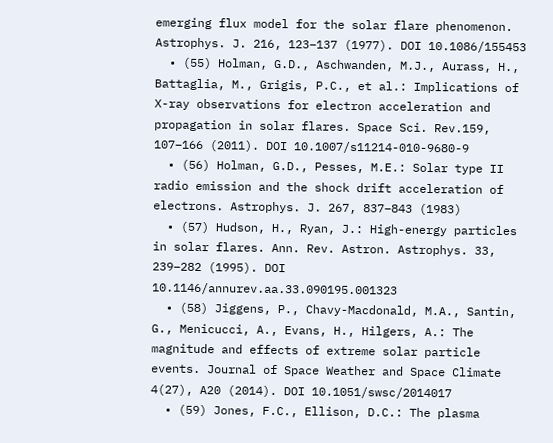emerging flux model for the solar flare phenomenon. Astrophys. J. 216, 123–137 (1977). DOI 10.1086/155453
  • (55) Holman, G.D., Aschwanden, M.J., Aurass, H., Battaglia, M., Grigis, P.C., et al.: Implications of X-ray observations for electron acceleration and propagation in solar flares. Space Sci. Rev.159, 107–166 (2011). DOI 10.1007/s11214-010-9680-9
  • (56) Holman, G.D., Pesses, M.E.: Solar type II radio emission and the shock drift acceleration of electrons. Astrophys. J. 267, 837–843 (1983)
  • (57) Hudson, H., Ryan, J.: High-energy particles in solar flares. Ann. Rev. Astron. Astrophys. 33, 239–282 (1995). DOI 10.1146/annurev.aa.33.090195.001323
  • (58) Jiggens, P., Chavy-Macdonald, M.A., Santin, G., Menicucci, A., Evans, H., Hilgers, A.: The magnitude and effects of extreme solar particle events. Journal of Space Weather and Space Climate 4(27), A20 (2014). DOI 10.1051/swsc/2014017
  • (59) Jones, F.C., Ellison, D.C.: The plasma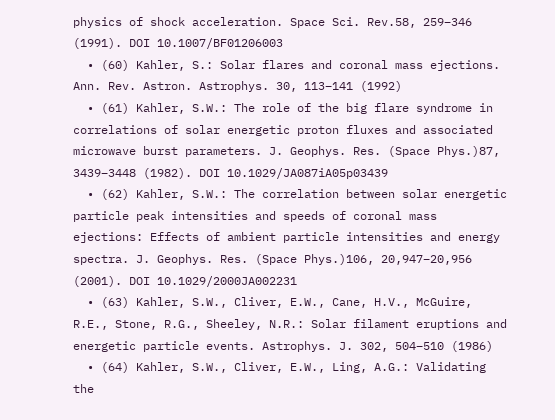physics of shock acceleration. Space Sci. Rev.58, 259–346 (1991). DOI 10.1007/BF01206003
  • (60) Kahler, S.: Solar flares and coronal mass ejections. Ann. Rev. Astron. Astrophys. 30, 113–141 (1992)
  • (61) Kahler, S.W.: The role of the big flare syndrome in correlations of solar energetic proton fluxes and associated microwave burst parameters. J. Geophys. Res. (Space Phys.)87, 3439–3448 (1982). DOI 10.1029/JA087iA05p03439
  • (62) Kahler, S.W.: The correlation between solar energetic particle peak intensities and speeds of coronal mass ejections: Effects of ambient particle intensities and energy spectra. J. Geophys. Res. (Space Phys.)106, 20,947–20,956 (2001). DOI 10.1029/2000JA002231
  • (63) Kahler, S.W., Cliver, E.W., Cane, H.V., McGuire, R.E., Stone, R.G., Sheeley, N.R.: Solar filament eruptions and energetic particle events. Astrophys. J. 302, 504–510 (1986)
  • (64) Kahler, S.W., Cliver, E.W., Ling, A.G.: Validating the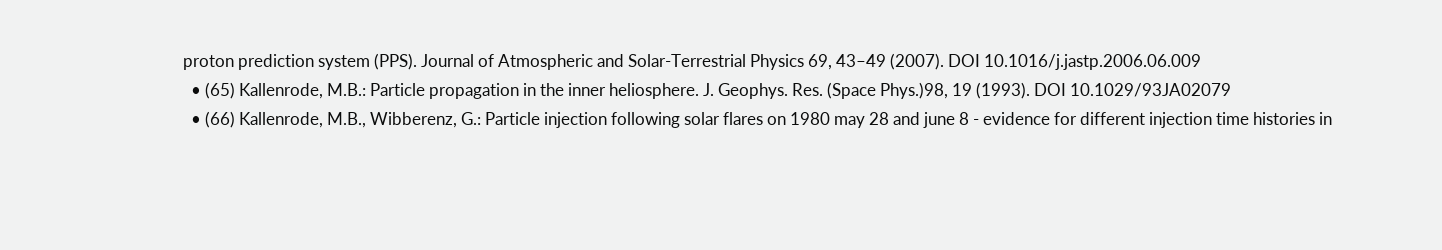proton prediction system (PPS). Journal of Atmospheric and Solar-Terrestrial Physics 69, 43–49 (2007). DOI 10.1016/j.jastp.2006.06.009
  • (65) Kallenrode, M.B.: Particle propagation in the inner heliosphere. J. Geophys. Res. (Space Phys.)98, 19 (1993). DOI 10.1029/93JA02079
  • (66) Kallenrode, M.B., Wibberenz, G.: Particle injection following solar flares on 1980 may 28 and june 8 - evidence for different injection time histories in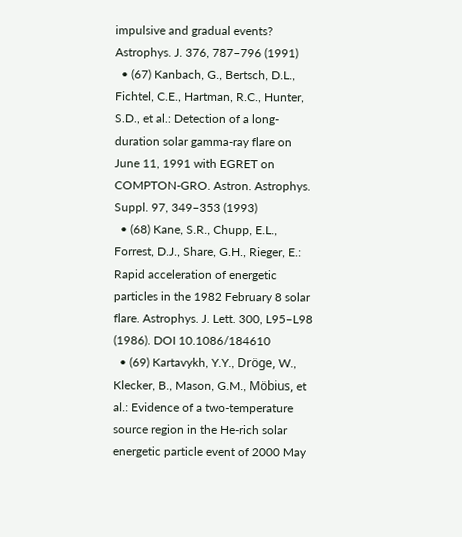impulsive and gradual events? Astrophys. J. 376, 787–796 (1991)
  • (67) Kanbach, G., Bertsch, D.L., Fichtel, C.E., Hartman, R.C., Hunter, S.D., et al.: Detection of a long-duration solar gamma-ray flare on June 11, 1991 with EGRET on COMPTON-GRO. Astron. Astrophys. Suppl. 97, 349–353 (1993)
  • (68) Kane, S.R., Chupp, E.L., Forrest, D.J., Share, G.H., Rieger, E.: Rapid acceleration of energetic particles in the 1982 February 8 solar flare. Astrophys. J. Lett. 300, L95–L98 (1986). DOI 10.1086/184610
  • (69) Kartavykh, Y.Y., Dröge, W., Klecker, B., Mason, G.M., Möbius, et al.: Evidence of a two-temperature source region in the He-rich solar energetic particle event of 2000 May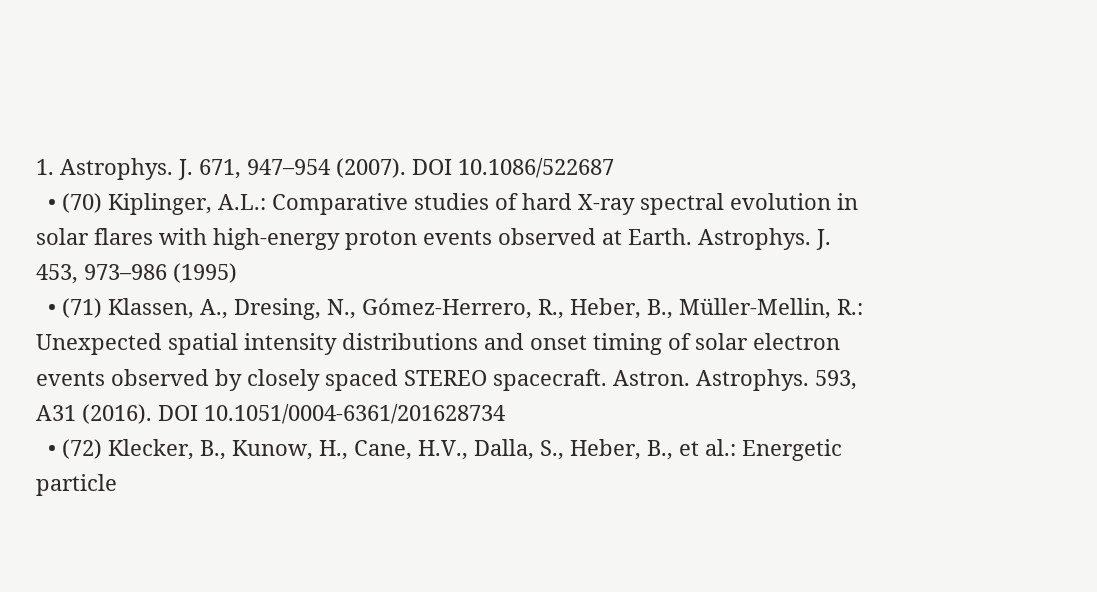1. Astrophys. J. 671, 947–954 (2007). DOI 10.1086/522687
  • (70) Kiplinger, A.L.: Comparative studies of hard X-ray spectral evolution in solar flares with high-energy proton events observed at Earth. Astrophys. J. 453, 973–986 (1995)
  • (71) Klassen, A., Dresing, N., Gómez-Herrero, R., Heber, B., Müller-Mellin, R.: Unexpected spatial intensity distributions and onset timing of solar electron events observed by closely spaced STEREO spacecraft. Astron. Astrophys. 593, A31 (2016). DOI 10.1051/0004-6361/201628734
  • (72) Klecker, B., Kunow, H., Cane, H.V., Dalla, S., Heber, B., et al.: Energetic particle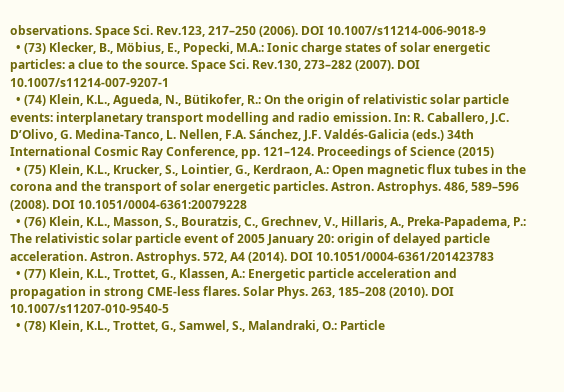observations. Space Sci. Rev.123, 217–250 (2006). DOI 10.1007/s11214-006-9018-9
  • (73) Klecker, B., Möbius, E., Popecki, M.A.: Ionic charge states of solar energetic particles: a clue to the source. Space Sci. Rev.130, 273–282 (2007). DOI 10.1007/s11214-007-9207-1
  • (74) Klein, K.L., Agueda, N., Bütikofer, R.: On the origin of relativistic solar particle events: interplanetary transport modelling and radio emission. In: R. Caballero, J.C. D’Olivo, G. Medina-Tanco, L. Nellen, F.A. Sánchez, J.F. Valdés-Galicia (eds.) 34th International Cosmic Ray Conference, pp. 121–124. Proceedings of Science (2015)
  • (75) Klein, K.L., Krucker, S., Lointier, G., Kerdraon, A.: Open magnetic flux tubes in the corona and the transport of solar energetic particles. Astron. Astrophys. 486, 589–596 (2008). DOI 10.1051/0004-6361:20079228
  • (76) Klein, K.L., Masson, S., Bouratzis, C., Grechnev, V., Hillaris, A., Preka-Papadema, P.: The relativistic solar particle event of 2005 January 20: origin of delayed particle acceleration. Astron. Astrophys. 572, A4 (2014). DOI 10.1051/0004-6361/201423783
  • (77) Klein, K.L., Trottet, G., Klassen, A.: Energetic particle acceleration and propagation in strong CME-less flares. Solar Phys. 263, 185–208 (2010). DOI 10.1007/s11207-010-9540-5
  • (78) Klein, K.L., Trottet, G., Samwel, S., Malandraki, O.: Particle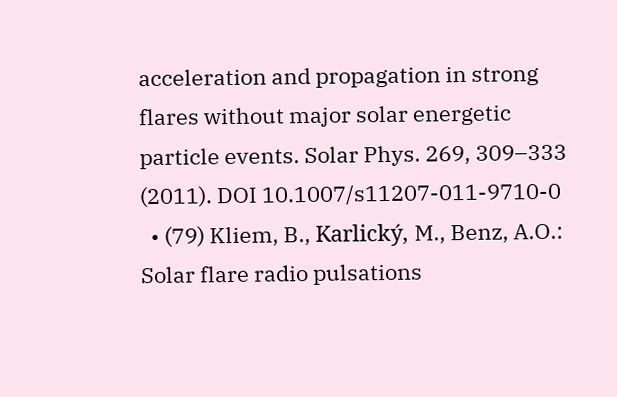acceleration and propagation in strong flares without major solar energetic particle events. Solar Phys. 269, 309–333 (2011). DOI 10.1007/s11207-011-9710-0
  • (79) Kliem, B., Karlický, M., Benz, A.O.: Solar flare radio pulsations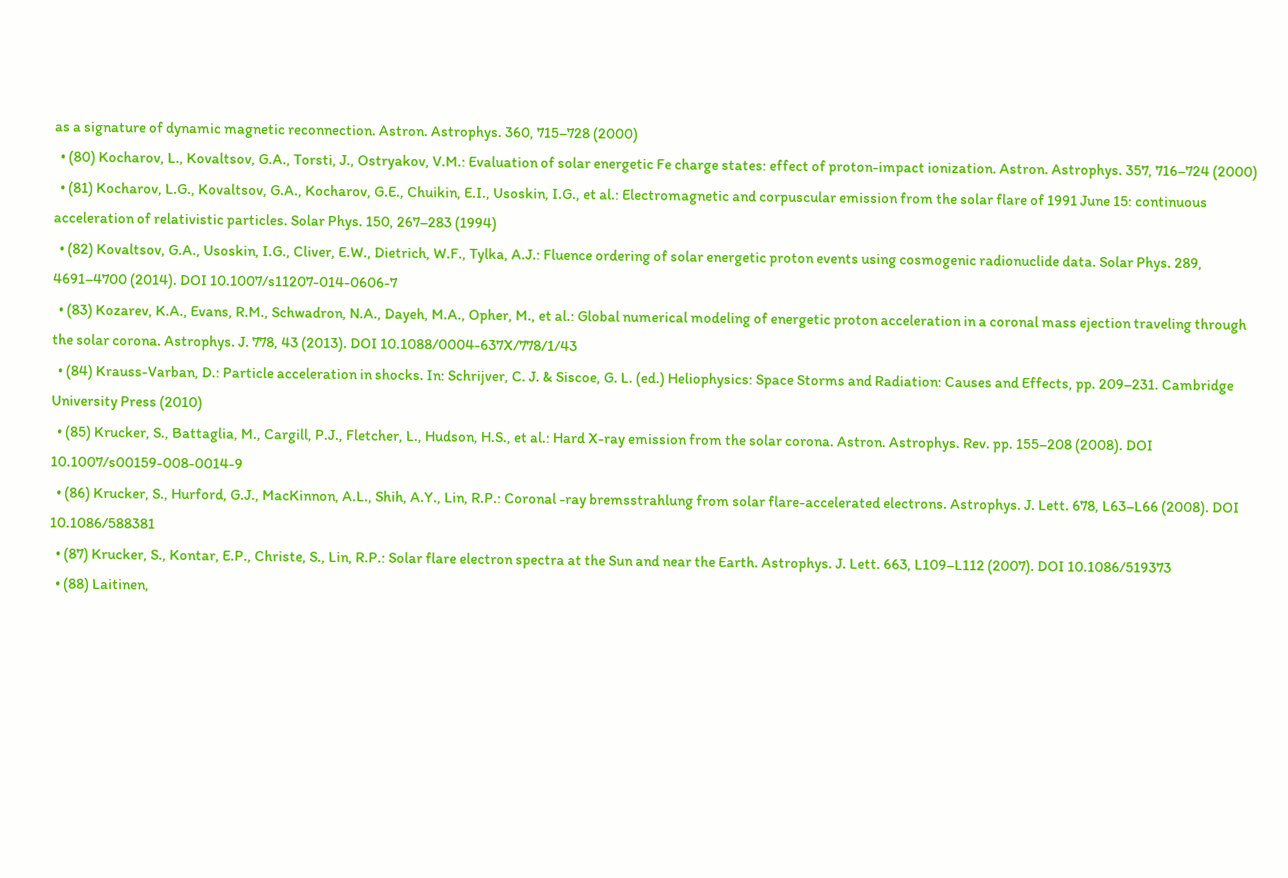as a signature of dynamic magnetic reconnection. Astron. Astrophys. 360, 715–728 (2000)
  • (80) Kocharov, L., Kovaltsov, G.A., Torsti, J., Ostryakov, V.M.: Evaluation of solar energetic Fe charge states: effect of proton-impact ionization. Astron. Astrophys. 357, 716–724 (2000)
  • (81) Kocharov, L.G., Kovaltsov, G.A., Kocharov, G.E., Chuikin, E.I., Usoskin, I.G., et al.: Electromagnetic and corpuscular emission from the solar flare of 1991 June 15: continuous acceleration of relativistic particles. Solar Phys. 150, 267–283 (1994)
  • (82) Kovaltsov, G.A., Usoskin, I.G., Cliver, E.W., Dietrich, W.F., Tylka, A.J.: Fluence ordering of solar energetic proton events using cosmogenic radionuclide data. Solar Phys. 289, 4691–4700 (2014). DOI 10.1007/s11207-014-0606-7
  • (83) Kozarev, K.A., Evans, R.M., Schwadron, N.A., Dayeh, M.A., Opher, M., et al.: Global numerical modeling of energetic proton acceleration in a coronal mass ejection traveling through the solar corona. Astrophys. J. 778, 43 (2013). DOI 10.1088/0004-637X/778/1/43
  • (84) Krauss-Varban, D.: Particle acceleration in shocks. In: Schrijver, C. J. & Siscoe, G. L. (ed.) Heliophysics: Space Storms and Radiation: Causes and Effects, pp. 209–231. Cambridge University Press (2010)
  • (85) Krucker, S., Battaglia, M., Cargill, P.J., Fletcher, L., Hudson, H.S., et al.: Hard X-ray emission from the solar corona. Astron. Astrophys. Rev. pp. 155–208 (2008). DOI 10.1007/s00159-008-0014-9
  • (86) Krucker, S., Hurford, G.J., MacKinnon, A.L., Shih, A.Y., Lin, R.P.: Coronal -ray bremsstrahlung from solar flare-accelerated electrons. Astrophys. J. Lett. 678, L63–L66 (2008). DOI 10.1086/588381
  • (87) Krucker, S., Kontar, E.P., Christe, S., Lin, R.P.: Solar flare electron spectra at the Sun and near the Earth. Astrophys. J. Lett. 663, L109–L112 (2007). DOI 10.1086/519373
  • (88) Laitinen,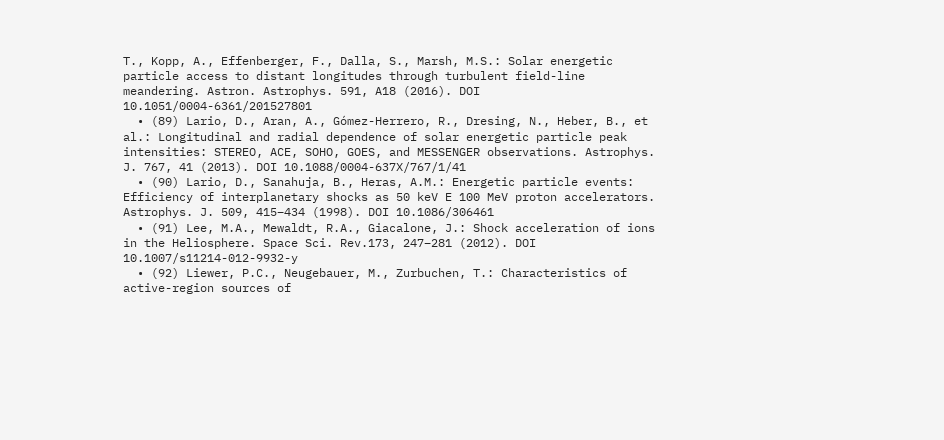T., Kopp, A., Effenberger, F., Dalla, S., Marsh, M.S.: Solar energetic particle access to distant longitudes through turbulent field-line meandering. Astron. Astrophys. 591, A18 (2016). DOI 10.1051/0004-6361/201527801
  • (89) Lario, D., Aran, A., Gómez-Herrero, R., Dresing, N., Heber, B., et al.: Longitudinal and radial dependence of solar energetic particle peak intensities: STEREO, ACE, SOHO, GOES, and MESSENGER observations. Astrophys. J. 767, 41 (2013). DOI 10.1088/0004-637X/767/1/41
  • (90) Lario, D., Sanahuja, B., Heras, A.M.: Energetic particle events: Efficiency of interplanetary shocks as 50 keV E 100 MeV proton accelerators. Astrophys. J. 509, 415–434 (1998). DOI 10.1086/306461
  • (91) Lee, M.A., Mewaldt, R.A., Giacalone, J.: Shock acceleration of ions in the Heliosphere. Space Sci. Rev.173, 247–281 (2012). DOI 10.1007/s11214-012-9932-y
  • (92) Liewer, P.C., Neugebauer, M., Zurbuchen, T.: Characteristics of active-region sources of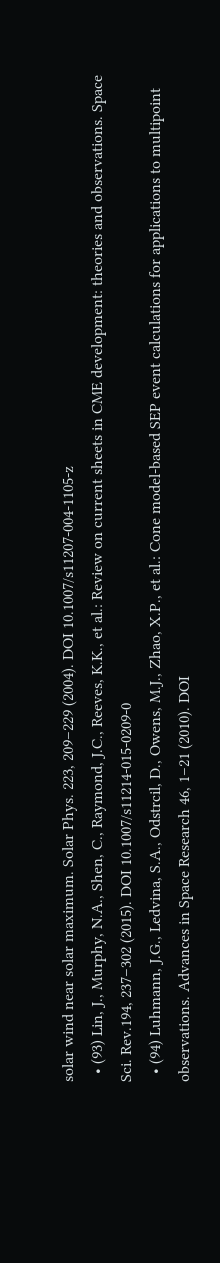solar wind near solar maximum. Solar Phys. 223, 209–229 (2004). DOI 10.1007/s11207-004-1105-z
  • (93) Lin, J., Murphy, N.A., Shen, C., Raymond, J.C., Reeves, K.K., et al.: Review on current sheets in CME development: theories and observations. Space Sci. Rev.194, 237–302 (2015). DOI 10.1007/s11214-015-0209-0
  • (94) Luhmann, J.G., Ledvina, S.A., Odstrcil, D., Owens, M.J., Zhao, X.P., et al.: Cone model-based SEP event calculations for applications to multipoint observations. Advances in Space Research 46, 1–21 (2010). DOI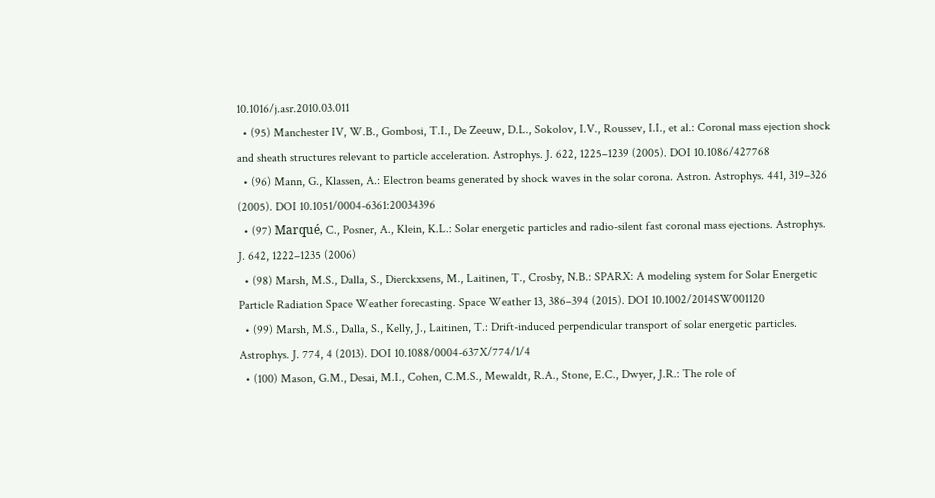10.1016/j.asr.2010.03.011
  • (95) Manchester IV, W.B., Gombosi, T.I., De Zeeuw, D.L., Sokolov, I.V., Roussev, I.I., et al.: Coronal mass ejection shock and sheath structures relevant to particle acceleration. Astrophys. J. 622, 1225–1239 (2005). DOI 10.1086/427768
  • (96) Mann, G., Klassen, A.: Electron beams generated by shock waves in the solar corona. Astron. Astrophys. 441, 319–326 (2005). DOI 10.1051/0004-6361:20034396
  • (97) Marqué, C., Posner, A., Klein, K.L.: Solar energetic particles and radio-silent fast coronal mass ejections. Astrophys. J. 642, 1222–1235 (2006)
  • (98) Marsh, M.S., Dalla, S., Dierckxsens, M., Laitinen, T., Crosby, N.B.: SPARX: A modeling system for Solar Energetic Particle Radiation Space Weather forecasting. Space Weather 13, 386–394 (2015). DOI 10.1002/2014SW001120
  • (99) Marsh, M.S., Dalla, S., Kelly, J., Laitinen, T.: Drift-induced perpendicular transport of solar energetic particles. Astrophys. J. 774, 4 (2013). DOI 10.1088/0004-637X/774/1/4
  • (100) Mason, G.M., Desai, M.I., Cohen, C.M.S., Mewaldt, R.A., Stone, E.C., Dwyer, J.R.: The role of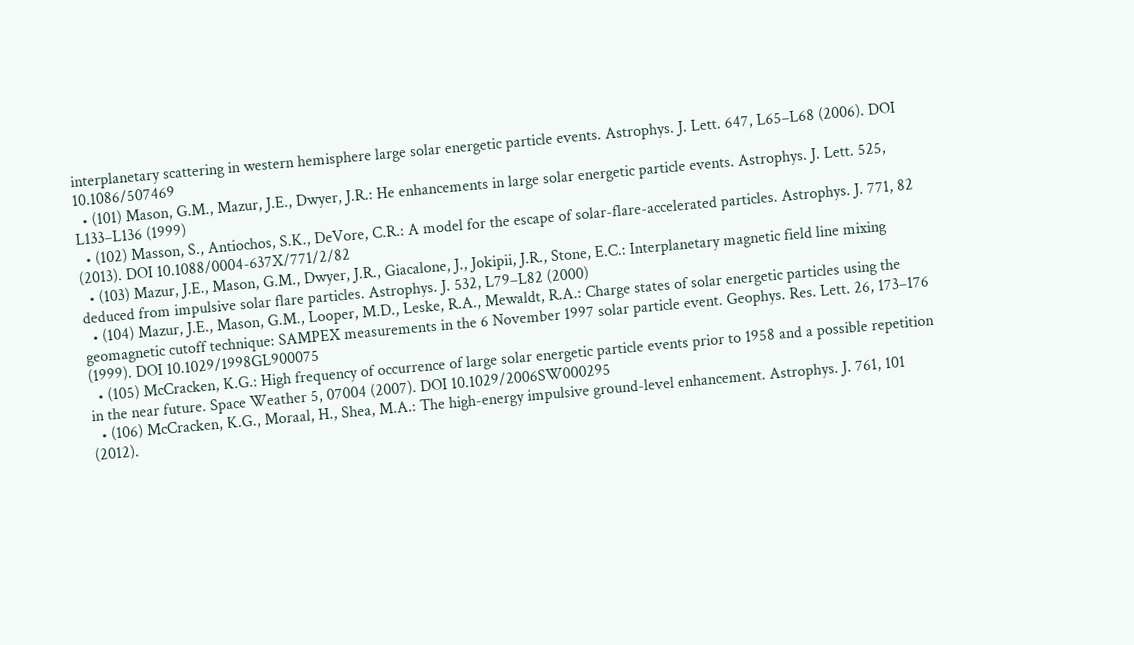interplanetary scattering in western hemisphere large solar energetic particle events. Astrophys. J. Lett. 647, L65–L68 (2006). DOI 10.1086/507469
  • (101) Mason, G.M., Mazur, J.E., Dwyer, J.R.: He enhancements in large solar energetic particle events. Astrophys. J. Lett. 525, L133–L136 (1999)
  • (102) Masson, S., Antiochos, S.K., DeVore, C.R.: A model for the escape of solar-flare-accelerated particles. Astrophys. J. 771, 82 (2013). DOI 10.1088/0004-637X/771/2/82
  • (103) Mazur, J.E., Mason, G.M., Dwyer, J.R., Giacalone, J., Jokipii, J.R., Stone, E.C.: Interplanetary magnetic field line mixing deduced from impulsive solar flare particles. Astrophys. J. 532, L79–L82 (2000)
  • (104) Mazur, J.E., Mason, G.M., Looper, M.D., Leske, R.A., Mewaldt, R.A.: Charge states of solar energetic particles using the geomagnetic cutoff technique: SAMPEX measurements in the 6 November 1997 solar particle event. Geophys. Res. Lett. 26, 173–176 (1999). DOI 10.1029/1998GL900075
  • (105) McCracken, K.G.: High frequency of occurrence of large solar energetic particle events prior to 1958 and a possible repetition in the near future. Space Weather 5, 07004 (2007). DOI 10.1029/2006SW000295
  • (106) McCracken, K.G., Moraal, H., Shea, M.A.: The high-energy impulsive ground-level enhancement. Astrophys. J. 761, 101 (2012).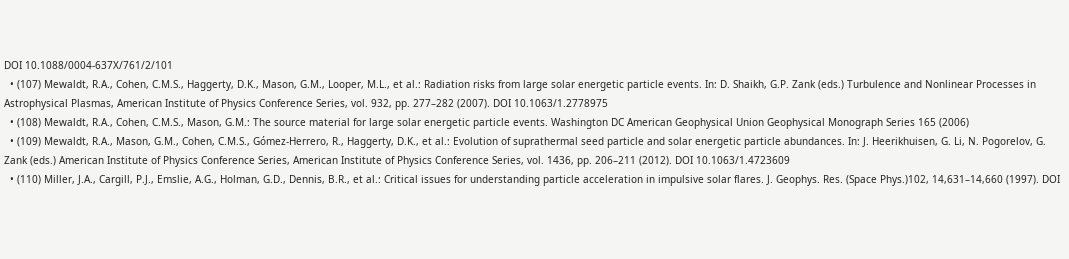DOI 10.1088/0004-637X/761/2/101
  • (107) Mewaldt, R.A., Cohen, C.M.S., Haggerty, D.K., Mason, G.M., Looper, M.L., et al.: Radiation risks from large solar energetic particle events. In: D. Shaikh, G.P. Zank (eds.) Turbulence and Nonlinear Processes in Astrophysical Plasmas, American Institute of Physics Conference Series, vol. 932, pp. 277–282 (2007). DOI 10.1063/1.2778975
  • (108) Mewaldt, R.A., Cohen, C.M.S., Mason, G.M.: The source material for large solar energetic particle events. Washington DC American Geophysical Union Geophysical Monograph Series 165 (2006)
  • (109) Mewaldt, R.A., Mason, G.M., Cohen, C.M.S., Gómez-Herrero, R., Haggerty, D.K., et al.: Evolution of suprathermal seed particle and solar energetic particle abundances. In: J. Heerikhuisen, G. Li, N. Pogorelov, G. Zank (eds.) American Institute of Physics Conference Series, American Institute of Physics Conference Series, vol. 1436, pp. 206–211 (2012). DOI 10.1063/1.4723609
  • (110) Miller, J.A., Cargill, P.J., Emslie, A.G., Holman, G.D., Dennis, B.R., et al.: Critical issues for understanding particle acceleration in impulsive solar flares. J. Geophys. Res. (Space Phys.)102, 14,631–14,660 (1997). DOI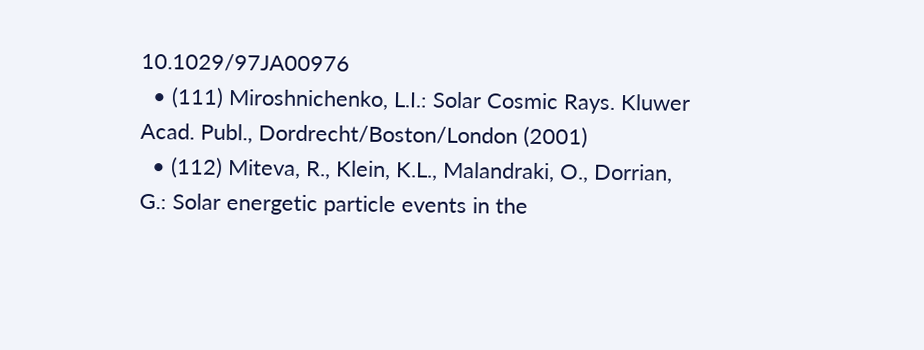10.1029/97JA00976
  • (111) Miroshnichenko, L.I.: Solar Cosmic Rays. Kluwer Acad. Publ., Dordrecht/Boston/London (2001)
  • (112) Miteva, R., Klein, K.L., Malandraki, O., Dorrian, G.: Solar energetic particle events in the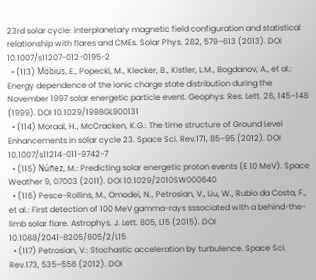23rd solar cycle: interplanetary magnetic field configuration and statistical relationship with flares and CMEs. Solar Phys. 282, 579–613 (2013). DOI 10.1007/s11207-012-0195-2
  • (113) Möbius, E., Popecki, M., Klecker, B., Kistler, L.M., Bogdanov, A., et al.: Energy dependence of the ionic charge state distribution during the November 1997 solar energetic particle event. Geophys. Res. Lett. 26, 145–148 (1999). DOI 10.1029/1998GL900131
  • (114) Moraal, H., McCracken, K.G.: The time structure of Ground Level Enhancements in solar cycle 23. Space Sci. Rev.171, 85–95 (2012). DOI 10.1007/s11214-011-9742-7
  • (115) Núñez, M.: Predicting solar energetic proton events (E 10 MeV). Space Weather 9, 07003 (2011). DOI 10.1029/2010SW000640
  • (116) Pesce-Rollins, M., Omodei, N., Petrosian, V., Liu, W., Rubio da Costa, F., et al.: First detection of 100 MeV gamma-rays sssociated with a behind-the-limb solar flare. Astrophys. J. Lett. 805, L15 (2015). DOI 10.1088/2041-8205/805/2/L15
  • (117) Petrosian, V.: Stochastic acceleration by turbulence. Space Sci. Rev.173, 535–556 (2012). DOI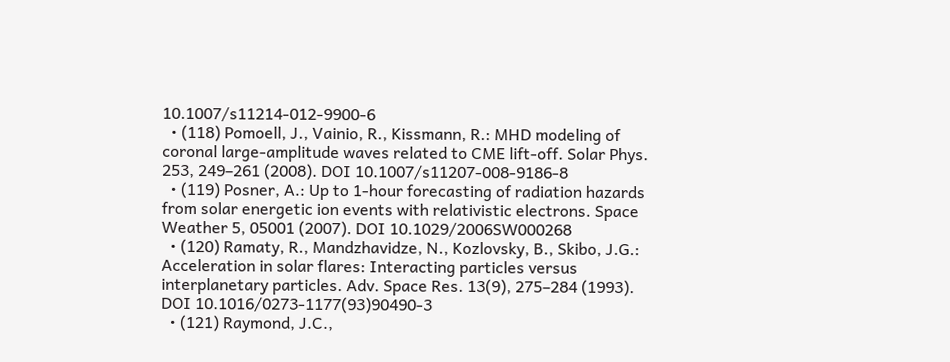10.1007/s11214-012-9900-6
  • (118) Pomoell, J., Vainio, R., Kissmann, R.: MHD modeling of coronal large-amplitude waves related to CME lift-off. Solar Phys. 253, 249–261 (2008). DOI 10.1007/s11207-008-9186-8
  • (119) Posner, A.: Up to 1-hour forecasting of radiation hazards from solar energetic ion events with relativistic electrons. Space Weather 5, 05001 (2007). DOI 10.1029/2006SW000268
  • (120) Ramaty, R., Mandzhavidze, N., Kozlovsky, B., Skibo, J.G.: Acceleration in solar flares: Interacting particles versus interplanetary particles. Adv. Space Res. 13(9), 275–284 (1993). DOI 10.1016/0273-1177(93)90490-3
  • (121) Raymond, J.C.,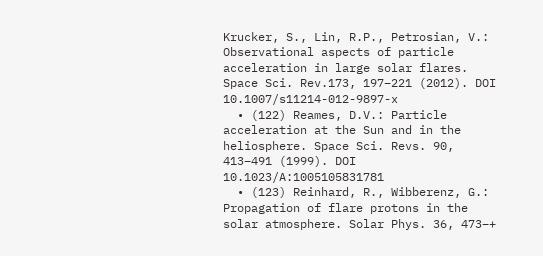Krucker, S., Lin, R.P., Petrosian, V.: Observational aspects of particle acceleration in large solar flares. Space Sci. Rev.173, 197–221 (2012). DOI 10.1007/s11214-012-9897-x
  • (122) Reames, D.V.: Particle acceleration at the Sun and in the heliosphere. Space Sci. Revs. 90, 413–491 (1999). DOI 10.1023/A:1005105831781
  • (123) Reinhard, R., Wibberenz, G.: Propagation of flare protons in the solar atmosphere. Solar Phys. 36, 473–+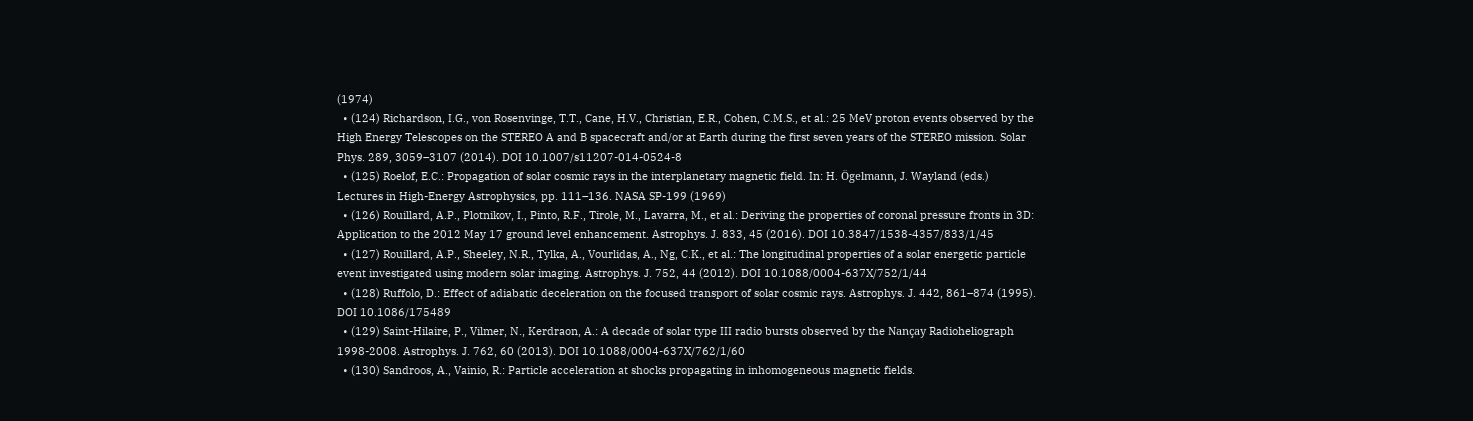(1974)
  • (124) Richardson, I.G., von Rosenvinge, T.T., Cane, H.V., Christian, E.R., Cohen, C.M.S., et al.: 25 MeV proton events observed by the High Energy Telescopes on the STEREO A and B spacecraft and/or at Earth during the first seven years of the STEREO mission. Solar Phys. 289, 3059–3107 (2014). DOI 10.1007/s11207-014-0524-8
  • (125) Roelof, E.C.: Propagation of solar cosmic rays in the interplanetary magnetic field. In: H. Ögelmann, J. Wayland (eds.) Lectures in High-Energy Astrophysics, pp. 111–136. NASA SP-199 (1969)
  • (126) Rouillard, A.P., Plotnikov, I., Pinto, R.F., Tirole, M., Lavarra, M., et al.: Deriving the properties of coronal pressure fronts in 3D: Application to the 2012 May 17 ground level enhancement. Astrophys. J. 833, 45 (2016). DOI 10.3847/1538-4357/833/1/45
  • (127) Rouillard, A.P., Sheeley, N.R., Tylka, A., Vourlidas, A., Ng, C.K., et al.: The longitudinal properties of a solar energetic particle event investigated using modern solar imaging. Astrophys. J. 752, 44 (2012). DOI 10.1088/0004-637X/752/1/44
  • (128) Ruffolo, D.: Effect of adiabatic deceleration on the focused transport of solar cosmic rays. Astrophys. J. 442, 861–874 (1995). DOI 10.1086/175489
  • (129) Saint-Hilaire, P., Vilmer, N., Kerdraon, A.: A decade of solar type III radio bursts observed by the Nançay Radioheliograph 1998-2008. Astrophys. J. 762, 60 (2013). DOI 10.1088/0004-637X/762/1/60
  • (130) Sandroos, A., Vainio, R.: Particle acceleration at shocks propagating in inhomogeneous magnetic fields.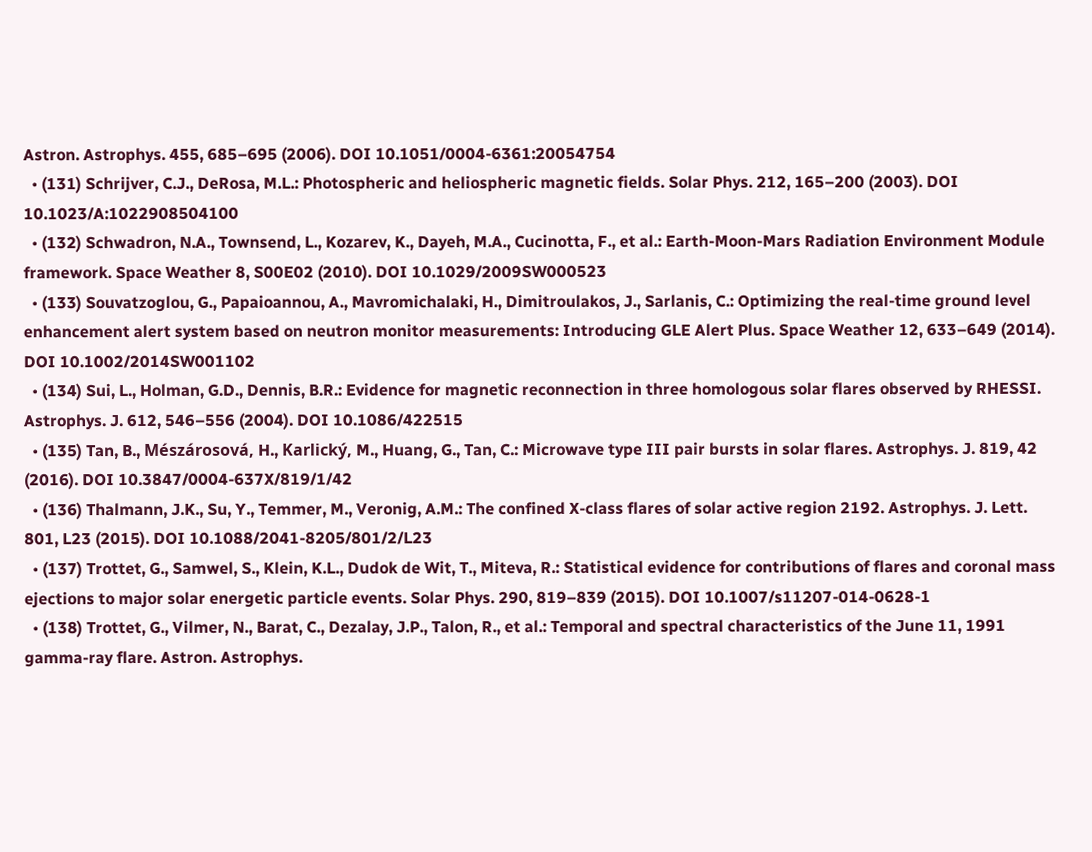Astron. Astrophys. 455, 685–695 (2006). DOI 10.1051/0004-6361:20054754
  • (131) Schrijver, C.J., DeRosa, M.L.: Photospheric and heliospheric magnetic fields. Solar Phys. 212, 165–200 (2003). DOI 10.1023/A:1022908504100
  • (132) Schwadron, N.A., Townsend, L., Kozarev, K., Dayeh, M.A., Cucinotta, F., et al.: Earth-Moon-Mars Radiation Environment Module framework. Space Weather 8, S00E02 (2010). DOI 10.1029/2009SW000523
  • (133) Souvatzoglou, G., Papaioannou, A., Mavromichalaki, H., Dimitroulakos, J., Sarlanis, C.: Optimizing the real-time ground level enhancement alert system based on neutron monitor measurements: Introducing GLE Alert Plus. Space Weather 12, 633–649 (2014). DOI 10.1002/2014SW001102
  • (134) Sui, L., Holman, G.D., Dennis, B.R.: Evidence for magnetic reconnection in three homologous solar flares observed by RHESSI. Astrophys. J. 612, 546–556 (2004). DOI 10.1086/422515
  • (135) Tan, B., Mészárosová, H., Karlický, M., Huang, G., Tan, C.: Microwave type III pair bursts in solar flares. Astrophys. J. 819, 42 (2016). DOI 10.3847/0004-637X/819/1/42
  • (136) Thalmann, J.K., Su, Y., Temmer, M., Veronig, A.M.: The confined X-class flares of solar active region 2192. Astrophys. J. Lett. 801, L23 (2015). DOI 10.1088/2041-8205/801/2/L23
  • (137) Trottet, G., Samwel, S., Klein, K.L., Dudok de Wit, T., Miteva, R.: Statistical evidence for contributions of flares and coronal mass ejections to major solar energetic particle events. Solar Phys. 290, 819–839 (2015). DOI 10.1007/s11207-014-0628-1
  • (138) Trottet, G., Vilmer, N., Barat, C., Dezalay, J.P., Talon, R., et al.: Temporal and spectral characteristics of the June 11, 1991 gamma-ray flare. Astron. Astrophys.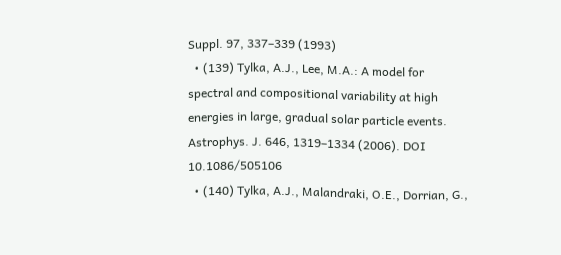Suppl. 97, 337–339 (1993)
  • (139) Tylka, A.J., Lee, M.A.: A model for spectral and compositional variability at high energies in large, gradual solar particle events. Astrophys. J. 646, 1319–1334 (2006). DOI 10.1086/505106
  • (140) Tylka, A.J., Malandraki, O.E., Dorrian, G.,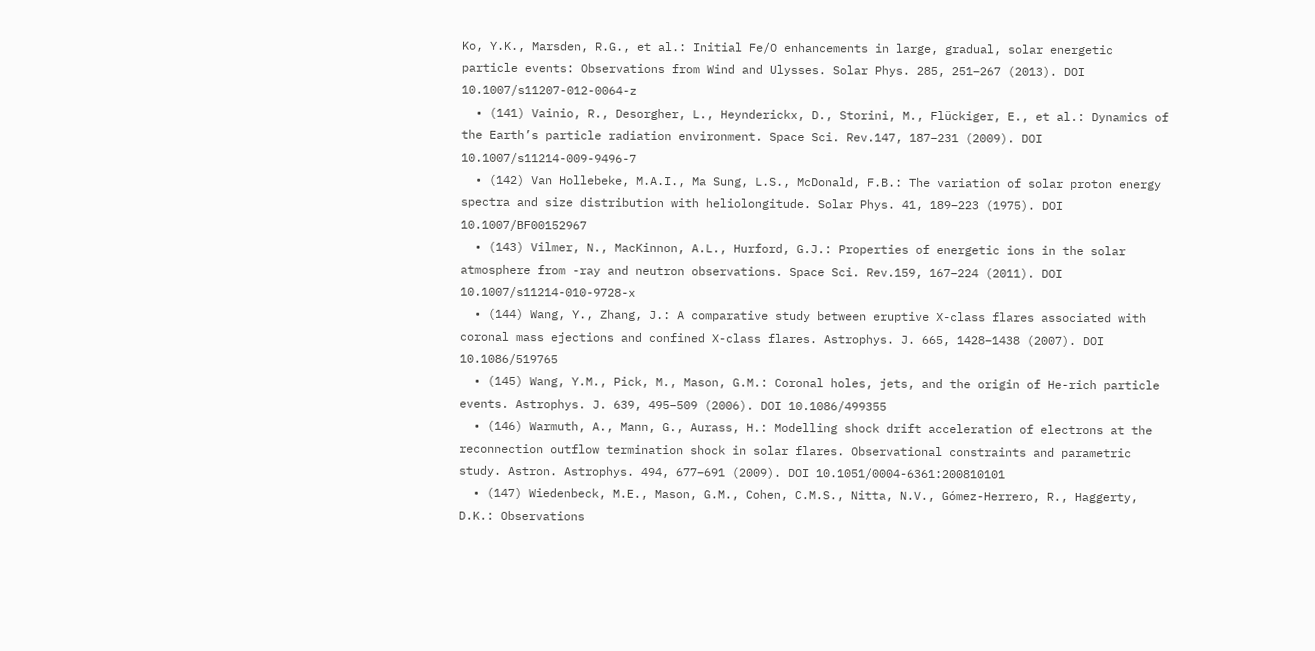Ko, Y.K., Marsden, R.G., et al.: Initial Fe/O enhancements in large, gradual, solar energetic particle events: Observations from Wind and Ulysses. Solar Phys. 285, 251–267 (2013). DOI 10.1007/s11207-012-0064-z
  • (141) Vainio, R., Desorgher, L., Heynderickx, D., Storini, M., Flückiger, E., et al.: Dynamics of the Earth’s particle radiation environment. Space Sci. Rev.147, 187–231 (2009). DOI 10.1007/s11214-009-9496-7
  • (142) Van Hollebeke, M.A.I., Ma Sung, L.S., McDonald, F.B.: The variation of solar proton energy spectra and size distribution with heliolongitude. Solar Phys. 41, 189–223 (1975). DOI 10.1007/BF00152967
  • (143) Vilmer, N., MacKinnon, A.L., Hurford, G.J.: Properties of energetic ions in the solar atmosphere from -ray and neutron observations. Space Sci. Rev.159, 167–224 (2011). DOI 10.1007/s11214-010-9728-x
  • (144) Wang, Y., Zhang, J.: A comparative study between eruptive X-class flares associated with coronal mass ejections and confined X-class flares. Astrophys. J. 665, 1428–1438 (2007). DOI 10.1086/519765
  • (145) Wang, Y.M., Pick, M., Mason, G.M.: Coronal holes, jets, and the origin of He-rich particle events. Astrophys. J. 639, 495–509 (2006). DOI 10.1086/499355
  • (146) Warmuth, A., Mann, G., Aurass, H.: Modelling shock drift acceleration of electrons at the reconnection outflow termination shock in solar flares. Observational constraints and parametric study. Astron. Astrophys. 494, 677–691 (2009). DOI 10.1051/0004-6361:200810101
  • (147) Wiedenbeck, M.E., Mason, G.M., Cohen, C.M.S., Nitta, N.V., Gómez-Herrero, R., Haggerty, D.K.: Observations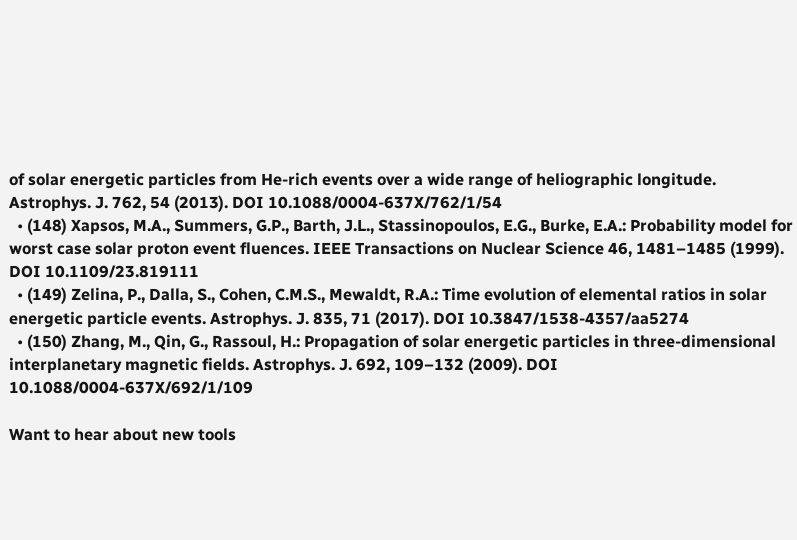of solar energetic particles from He-rich events over a wide range of heliographic longitude. Astrophys. J. 762, 54 (2013). DOI 10.1088/0004-637X/762/1/54
  • (148) Xapsos, M.A., Summers, G.P., Barth, J.L., Stassinopoulos, E.G., Burke, E.A.: Probability model for worst case solar proton event fluences. IEEE Transactions on Nuclear Science 46, 1481–1485 (1999). DOI 10.1109/23.819111
  • (149) Zelina, P., Dalla, S., Cohen, C.M.S., Mewaldt, R.A.: Time evolution of elemental ratios in solar energetic particle events. Astrophys. J. 835, 71 (2017). DOI 10.3847/1538-4357/aa5274
  • (150) Zhang, M., Qin, G., Rassoul, H.: Propagation of solar energetic particles in three-dimensional interplanetary magnetic fields. Astrophys. J. 692, 109–132 (2009). DOI 10.1088/0004-637X/692/1/109

Want to hear about new tools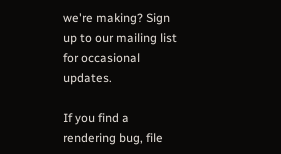we're making? Sign up to our mailing list for occasional updates.

If you find a rendering bug, file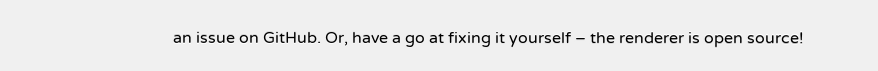an issue on GitHub. Or, have a go at fixing it yourself – the renderer is open source!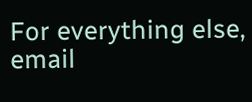For everything else, email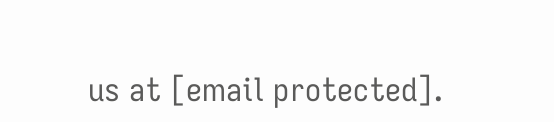us at [email protected].